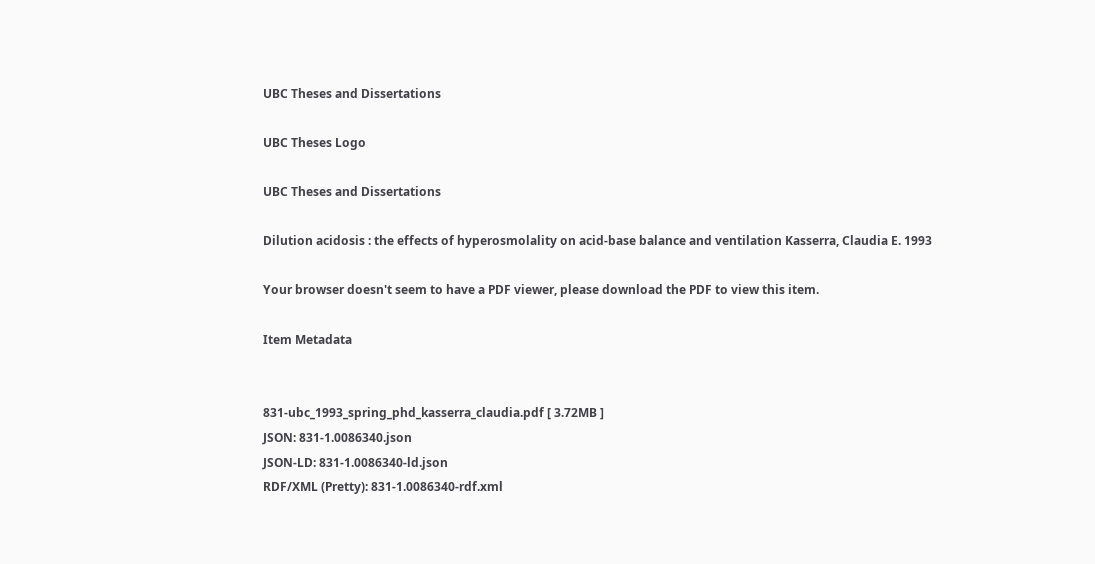UBC Theses and Dissertations

UBC Theses Logo

UBC Theses and Dissertations

Dilution acidosis : the effects of hyperosmolality on acid-base balance and ventilation Kasserra, Claudia E. 1993

Your browser doesn't seem to have a PDF viewer, please download the PDF to view this item.

Item Metadata


831-ubc_1993_spring_phd_kasserra_claudia.pdf [ 3.72MB ]
JSON: 831-1.0086340.json
JSON-LD: 831-1.0086340-ld.json
RDF/XML (Pretty): 831-1.0086340-rdf.xml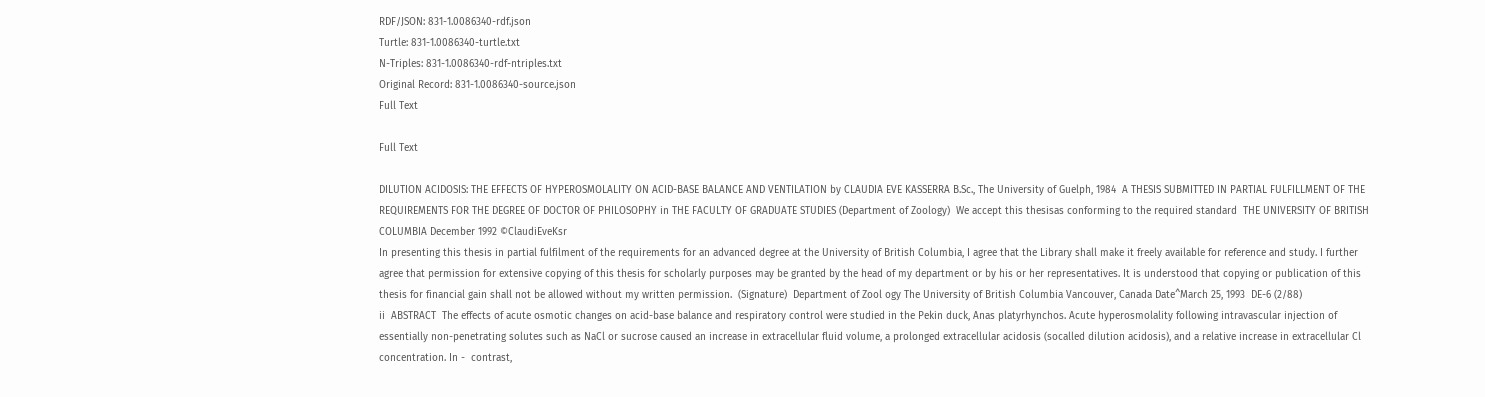RDF/JSON: 831-1.0086340-rdf.json
Turtle: 831-1.0086340-turtle.txt
N-Triples: 831-1.0086340-rdf-ntriples.txt
Original Record: 831-1.0086340-source.json
Full Text

Full Text

DILUTION ACIDOSIS: THE EFFECTS OF HYPEROSMOLALITY ON ACID-BASE BALANCE AND VENTILATION by CLAUDIA EVE KASSERRA B.Sc., The University of Guelph, 1984  A THESIS SUBMITTED IN PARTIAL FULFILLMENT OF THE REQUIREMENTS FOR THE DEGREE OF DOCTOR OF PHILOSOPHY in THE FACULTY OF GRADUATE STUDIES (Department of Zoology)  We accept this thesisas conforming to the required standard  THE UNIVERSITY OF BRITISH COLUMBIA December 1992 ©ClaudiEveKsr
In presenting this thesis in partial fulfilment of the requirements for an advanced degree at the University of British Columbia, I agree that the Library shall make it freely available for reference and study. I further agree that permission for extensive copying of this thesis for scholarly purposes may be granted by the head of my department or by his or her representatives. It is understood that copying or publication of this thesis for financial gain shall not be allowed without my written permission.  (Signature)  Department of Zool ogy The University of British Columbia Vancouver, Canada Date^March 25, 1993  DE-6 (2/88)
ii  ABSTRACT  The effects of acute osmotic changes on acid-base balance and respiratory control were studied in the Pekin duck, Anas platyrhynchos. Acute hyperosmolality following intravascular injection of essentially non-penetrating solutes such as NaCl or sucrose caused an increase in extracellular fluid volume, a prolonged extracellular acidosis (socalled dilution acidosis), and a relative increase in extracellular Cl concentration. In -  contrast,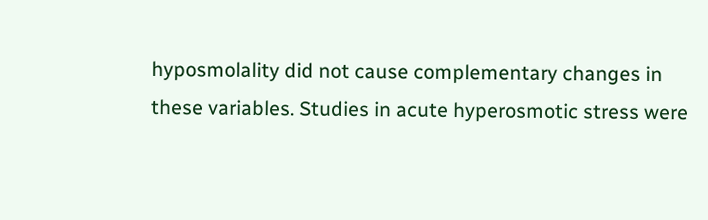hyposmolality did not cause complementary changes in these variables. Studies in acute hyperosmotic stress were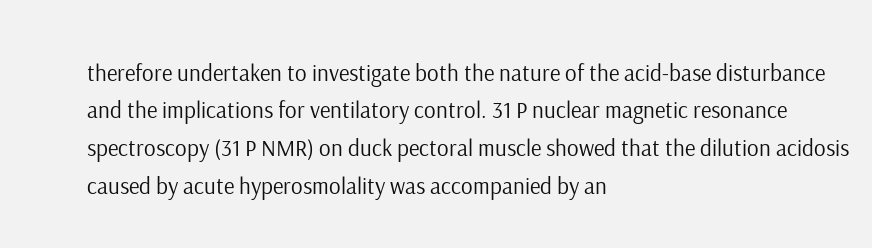therefore undertaken to investigate both the nature of the acid-base disturbance and the implications for ventilatory control. 31 P nuclear magnetic resonance spectroscopy (31 P NMR) on duck pectoral muscle showed that the dilution acidosis caused by acute hyperosmolality was accompanied by an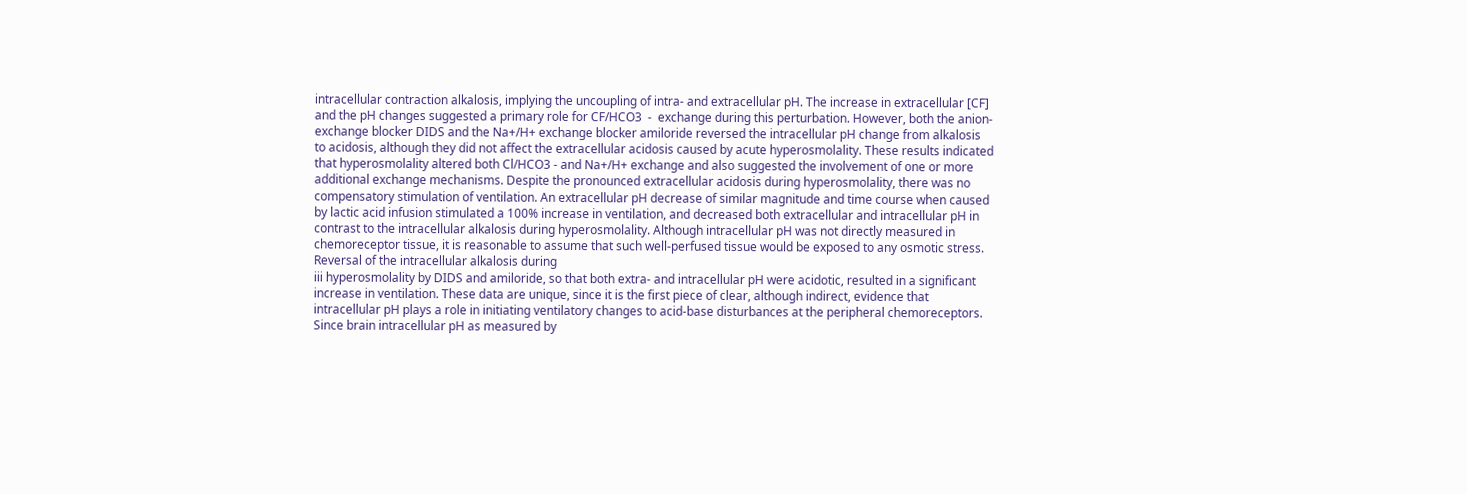intracellular contraction alkalosis, implying the uncoupling of intra- and extracellular pH. The increase in extracellular [CF] and the pH changes suggested a primary role for CF/HCO3  -  exchange during this perturbation. However, both the anion-exchange blocker DIDS and the Na+/H+ exchange blocker amiloride reversed the intracellular pH change from alkalosis to acidosis, although they did not affect the extracellular acidosis caused by acute hyperosmolality. These results indicated that hyperosmolality altered both Cl/HCO3 - and Na+/H+ exchange and also suggested the involvement of one or more additional exchange mechanisms. Despite the pronounced extracellular acidosis during hyperosmolality, there was no compensatory stimulation of ventilation. An extracellular pH decrease of similar magnitude and time course when caused by lactic acid infusion stimulated a 100% increase in ventilation, and decreased both extracellular and intracellular pH in contrast to the intracellular alkalosis during hyperosmolality. Although intracellular pH was not directly measured in chemoreceptor tissue, it is reasonable to assume that such well-perfused tissue would be exposed to any osmotic stress. Reversal of the intracellular alkalosis during
iii hyperosmolality by DIDS and amiloride, so that both extra- and intracellular pH were acidotic, resulted in a significant increase in ventilation. These data are unique, since it is the first piece of clear, although indirect, evidence that intracellular pH plays a role in initiating ventilatory changes to acid-base disturbances at the peripheral chemoreceptors. Since brain intracellular pH as measured by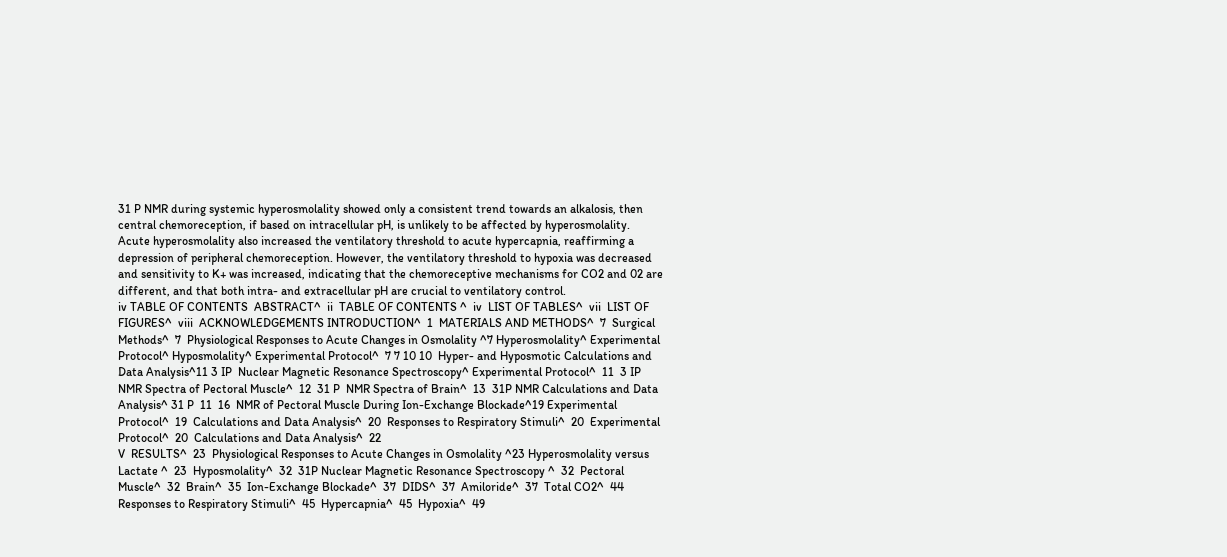31 P NMR during systemic hyperosmolality showed only a consistent trend towards an alkalosis, then central chemoreception, if based on intracellular pH, is unlikely to be affected by hyperosmolality. Acute hyperosmolality also increased the ventilatory threshold to acute hypercapnia, reaffirming a depression of peripheral chemoreception. However, the ventilatory threshold to hypoxia was decreased and sensitivity to K+ was increased, indicating that the chemoreceptive mechanisms for CO2 and 02 are different, and that both intra- and extracellular pH are crucial to ventilatory control.
iv TABLE OF CONTENTS  ABSTRACT^  ii  TABLE OF CONTENTS ^  iv  LIST OF TABLES^  vii  LIST OF FIGURES^  viii  ACKNOWLEDGEMENTS INTRODUCTION^  1  MATERIALS AND METHODS^  7  Surgical Methods^  7  Physiological Responses to Acute Changes in Osmolality ^7 Hyperosmolality^ Experimental Protocol^ Hyposmolality^ Experimental Protocol^  7 7 10 10  Hyper- and Hyposmotic Calculations and Data Analysis^11 3 IP  Nuclear Magnetic Resonance Spectroscopy^ Experimental Protocol^  11  3 IP  NMR Spectra of Pectoral Muscle^  12  31 P  NMR Spectra of Brain^  13  31P NMR Calculations and Data Analysis^ 31 P  11  16  NMR of Pectoral Muscle During Ion-Exchange Blockade^19 Experimental Protocol^  19  Calculations and Data Analysis^  20  Responses to Respiratory Stimuli^  20  Experimental Protocol^  20  Calculations and Data Analysis^  22
V  RESULTS^  23  Physiological Responses to Acute Changes in Osmolality ^23 Hyperosmolality versus Lactate ^  23  Hyposmolality^  32  31P Nuclear Magnetic Resonance Spectroscopy ^  32  Pectoral Muscle^  32  Brain^  35  Ion-Exchange Blockade^  37  DIDS^  37  Amiloride^  37  Total CO2^  44  Responses to Respiratory Stimuli^  45  Hypercapnia^  45  Hypoxia^  49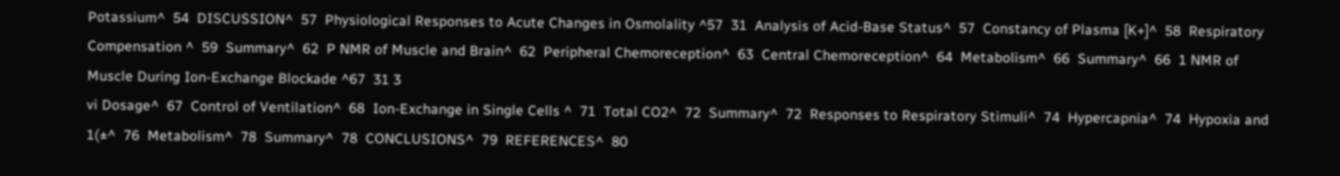Potassium^  54  DISCUSSION^  57  Physiological Responses to Acute Changes in Osmolality ^57  31  Analysis of Acid-Base Status^  57  Constancy of Plasma [K+]^  58  Respiratory Compensation ^  59  Summary^  62  P NMR of Muscle and Brain^  62  Peripheral Chemoreception^  63  Central Chemoreception^  64  Metabolism^  66  Summary^  66  1 NMR of Muscle During Ion-Exchange Blockade ^67  31 3
vi Dosage^  67  Control of Ventilation^  68  Ion-Exchange in Single Cells ^  71  Total CO2^  72  Summary^  72  Responses to Respiratory Stimuli^  74  Hypercapnia^  74  Hypoxia and 1(±^  76  Metabolism^  78  Summary^  78  CONCLUSIONS^  79  REFERENCES^  80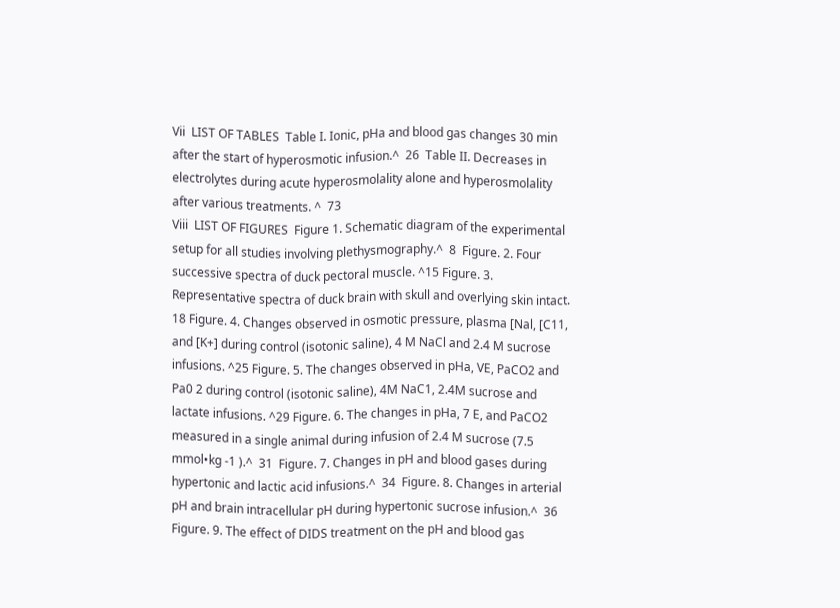Vii  LIST OF TABLES  Table I. Ionic, pHa and blood gas changes 30 min after the start of hyperosmotic infusion.^  26  Table II. Decreases in electrolytes during acute hyperosmolality alone and hyperosmolality after various treatments. ^  73
Viii  LIST OF FIGURES  Figure 1. Schematic diagram of the experimental setup for all studies involving plethysmography.^  8  Figure. 2. Four successive spectra of duck pectoral muscle. ^15 Figure. 3. Representative spectra of duck brain with skull and overlying skin intact. 18 Figure. 4. Changes observed in osmotic pressure, plasma [Nal, [C11, and [K+] during control (isotonic saline), 4 M NaCl and 2.4 M sucrose infusions. ^25 Figure. 5. The changes observed in pHa, VE, PaCO2 and Pa0 2 during control (isotonic saline), 4M NaC1, 2.4M sucrose and lactate infusions. ^29 Figure. 6. The changes in pHa, 7 E, and PaCO2 measured in a single animal during infusion of 2.4 M sucrose (7.5 mmol•kg -1 ).^  31  Figure. 7. Changes in pH and blood gases during hypertonic and lactic acid infusions.^  34  Figure. 8. Changes in arterial pH and brain intracellular pH during hypertonic sucrose infusion.^  36  Figure. 9. The effect of DIDS treatment on the pH and blood gas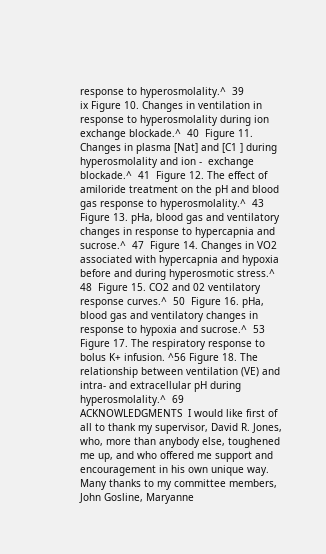response to hyperosmolality.^  39
ix Figure 10. Changes in ventilation in response to hyperosmolality during ion exchange blockade.^  40  Figure 11. Changes in plasma [Nat] and [C1 ] during hyperosmolality and ion -  exchange blockade.^  41  Figure 12. The effect of amiloride treatment on the pH and blood gas response to hyperosmolality.^  43  Figure 13. pHa, blood gas and ventilatory changes in response to hypercapnia and sucrose.^  47  Figure 14. Changes in VO2 associated with hypercapnia and hypoxia before and during hyperosmotic stress.^  48  Figure 15. CO2 and 02 ventilatory response curves.^  50  Figure 16. pHa, blood gas and ventilatory changes in response to hypoxia and sucrose.^  53  Figure 17. The respiratory response to bolus K+ infusion. ^56 Figure 18. The relationship between ventilation (VE) and intra- and extracellular pH during hyperosmolality.^  69
ACKNOWLEDGMENTS  I would like first of all to thank my supervisor, David R. Jones, who, more than anybody else, toughened me up, and who offered me support and encouragement in his own unique way. Many thanks to my committee members, John Gosline, Maryanne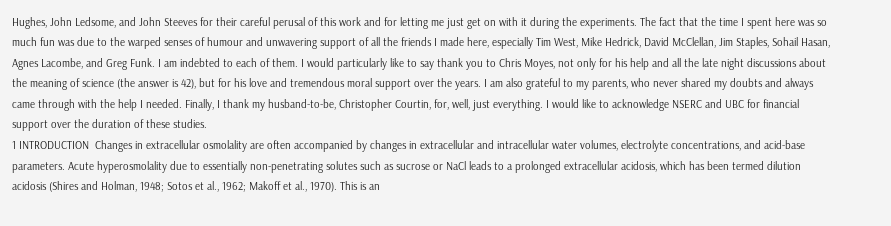Hughes, John Ledsome, and John Steeves for their careful perusal of this work and for letting me just get on with it during the experiments. The fact that the time I spent here was so much fun was due to the warped senses of humour and unwavering support of all the friends I made here, especially Tim West, Mike Hedrick, David McClellan, Jim Staples, Sohail Hasan, Agnes Lacombe, and Greg Funk. I am indebted to each of them. I would particularly like to say thank you to Chris Moyes, not only for his help and all the late night discussions about the meaning of science (the answer is 42), but for his love and tremendous moral support over the years. I am also grateful to my parents, who never shared my doubts and always came through with the help I needed. Finally, I thank my husband-to-be, Christopher Courtin, for, well, just everything. I would like to acknowledge NSERC and UBC for financial support over the duration of these studies.
1 INTRODUCTION  Changes in extracellular osmolality are often accompanied by changes in extracellular and intracellular water volumes, electrolyte concentrations, and acid-base parameters. Acute hyperosmolality due to essentially non-penetrating solutes such as sucrose or NaCl leads to a prolonged extracellular acidosis, which has been termed dilution acidosis (Shires and Holman, 1948; Sotos et al., 1962; Makoff et al., 1970). This is an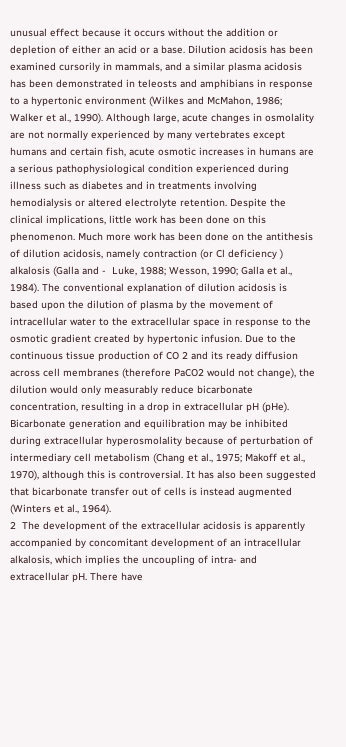unusual effect because it occurs without the addition or depletion of either an acid or a base. Dilution acidosis has been examined cursorily in mammals, and a similar plasma acidosis has been demonstrated in teleosts and amphibians in response to a hypertonic environment (Wilkes and McMahon, 1986; Walker et al., 1990). Although large, acute changes in osmolality are not normally experienced by many vertebrates except humans and certain fish, acute osmotic increases in humans are a serious pathophysiological condition experienced during illness such as diabetes and in treatments involving hemodialysis or altered electrolyte retention. Despite the clinical implications, little work has been done on this phenomenon. Much more work has been done on the antithesis of dilution acidosis, namely contraction (or Cl deficiency ) alkalosis (Galla and -  Luke, 1988; Wesson, 1990; Galla et al., 1984). The conventional explanation of dilution acidosis is based upon the dilution of plasma by the movement of intracellular water to the extracellular space in response to the osmotic gradient created by hypertonic infusion. Due to the continuous tissue production of CO 2 and its ready diffusion across cell membranes (therefore PaCO2 would not change), the dilution would only measurably reduce bicarbonate concentration, resulting in a drop in extracellular pH (pHe). Bicarbonate generation and equilibration may be inhibited during extracellular hyperosmolality because of perturbation of intermediary cell metabolism (Chang et al., 1975; Makoff et al., 1970), although this is controversial. It has also been suggested that bicarbonate transfer out of cells is instead augmented (Winters et al., 1964).
2  The development of the extracellular acidosis is apparently accompanied by concomitant development of an intracellular alkalosis, which implies the uncoupling of intra- and extracellular pH. There have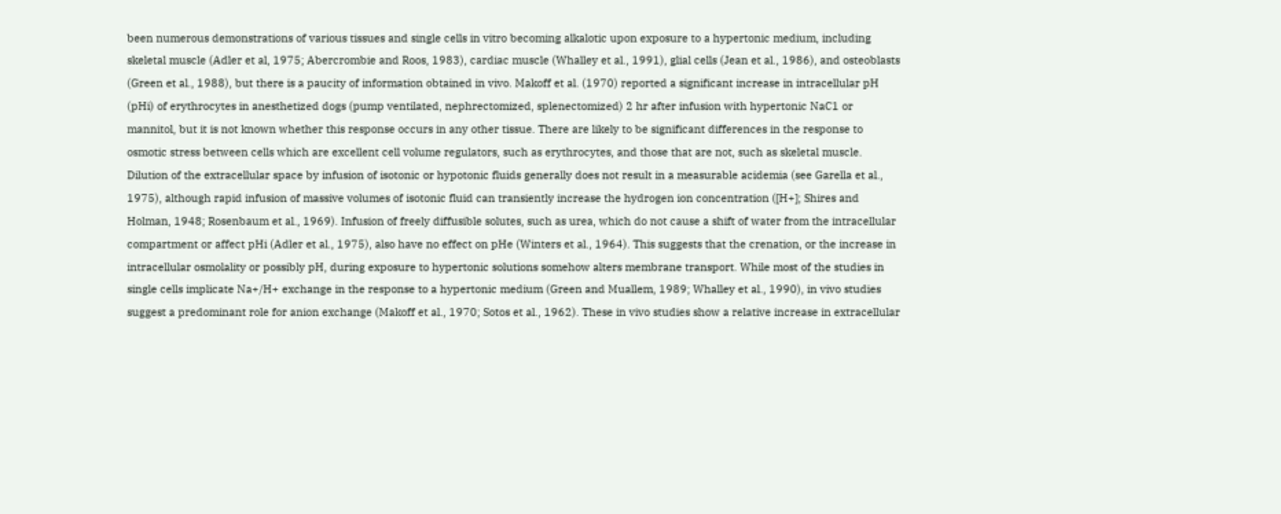been numerous demonstrations of various tissues and single cells in vitro becoming alkalotic upon exposure to a hypertonic medium, including skeletal muscle (Adler et al, 1975; Abercrombie and Roos, 1983), cardiac muscle (Whalley et al., 1991), glial cells (Jean et al., 1986), and osteoblasts (Green et al., 1988), but there is a paucity of information obtained in vivo. Makoff et al. (1970) reported a significant increase in intracellular pH (pHi) of erythrocytes in anesthetized dogs (pump ventilated, nephrectomized, splenectomized) 2 hr after infusion with hypertonic NaC1 or mannitol, but it is not known whether this response occurs in any other tissue. There are likely to be significant differences in the response to osmotic stress between cells which are excellent cell volume regulators, such as erythrocytes, and those that are not, such as skeletal muscle. Dilution of the extracellular space by infusion of isotonic or hypotonic fluids generally does not result in a measurable acidemia (see Garella et al., 1975), although rapid infusion of massive volumes of isotonic fluid can transiently increase the hydrogen ion concentration ([H+]; Shires and Holman, 1948; Rosenbaum et al., 1969). Infusion of freely diffusible solutes, such as urea, which do not cause a shift of water from the intracellular compartment or affect pHi (Adler et al., 1975), also have no effect on pHe (Winters et al., 1964). This suggests that the crenation, or the increase in intracellular osmolality or possibly pH, during exposure to hypertonic solutions somehow alters membrane transport. While most of the studies in single cells implicate Na+/H+ exchange in the response to a hypertonic medium (Green and Muallem, 1989; Whalley et al., 1990), in vivo studies suggest a predominant role for anion exchange (Makoff et al., 1970; Sotos et al., 1962). These in vivo studies show a relative increase in extracellular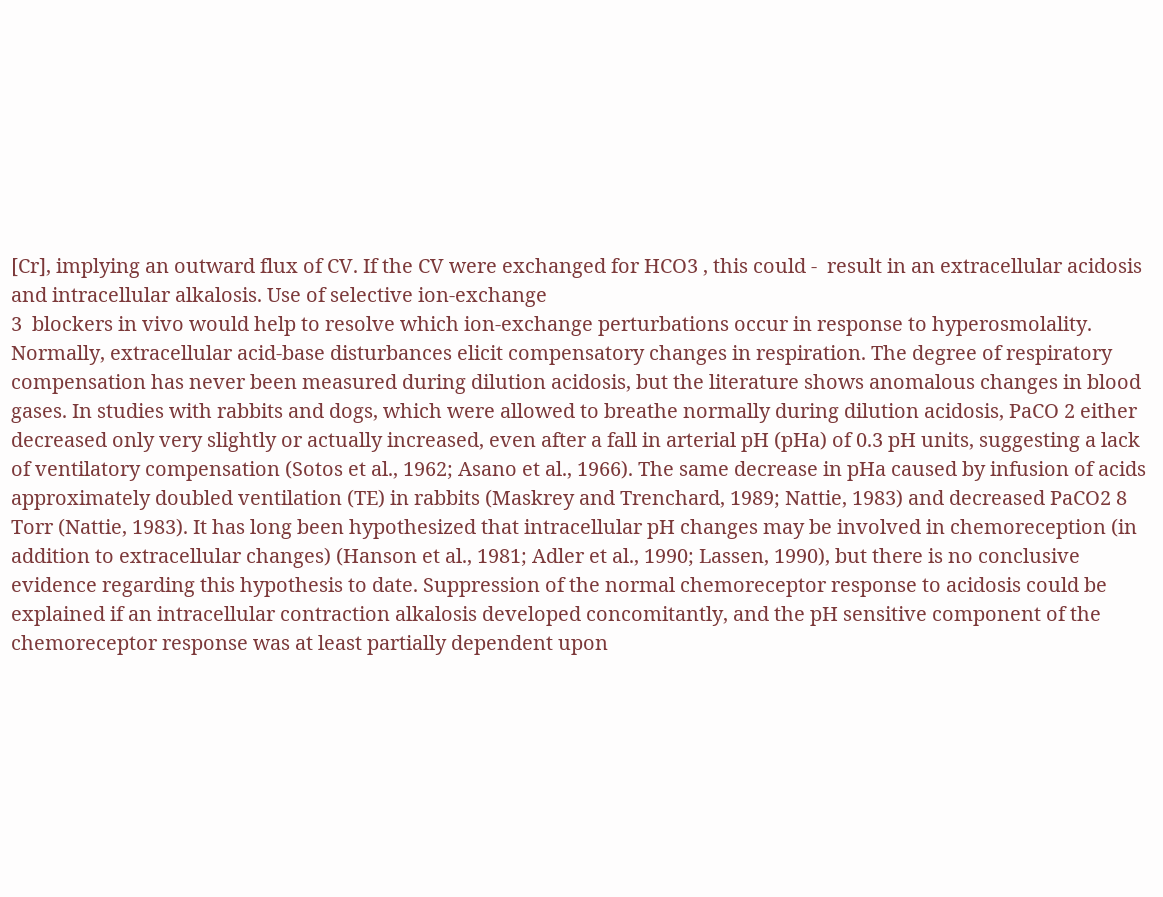[Cr], implying an outward flux of CV. If the CV were exchanged for HCO3 , this could -  result in an extracellular acidosis and intracellular alkalosis. Use of selective ion-exchange
3  blockers in vivo would help to resolve which ion-exchange perturbations occur in response to hyperosmolality. Normally, extracellular acid-base disturbances elicit compensatory changes in respiration. The degree of respiratory compensation has never been measured during dilution acidosis, but the literature shows anomalous changes in blood gases. In studies with rabbits and dogs, which were allowed to breathe normally during dilution acidosis, PaCO 2 either decreased only very slightly or actually increased, even after a fall in arterial pH (pHa) of 0.3 pH units, suggesting a lack of ventilatory compensation (Sotos et al., 1962; Asano et al., 1966). The same decrease in pHa caused by infusion of acids approximately doubled ventilation (TE) in rabbits (Maskrey and Trenchard, 1989; Nattie, 1983) and decreased PaCO2 8 Torr (Nattie, 1983). It has long been hypothesized that intracellular pH changes may be involved in chemoreception (in addition to extracellular changes) (Hanson et al., 1981; Adler et al., 1990; Lassen, 1990), but there is no conclusive evidence regarding this hypothesis to date. Suppression of the normal chemoreceptor response to acidosis could be explained if an intracellular contraction alkalosis developed concomitantly, and the pH sensitive component of the chemoreceptor response was at least partially dependent upon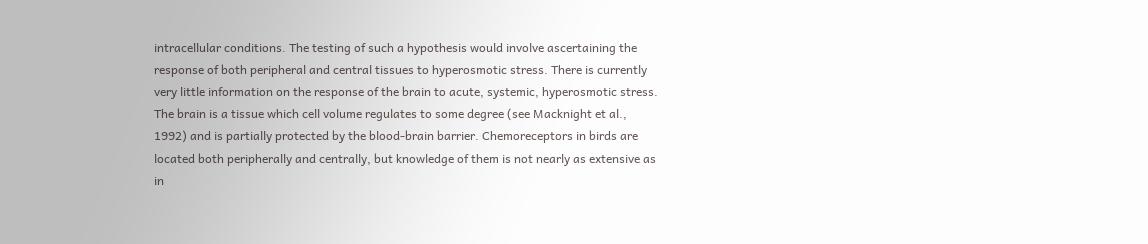intracellular conditions. The testing of such a hypothesis would involve ascertaining the response of both peripheral and central tissues to hyperosmotic stress. There is currently very little information on the response of the brain to acute, systemic, hyperosmotic stress. The brain is a tissue which cell volume regulates to some degree (see Macknight et al., 1992) and is partially protected by the blood-brain barrier. Chemoreceptors in birds are located both peripherally and centrally, but knowledge of them is not nearly as extensive as in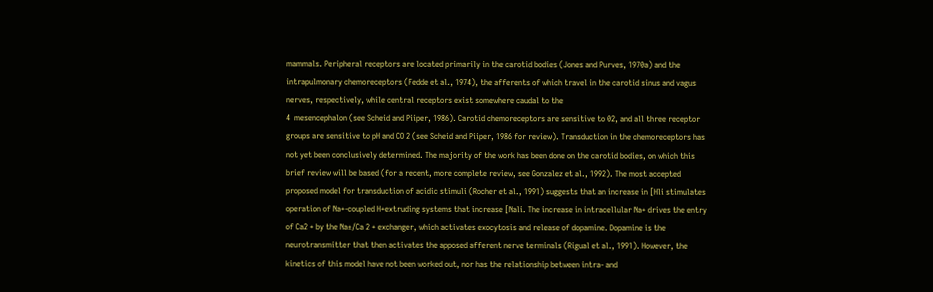mammals. Peripheral receptors are located primarily in the carotid bodies (Jones and Purves, 1970a) and the intrapulmonary chemoreceptors (Fedde et al., 1974), the afferents of which travel in the carotid sinus and vagus nerves, respectively, while central receptors exist somewhere caudal to the
4  mesencephalon (see Scheid and Piiper, 1986). Carotid chemoreceptors are sensitive to 02, and all three receptor groups are sensitive to pH and CO 2 (see Scheid and Piiper, 1986 for review). Transduction in the chemoreceptors has not yet been conclusively determined. The majority of the work has been done on the carotid bodies, on which this brief review will be based (for a recent, more complete review, see Gonzalez et al., 1992). The most accepted proposed model for transduction of acidic stimuli (Rocher et al., 1991) suggests that an increase in [Hli stimulates operation of Na+-coupled H+extruding systems that increase [Nali. The increase in intracellular Na+ drives the entry of Ca2 + by the Na±/Ca 2 + exchanger, which activates exocytosis and release of dopamine. Dopamine is the neurotransmitter that then activates the apposed afferent nerve terminals (Rigual et al., 1991). However, the kinetics of this model have not been worked out, nor has the relationship between intra- and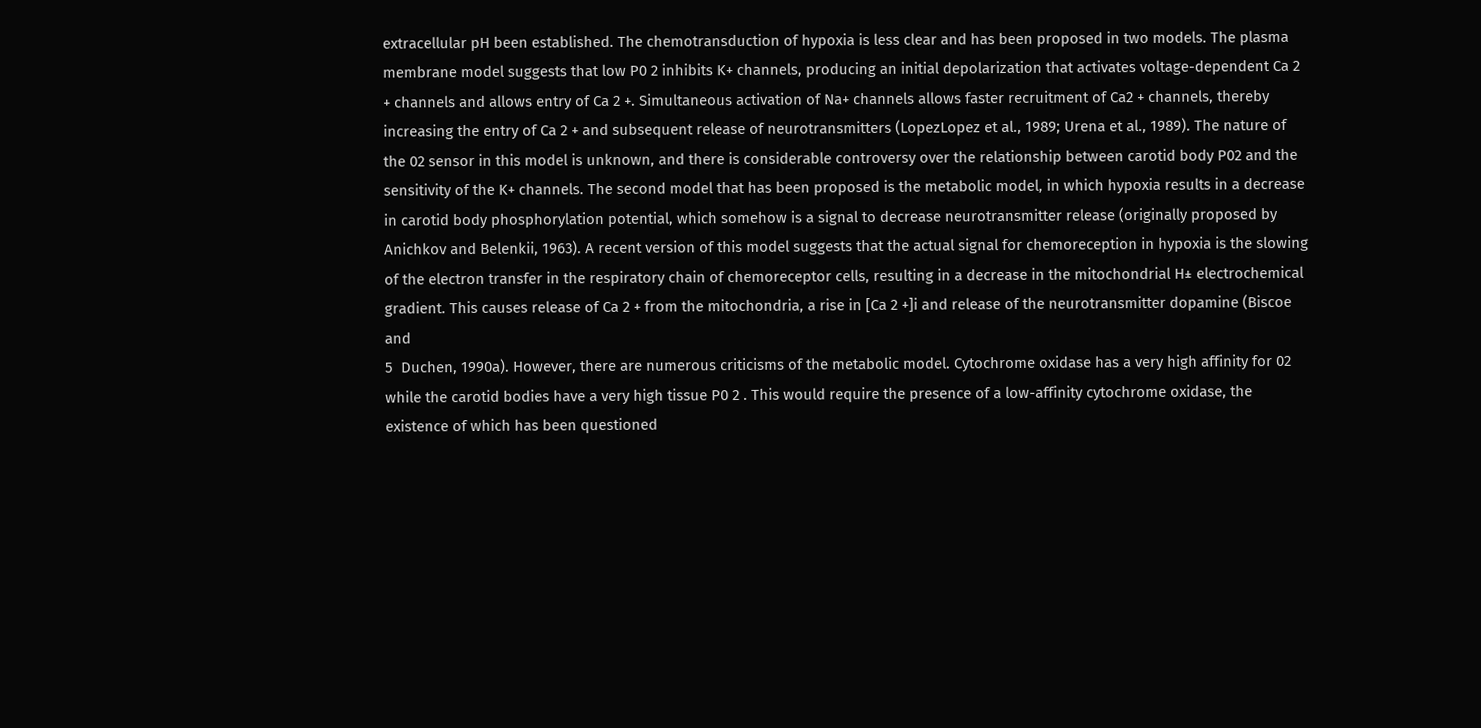extracellular pH been established. The chemotransduction of hypoxia is less clear and has been proposed in two models. The plasma membrane model suggests that low P0 2 inhibits K+ channels, producing an initial depolarization that activates voltage-dependent Ca 2 + channels and allows entry of Ca 2 +. Simultaneous activation of Na+ channels allows faster recruitment of Ca2 + channels, thereby increasing the entry of Ca 2 + and subsequent release of neurotransmitters (LopezLopez et al., 1989; Urena et al., 1989). The nature of the 02 sensor in this model is unknown, and there is considerable controversy over the relationship between carotid body P02 and the sensitivity of the K+ channels. The second model that has been proposed is the metabolic model, in which hypoxia results in a decrease in carotid body phosphorylation potential, which somehow is a signal to decrease neurotransmitter release (originally proposed by Anichkov and Belenkii, 1963). A recent version of this model suggests that the actual signal for chemoreception in hypoxia is the slowing of the electron transfer in the respiratory chain of chemoreceptor cells, resulting in a decrease in the mitochondrial H± electrochemical gradient. This causes release of Ca 2 + from the mitochondria, a rise in [Ca 2 +]i and release of the neurotransmitter dopamine (Biscoe and
5  Duchen, 1990a). However, there are numerous criticisms of the metabolic model. Cytochrome oxidase has a very high affinity for 02 while the carotid bodies have a very high tissue P0 2 . This would require the presence of a low-affinity cytochrome oxidase, the existence of which has been questioned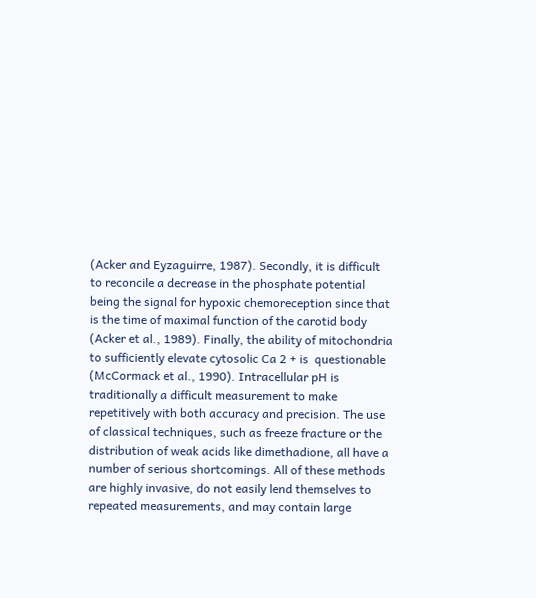(Acker and Eyzaguirre, 1987). Secondly, it is difficult to reconcile a decrease in the phosphate potential being the signal for hypoxic chemoreception since that is the time of maximal function of the carotid body (Acker et al., 1989). Finally, the ability of mitochondria to sufficiently elevate cytosolic Ca 2 + is  questionable (McCormack et al., 1990). Intracellular pH is traditionally a difficult measurement to make repetitively with both accuracy and precision. The use of classical techniques, such as freeze fracture or the distribution of weak acids like dimethadione, all have a number of serious shortcomings. All of these methods are highly invasive, do not easily lend themselves to repeated measurements, and may contain large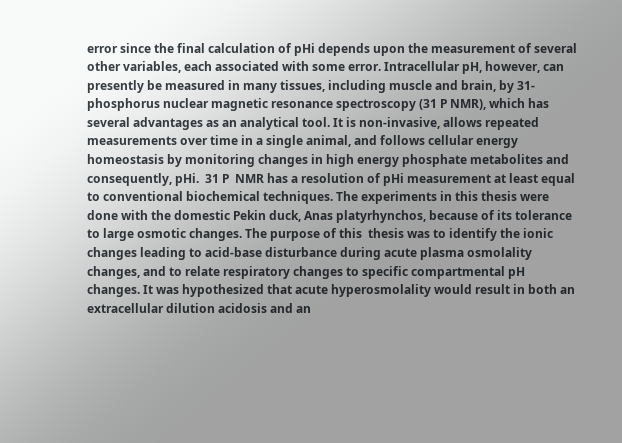error since the final calculation of pHi depends upon the measurement of several other variables, each associated with some error. Intracellular pH, however, can presently be measured in many tissues, including muscle and brain, by 31-phosphorus nuclear magnetic resonance spectroscopy (31 P NMR), which has several advantages as an analytical tool. It is non-invasive, allows repeated measurements over time in a single animal, and follows cellular energy homeostasis by monitoring changes in high energy phosphate metabolites and consequently, pHi.  31 P  NMR has a resolution of pHi measurement at least equal to conventional biochemical techniques. The experiments in this thesis were done with the domestic Pekin duck, Anas platyrhynchos, because of its tolerance to large osmotic changes. The purpose of this  thesis was to identify the ionic changes leading to acid-base disturbance during acute plasma osmolality changes, and to relate respiratory changes to specific compartmental pH changes. It was hypothesized that acute hyperosmolality would result in both an extracellular dilution acidosis and an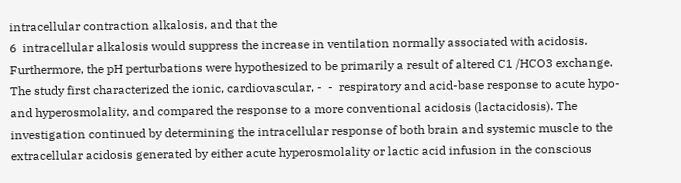intracellular contraction alkalosis, and that the
6  intracellular alkalosis would suppress the increase in ventilation normally associated with acidosis. Furthermore, the pH perturbations were hypothesized to be primarily a result of altered C1 /HCO3 exchange. The study first characterized the ionic, cardiovascular, -  -  respiratory and acid-base response to acute hypo- and hyperosmolality, and compared the response to a more conventional acidosis (lactacidosis). The investigation continued by determining the intracellular response of both brain and systemic muscle to the extracellular acidosis generated by either acute hyperosmolality or lactic acid infusion in the conscious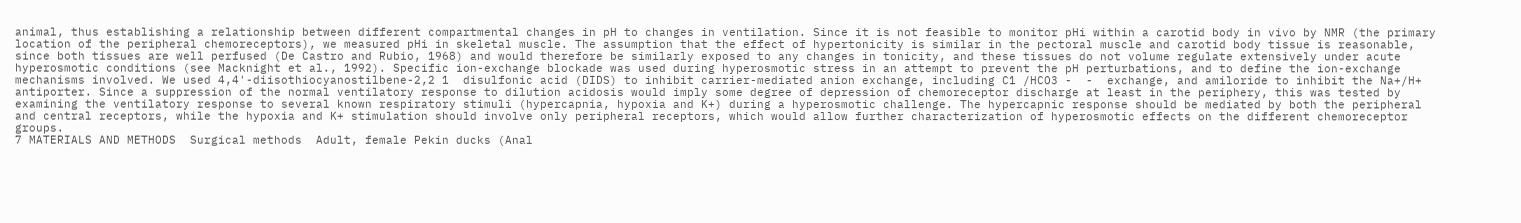animal, thus establishing a relationship between different compartmental changes in pH to changes in ventilation. Since it is not feasible to monitor pHi within a carotid body in vivo by NMR (the primary location of the peripheral chemoreceptors), we measured pHi in skeletal muscle. The assumption that the effect of hypertonicity is similar in the pectoral muscle and carotid body tissue is reasonable, since both tissues are well perfused (De Castro and Rubio, 1968) and would therefore be similarly exposed to any changes in tonicity, and these tissues do not volume regulate extensively under acute hyperosmotic conditions (see Macknight et al., 1992). Specific ion-exchange blockade was used during hyperosmotic stress in an attempt to prevent the pH perturbations, and to define the ion-exchange mechanisms involved. We used 4,4'-diisothiocyanostilbene-2,2 1  disulfonic acid (DIDS) to inhibit carrier-mediated anion exchange, including C1 /HCO3 -  -  exchange, and amiloride to inhibit the Na+/H+ antiporter. Since a suppression of the normal ventilatory response to dilution acidosis would imply some degree of depression of chemoreceptor discharge at least in the periphery, this was tested by examining the ventilatory response to several known respiratory stimuli (hypercapnia, hypoxia and K+) during a hyperosmotic challenge. The hypercapnic response should be mediated by both the peripheral and central receptors, while the hypoxia and K+ stimulation should involve only peripheral receptors, which would allow further characterization of hyperosmotic effects on the different chemoreceptor groups.
7 MATERIALS AND METHODS  Surgical methods  Adult, female Pekin ducks (Anal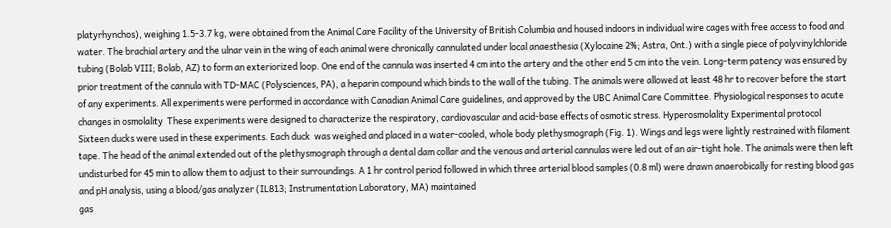platyrhynchos), weighing 1.5-3.7 kg, were obtained from the Animal Care Facility of the University of British Columbia and housed indoors in individual wire cages with free access to food and water. The brachial artery and the ulnar vein in the wing of each animal were chronically cannulated under local anaesthesia (Xylocaine 2%; Astra, Ont.) with a single piece of polyvinylchloride tubing (Bolab VIII; Bolab, AZ) to form an exteriorized loop. One end of the cannula was inserted 4 cm into the artery and the other end 5 cm into the vein. Long-term patency was ensured by prior treatment of the cannula with TD-MAC (Polysciences, PA), a heparin compound which binds to the wall of the tubing. The animals were allowed at least 48 hr to recover before the start of any experiments. All experiments were performed in accordance with Canadian Animal Care guidelines, and approved by the UBC Animal Care Committee. Physiological responses to acute changes in osmolality  These experiments were designed to characterize the respiratory, cardiovascular and acid-base effects of osmotic stress. Hyperosmolality Experimental protocol Sixteen ducks were used in these experiments. Each duck  was weighed and placed in a water-cooled, whole body plethysmograph (Fig. 1). Wings and legs were lightly restrained with filament tape. The head of the animal extended out of the plethysmograph through a dental dam collar and the venous and arterial cannulas were led out of an air-tight hole. The animals were then left undisturbed for 45 min to allow them to adjust to their surroundings. A 1 hr control period followed in which three arterial blood samples (0.8 ml) were drawn anaerobically for resting blood gas and pH analysis, using a blood/gas analyzer (IL813; Instrumentation Laboratory, MA) maintained
gas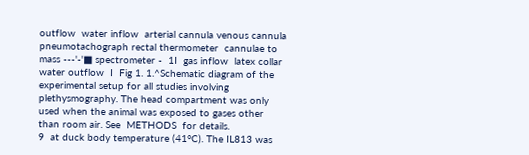outflow  water inflow  arterial cannula venous cannula  pneumotachograph rectal thermometer  cannulae to mass ---'-'■ spectrometer -  1I  gas inflow  latex collar water outflow  I  Fig 1. 1.^Schematic diagram of the experimental setup for all studies involving plethysmography. The head compartment was only used when the animal was exposed to gases other than room air. See  METHODS  for details.
9  at duck body temperature (41°C). The IL813 was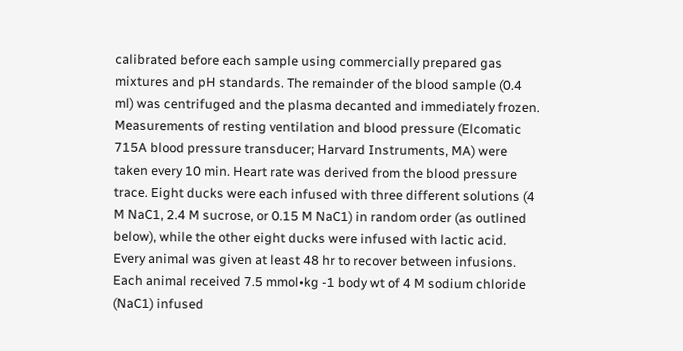calibrated before each sample using commercially prepared gas mixtures and pH standards. The remainder of the blood sample (0.4 ml) was centrifuged and the plasma decanted and immediately frozen. Measurements of resting ventilation and blood pressure (Elcomatic 715A blood pressure transducer; Harvard Instruments, MA) were taken every 10 min. Heart rate was derived from the blood pressure trace. Eight ducks were each infused with three different solutions (4 M NaC1, 2.4 M sucrose, or 0.15 M NaC1) in random order (as outlined below), while the other eight ducks were infused with lactic acid. Every animal was given at least 48 hr to recover between infusions. Each animal received 7.5 mmol•kg -1 body wt of 4 M sodium chloride (NaC1) infused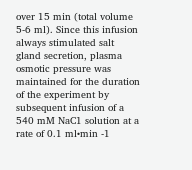over 15 min (total volume 5-6 ml). Since this infusion always stimulated salt gland secretion, plasma osmotic pressure was maintained for the duration of the experiment by subsequent infusion of a 540 mM NaC1 solution at a rate of 0.1 ml•min -1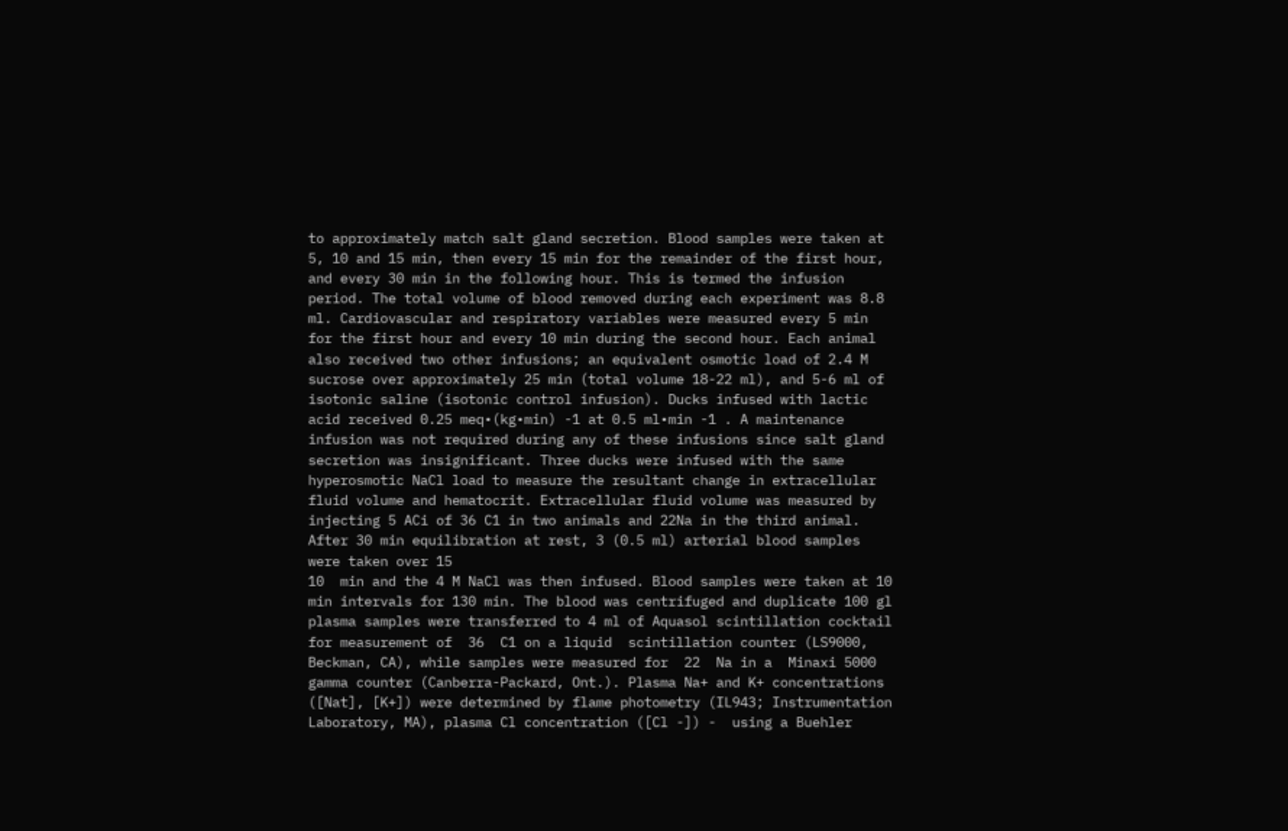to approximately match salt gland secretion. Blood samples were taken at 5, 10 and 15 min, then every 15 min for the remainder of the first hour, and every 30 min in the following hour. This is termed the infusion period. The total volume of blood removed during each experiment was 8.8 ml. Cardiovascular and respiratory variables were measured every 5 min for the first hour and every 10 min during the second hour. Each animal also received two other infusions; an equivalent osmotic load of 2.4 M sucrose over approximately 25 min (total volume 18-22 ml), and 5-6 ml of isotonic saline (isotonic control infusion). Ducks infused with lactic acid received 0.25 meq•(kg•min) -1 at 0.5 ml•min -1 . A maintenance infusion was not required during any of these infusions since salt gland secretion was insignificant. Three ducks were infused with the same hyperosmotic NaCl load to measure the resultant change in extracellular fluid volume and hematocrit. Extracellular fluid volume was measured by injecting 5 ACi of 36 C1 in two animals and 22Na in the third animal. After 30 min equilibration at rest, 3 (0.5 ml) arterial blood samples were taken over 15
10  min and the 4 M NaCl was then infused. Blood samples were taken at 10 min intervals for 130 min. The blood was centrifuged and duplicate 100 gl plasma samples were transferred to 4 ml of Aquasol scintillation cocktail for measurement of  36  C1 on a liquid  scintillation counter (LS9000, Beckman, CA), while samples were measured for  22  Na in a  Minaxi 5000 gamma counter (Canberra-Packard, Ont.). Plasma Na+ and K+ concentrations ([Nat], [K+]) were determined by flame photometry (IL943; Instrumentation Laboratory, MA), plasma Cl concentration ([Cl -]) -  using a Buehler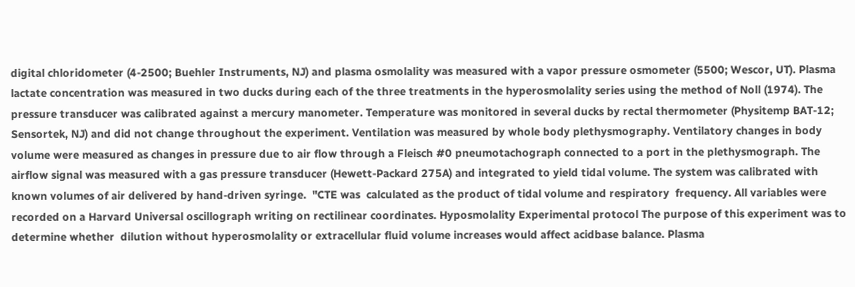digital chloridometer (4-2500; Buehler Instruments, NJ) and plasma osmolality was measured with a vapor pressure osmometer (5500; Wescor, UT). Plasma lactate concentration was measured in two ducks during each of the three treatments in the hyperosmolality series using the method of Noll (1974). The pressure transducer was calibrated against a mercury manometer. Temperature was monitored in several ducks by rectal thermometer (Physitemp BAT-12; Sensortek, NJ) and did not change throughout the experiment. Ventilation was measured by whole body plethysmography. Ventilatory changes in body volume were measured as changes in pressure due to air flow through a Fleisch #0 pneumotachograph connected to a port in the plethysmograph. The airflow signal was measured with a gas pressure transducer (Hewett-Packard 275A) and integrated to yield tidal volume. The system was calibrated with known volumes of air delivered by hand-driven syringe.  "CTE was  calculated as the product of tidal volume and respiratory  frequency. All variables were recorded on a Harvard Universal oscillograph writing on rectilinear coordinates. Hyposmolality Experimental protocol The purpose of this experiment was to determine whether  dilution without hyperosmolality or extracellular fluid volume increases would affect acidbase balance. Plasma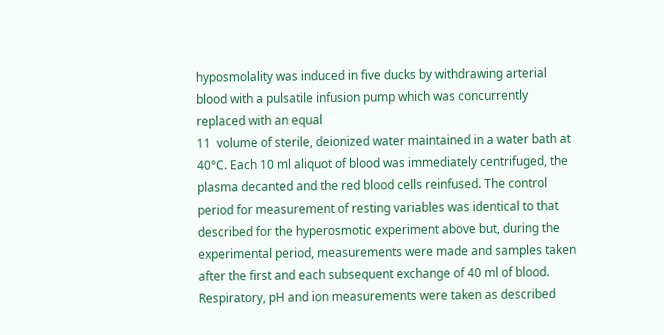hyposmolality was induced in five ducks by withdrawing arterial blood with a pulsatile infusion pump which was concurrently replaced with an equal
11  volume of sterile, deionized water maintained in a water bath at 40°C. Each 10 ml aliquot of blood was immediately centrifuged, the plasma decanted and the red blood cells reinfused. The control period for measurement of resting variables was identical to that described for the hyperosmotic experiment above but, during the experimental period, measurements were made and samples taken after the first and each subsequent exchange of 40 ml of blood. Respiratory, pH and ion measurements were taken as described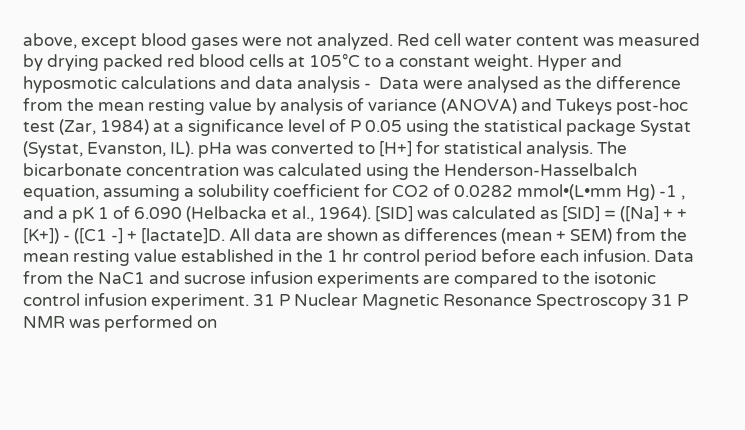above, except blood gases were not analyzed. Red cell water content was measured by drying packed red blood cells at 105°C to a constant weight. Hyper and hyposmotic calculations and data analysis -  Data were analysed as the difference from the mean resting value by analysis of variance (ANOVA) and Tukeys post-hoc test (Zar, 1984) at a significance level of P 0.05 using the statistical package Systat (Systat, Evanston, IL). pHa was converted to [H+] for statistical analysis. The bicarbonate concentration was calculated using the Henderson-Hasselbalch equation, assuming a solubility coefficient for CO2 of 0.0282 mmol•(L•mm Hg) -1 , and a pK 1 of 6.090 (Helbacka et al., 1964). [SID] was calculated as [SID] = ([Na] + + [K+]) - ([C1 -] + [lactate]D. All data are shown as differences (mean + SEM) from the mean resting value established in the 1 hr control period before each infusion. Data from the NaC1 and sucrose infusion experiments are compared to the isotonic control infusion experiment. 31 P Nuclear Magnetic Resonance Spectroscopy 31 P  NMR was performed on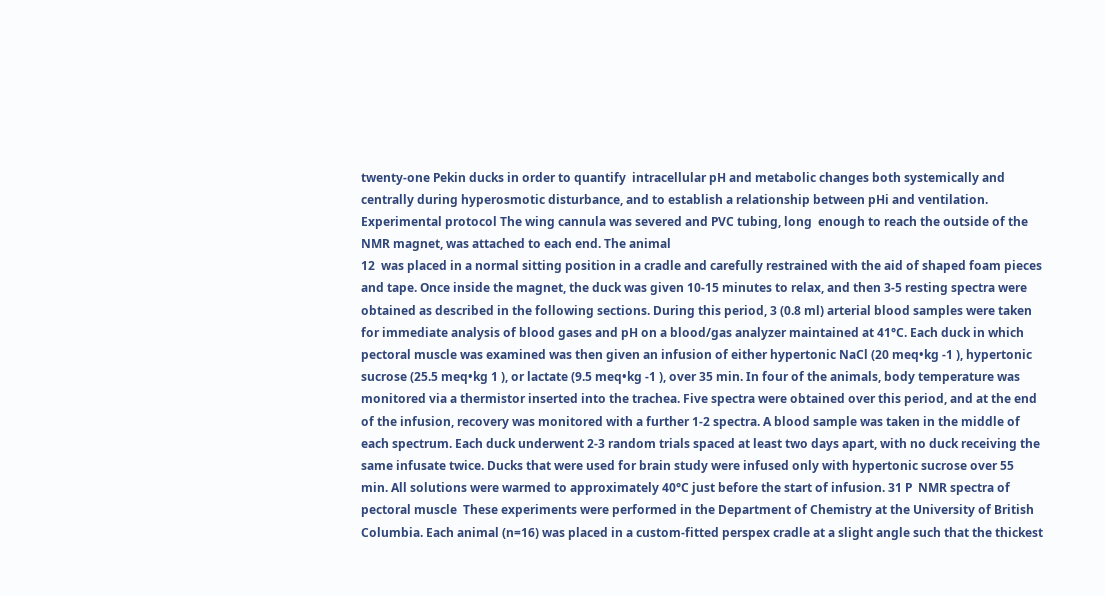twenty-one Pekin ducks in order to quantify  intracellular pH and metabolic changes both systemically and centrally during hyperosmotic disturbance, and to establish a relationship between pHi and ventilation. Experimental protocol The wing cannula was severed and PVC tubing, long  enough to reach the outside of the NMR magnet, was attached to each end. The animal
12  was placed in a normal sitting position in a cradle and carefully restrained with the aid of shaped foam pieces and tape. Once inside the magnet, the duck was given 10-15 minutes to relax, and then 3-5 resting spectra were obtained as described in the following sections. During this period, 3 (0.8 ml) arterial blood samples were taken for immediate analysis of blood gases and pH on a blood/gas analyzer maintained at 41°C. Each duck in which pectoral muscle was examined was then given an infusion of either hypertonic NaCl (20 meq•kg -1 ), hypertonic sucrose (25.5 meq•kg 1 ), or lactate (9.5 meq•kg -1 ), over 35 min. In four of the animals, body temperature was monitored via a thermistor inserted into the trachea. Five spectra were obtained over this period, and at the end of the infusion, recovery was monitored with a further 1-2 spectra. A blood sample was taken in the middle of each spectrum. Each duck underwent 2-3 random trials spaced at least two days apart, with no duck receiving the same infusate twice. Ducks that were used for brain study were infused only with hypertonic sucrose over 55 min. All solutions were warmed to approximately 40°C just before the start of infusion. 31 P  NMR spectra of pectoral muscle  These experiments were performed in the Department of Chemistry at the University of British Columbia. Each animal (n=16) was placed in a custom-fitted perspex cradle at a slight angle such that the thickest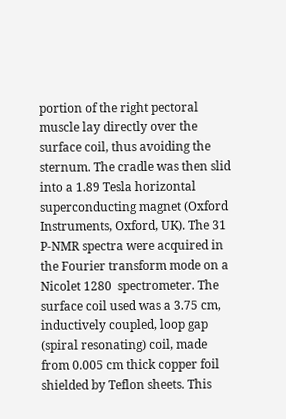portion of the right pectoral muscle lay directly over the surface coil, thus avoiding the sternum. The cradle was then slid into a 1.89 Tesla horizontal superconducting magnet (Oxford Instruments, Oxford, UK). The 31  P-NMR spectra were acquired in the Fourier transform mode on a Nicolet 1280  spectrometer. The surface coil used was a 3.75 cm, inductively coupled, loop gap (spiral resonating) coil, made from 0.005 cm thick copper foil shielded by Teflon sheets. This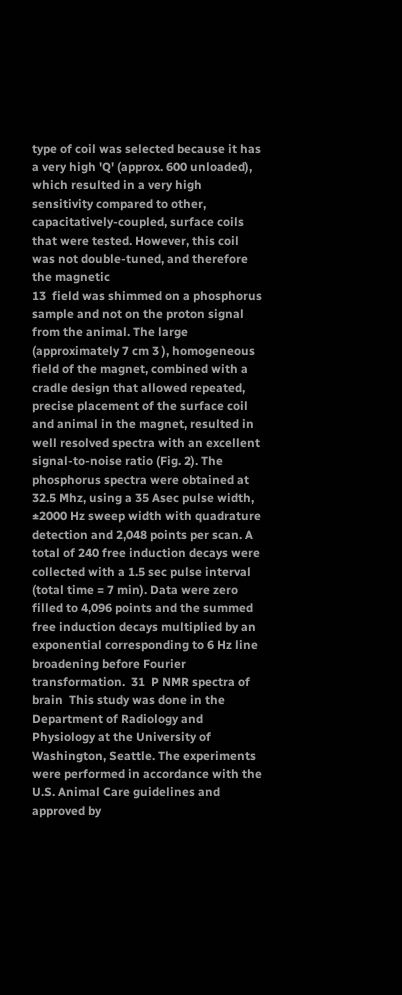type of coil was selected because it has a very high 'Q' (approx. 600 unloaded), which resulted in a very high sensitivity compared to other, capacitatively-coupled, surface coils that were tested. However, this coil was not double-tuned, and therefore the magnetic
13  field was shimmed on a phosphorus sample and not on the proton signal from the animal. The large (approximately 7 cm 3 ), homogeneous field of the magnet, combined with a cradle design that allowed repeated, precise placement of the surface coil and animal in the magnet, resulted in well resolved spectra with an excellent signal-to-noise ratio (Fig. 2). The phosphorus spectra were obtained at 32.5 Mhz, using a 35 Asec pulse width, ±2000 Hz sweep width with quadrature detection and 2,048 points per scan. A total of 240 free induction decays were collected with a 1.5 sec pulse interval (total time = 7 min). Data were zero filled to 4,096 points and the summed free induction decays multiplied by an exponential corresponding to 6 Hz line broadening before Fourier transformation.  31  P NMR spectra of brain  This study was done in the Department of Radiology and Physiology at the University of Washington, Seattle. The experiments were performed in accordance with the U.S. Animal Care guidelines and approved by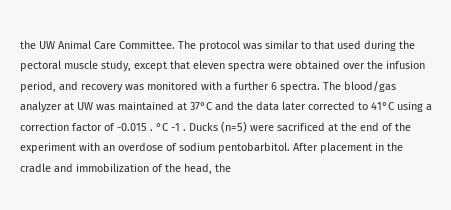the UW Animal Care Committee. The protocol was similar to that used during the pectoral muscle study, except that eleven spectra were obtained over the infusion period, and recovery was monitored with a further 6 spectra. The blood/gas analyzer at UW was maintained at 37°C and the data later corrected to 41°C using a correction factor of -0.015 . °C -1 . Ducks (n=5) were sacrificed at the end of the experiment with an overdose of sodium pentobarbitol. After placement in the cradle and immobilization of the head, the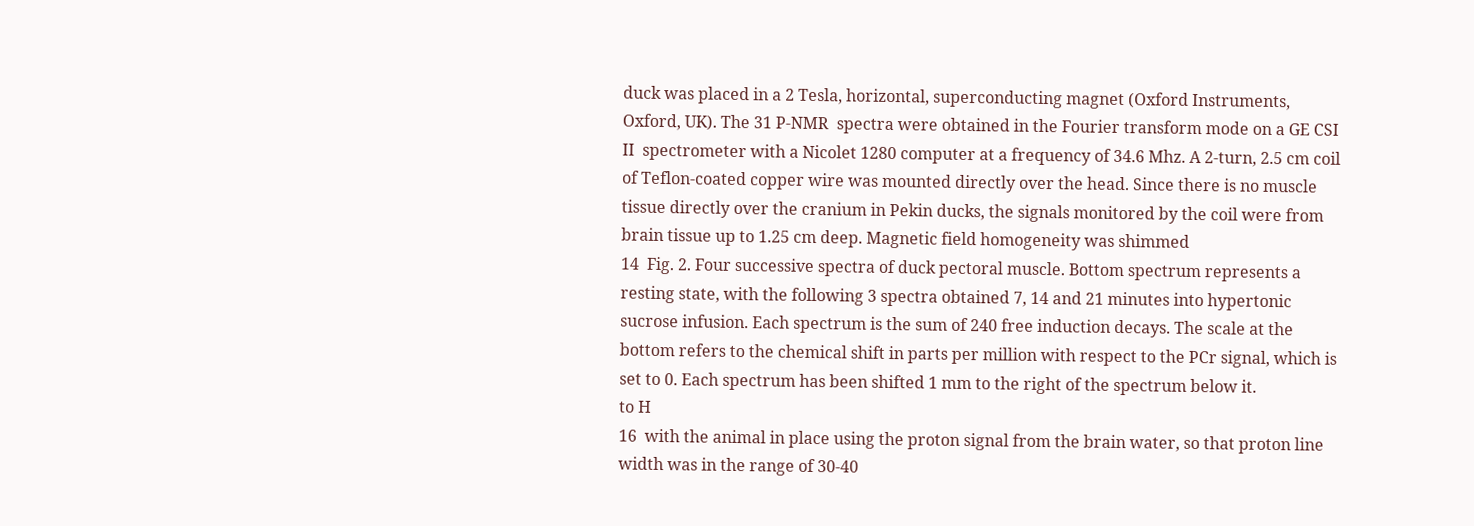duck was placed in a 2 Tesla, horizontal, superconducting magnet (Oxford Instruments, Oxford, UK). The 31 P-NMR  spectra were obtained in the Fourier transform mode on a GE CSI II  spectrometer with a Nicolet 1280 computer at a frequency of 34.6 Mhz. A 2-turn, 2.5 cm coil of Teflon-coated copper wire was mounted directly over the head. Since there is no muscle tissue directly over the cranium in Pekin ducks, the signals monitored by the coil were from brain tissue up to 1.25 cm deep. Magnetic field homogeneity was shimmed
14  Fig. 2. Four successive spectra of duck pectoral muscle. Bottom spectrum represents a resting state, with the following 3 spectra obtained 7, 14 and 21 minutes into hypertonic sucrose infusion. Each spectrum is the sum of 240 free induction decays. The scale at the bottom refers to the chemical shift in parts per million with respect to the PCr signal, which is set to 0. Each spectrum has been shifted 1 mm to the right of the spectrum below it.
to H
16  with the animal in place using the proton signal from the brain water, so that proton line width was in the range of 30-40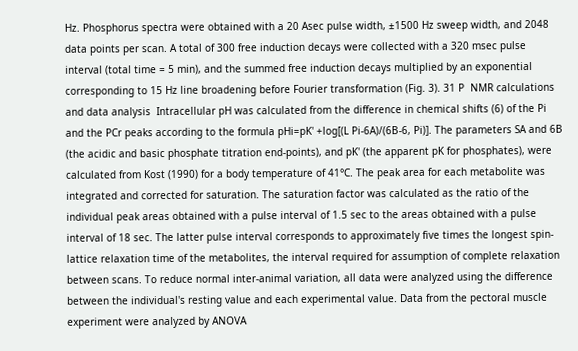Hz. Phosphorus spectra were obtained with a 20 Asec pulse width, ±1500 Hz sweep width, and 2048 data points per scan. A total of 300 free induction decays were collected with a 320 msec pulse interval (total time = 5 min), and the summed free induction decays multiplied by an exponential corresponding to 15 Hz line broadening before Fourier transformation (Fig. 3). 31 P  NMR calculations and data analysis  Intracellular pH was calculated from the difference in chemical shifts (6) of the Pi and the PCr peaks according to the formula pHi=pK' +log[(L Pi-6A)/(6B-6, Pi)]. The parameters SA and 6B (the acidic and basic phosphate titration end-points), and pK' (the apparent pK for phosphates), were calculated from Kost (1990) for a body temperature of 41°C. The peak area for each metabolite was integrated and corrected for saturation. The saturation factor was calculated as the ratio of the individual peak areas obtained with a pulse interval of 1.5 sec to the areas obtained with a pulse interval of 18 sec. The latter pulse interval corresponds to approximately five times the longest spin-lattice relaxation time of the metabolites, the interval required for assumption of complete relaxation between scans. To reduce normal inter-animal variation, all data were analyzed using the difference between the individual's resting value and each experimental value. Data from the pectoral muscle experiment were analyzed by ANOVA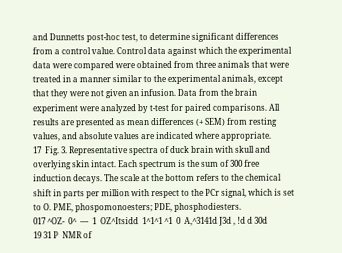and Dunnetts post-hoc test, to determine significant differences from a control value. Control data against which the experimental data were compared were obtained from three animals that were treated in a manner similar to the experimental animals, except that they were not given an infusion. Data from the brain experiment were analyzed by t-test for paired comparisons. All results are presented as mean differences (+ SEM) from resting values, and absolute values are indicated where appropriate.
17  Fig. 3. Representative spectra of duck brain with skull and overlying skin intact. Each spectrum is the sum of 300 free induction decays. The scale at the bottom refers to the chemical shift in parts per million with respect to the PCr signal, which is set to O. PME, phospomonoesters; PDE, phosphodiesters.
017 ^OZ-  0^  —  1  OZ^Itsidd  1^1^1 ^1  0  A,^3141d J3d , !d d 30d
19 31 P  NMR of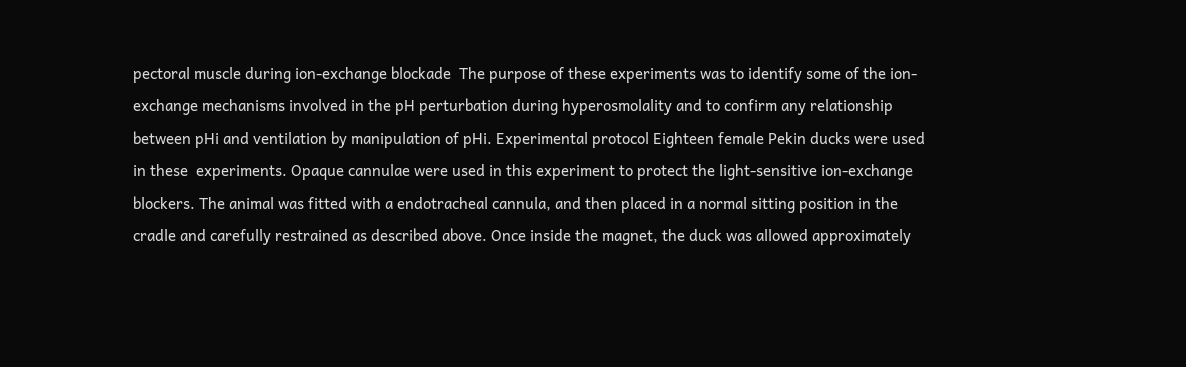pectoral muscle during ion-exchange blockade  The purpose of these experiments was to identify some of the ion-exchange mechanisms involved in the pH perturbation during hyperosmolality and to confirm any relationship between pHi and ventilation by manipulation of pHi. Experimental protocol Eighteen female Pekin ducks were used in these  experiments. Opaque cannulae were used in this experiment to protect the light-sensitive ion-exchange blockers. The animal was fitted with a endotracheal cannula, and then placed in a normal sitting position in the cradle and carefully restrained as described above. Once inside the magnet, the duck was allowed approximately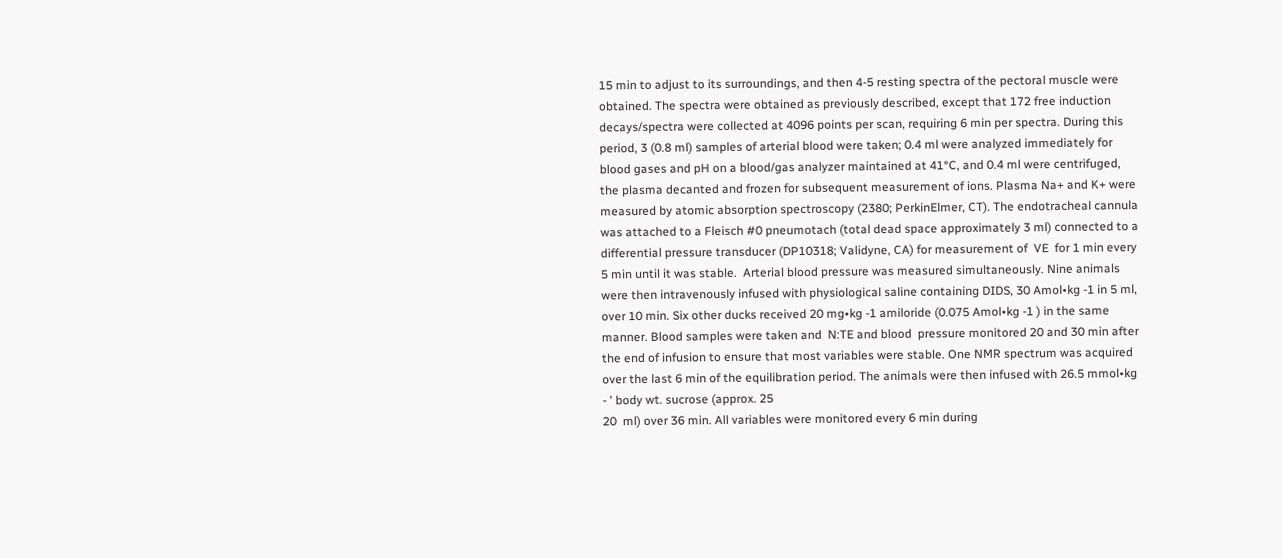15 min to adjust to its surroundings, and then 4-5 resting spectra of the pectoral muscle were obtained. The spectra were obtained as previously described, except that 172 free induction decays/spectra were collected at 4096 points per scan, requiring 6 min per spectra. During this period, 3 (0.8 ml) samples of arterial blood were taken; 0.4 ml were analyzed immediately for blood gases and pH on a blood/gas analyzer maintained at 41°C, and 0.4 ml were centrifuged, the plasma decanted and frozen for subsequent measurement of ions. Plasma Na+ and K+ were measured by atomic absorption spectroscopy (2380; PerkinElmer, CT). The endotracheal cannula was attached to a Fleisch #0 pneumotach (total dead space approximately 3 ml) connected to a differential pressure transducer (DP10318; Validyne, CA) for measurement of  VE  for 1 min every 5 min until it was stable.  Arterial blood pressure was measured simultaneously. Nine animals were then intravenously infused with physiological saline containing DIDS, 30 Amol•kg -1 in 5 ml, over 10 min. Six other ducks received 20 mg•kg -1 amiloride (0.075 Amol•kg -1 ) in the same manner. Blood samples were taken and  N:TE and blood  pressure monitored 20 and 30 min after the end of infusion to ensure that most variables were stable. One NMR spectrum was acquired over the last 6 min of the equilibration period. The animals were then infused with 26.5 mmol•kg - ' body wt. sucrose (approx. 25
20  ml) over 36 min. All variables were monitored every 6 min during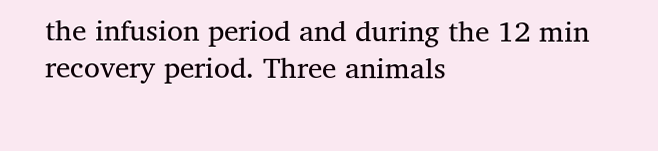the infusion period and during the 12 min recovery period. Three animals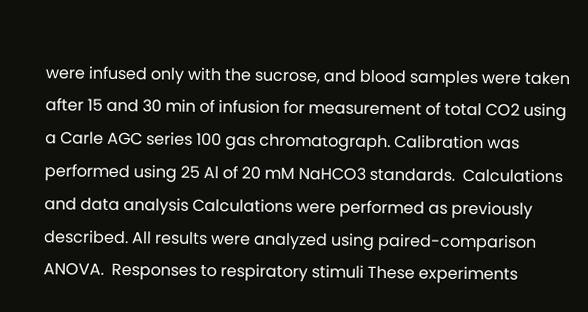were infused only with the sucrose, and blood samples were taken after 15 and 30 min of infusion for measurement of total CO2 using a Carle AGC series 100 gas chromatograph. Calibration was performed using 25 Al of 20 mM NaHCO3 standards.  Calculations and data analysis Calculations were performed as previously described. All results were analyzed using paired-comparison ANOVA.  Responses to respiratory stimuli These experiments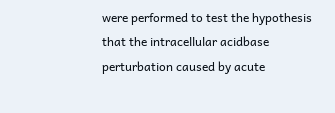were performed to test the hypothesis that the intracellular acidbase perturbation caused by acute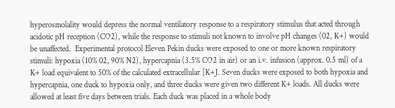hyperosmolality would depress the normal ventilatory response to a respiratory stimulus that acted through acidotic pH reception (CO2), while the response to stimuli not known to involve pH changes (02, K+) would be unaffected.  Experimental protocol Eleven Pekin ducks were exposed to one or more known respiratory stimuli: hypoxia (10% 02, 90% N2), hypercapnia (3.5% CO2 in air) or an i.v. infusion (approx. 0.5 ml) of a K+ load equivalent to 50% of the calculated extracellular [K+J. Seven ducks were exposed to both hypoxia and hypercapnia, one duck to hypoxia only, and three ducks were given two different K+ loads. All ducks were allowed at least five days between trials. Each duck was placed in a whole body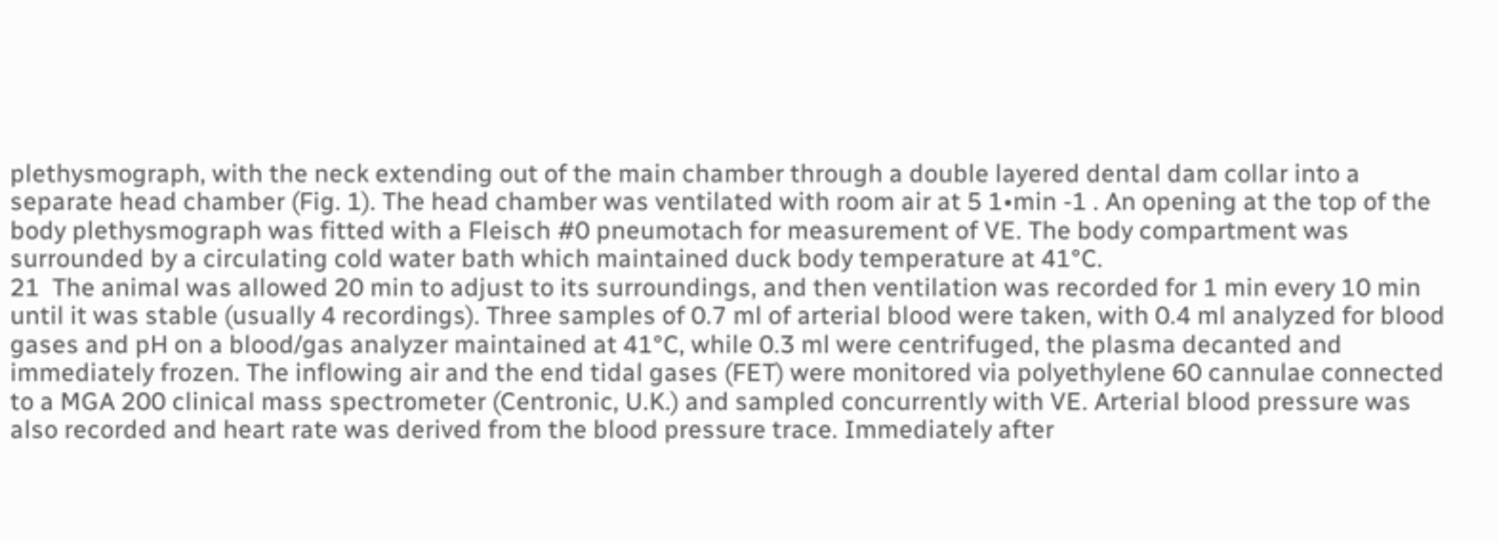plethysmograph, with the neck extending out of the main chamber through a double layered dental dam collar into a separate head chamber (Fig. 1). The head chamber was ventilated with room air at 5 1•min -1 . An opening at the top of the body plethysmograph was fitted with a Fleisch #0 pneumotach for measurement of VE. The body compartment was surrounded by a circulating cold water bath which maintained duck body temperature at 41°C.
21  The animal was allowed 20 min to adjust to its surroundings, and then ventilation was recorded for 1 min every 10 min until it was stable (usually 4 recordings). Three samples of 0.7 ml of arterial blood were taken, with 0.4 ml analyzed for blood gases and pH on a blood/gas analyzer maintained at 41°C, while 0.3 ml were centrifuged, the plasma decanted and immediately frozen. The inflowing air and the end tidal gases (FET) were monitored via polyethylene 60 cannulae connected to a MGA 200 clinical mass spectrometer (Centronic, U.K.) and sampled concurrently with VE. Arterial blood pressure was also recorded and heart rate was derived from the blood pressure trace. Immediately after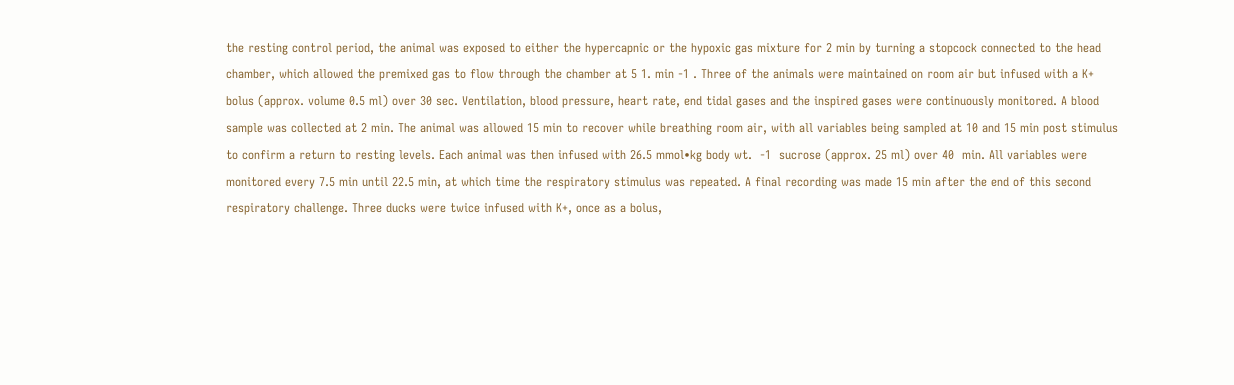the resting control period, the animal was exposed to either the hypercapnic or the hypoxic gas mixture for 2 min by turning a stopcock connected to the head chamber, which allowed the premixed gas to flow through the chamber at 5 1. min -1 . Three of the animals were maintained on room air but infused with a K+ bolus (approx. volume 0.5 ml) over 30 sec. Ventilation, blood pressure, heart rate, end tidal gases and the inspired gases were continuously monitored. A blood sample was collected at 2 min. The animal was allowed 15 min to recover while breathing room air, with all variables being sampled at 10 and 15 min post stimulus to confirm a return to resting levels. Each animal was then infused with 26.5 mmol•kg body wt.  -1  sucrose (approx. 25 ml) over 40  min. All variables were monitored every 7.5 min until 22.5 min, at which time the respiratory stimulus was repeated. A final recording was made 15 min after the end of this second respiratory challenge. Three ducks were twice infused with K+, once as a bolus,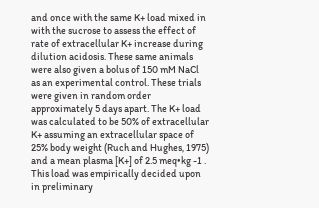and once with the same K+ load mixed in with the sucrose to assess the effect of rate of extracellular K+ increase during dilution acidosis. These same animals were also given a bolus of 150 mM NaCl as an experimental control. These trials were given in random order approximately 5 days apart. The K+ load was calculated to be 50% of extracellular K+ assuming an extracellular space of 25% body weight (Ruch and Hughes, 1975) and a mean plasma [K+] of 2.5 meq•kg -1 . This load was empirically decided upon in preliminary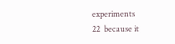experiments
22  because it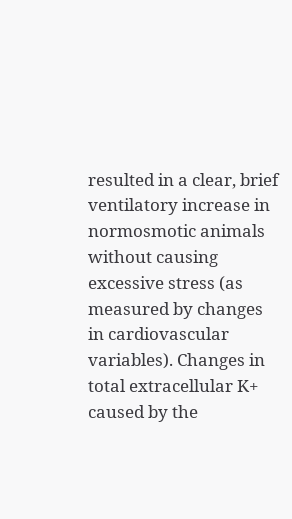resulted in a clear, brief ventilatory increase in normosmotic animals without causing excessive stress (as measured by changes in cardiovascular variables). Changes in total extracellular K+ caused by the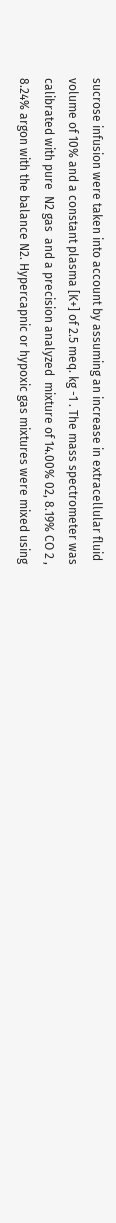sucrose infusion were taken into account by assuming an increase in extracellular fluid volume of 10% and a constant plasma [K+] of 2.5 meq. kg -1 . The mass spectrometer was calibrated with pure  N2 gas  and a precision analyzed  mixture of 14.00% 02, 8.19% CO 2 , 8.24% argon with the balance N2. Hypercapnic or hypoxic gas mixtures were mixed using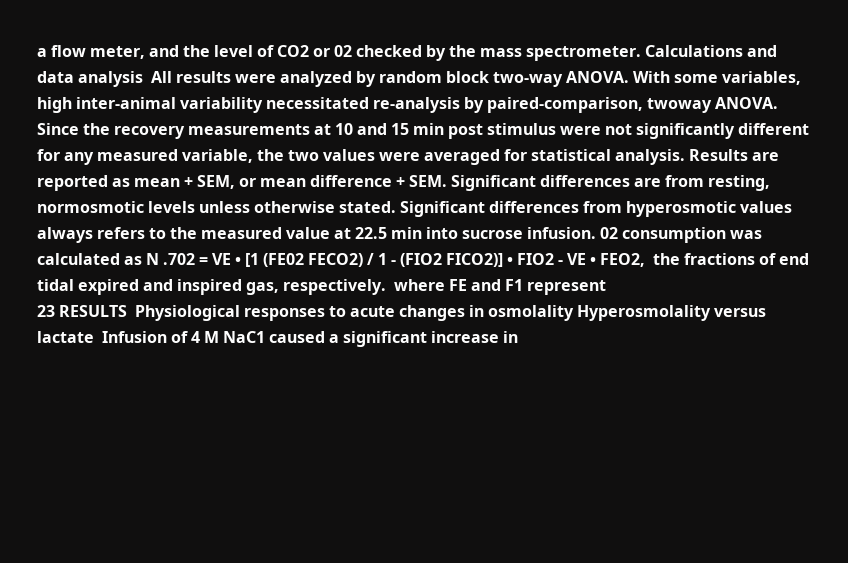a flow meter, and the level of CO2 or 02 checked by the mass spectrometer. Calculations and data analysis  All results were analyzed by random block two-way ANOVA. With some variables, high inter-animal variability necessitated re-analysis by paired-comparison, twoway ANOVA. Since the recovery measurements at 10 and 15 min post stimulus were not significantly different for any measured variable, the two values were averaged for statistical analysis. Results are reported as mean + SEM, or mean difference + SEM. Significant differences are from resting, normosmotic levels unless otherwise stated. Significant differences from hyperosmotic values always refers to the measured value at 22.5 min into sucrose infusion. 02 consumption was calculated as N .702 = VE • [1 (FE02 FECO2) / 1 - (FIO2 FICO2)] • FIO2 - VE • FEO2,  the fractions of end tidal expired and inspired gas, respectively.  where FE and F1 represent
23 RESULTS  Physiological responses to acute changes in osmolality Hyperosmolality versus lactate  Infusion of 4 M NaC1 caused a significant increase in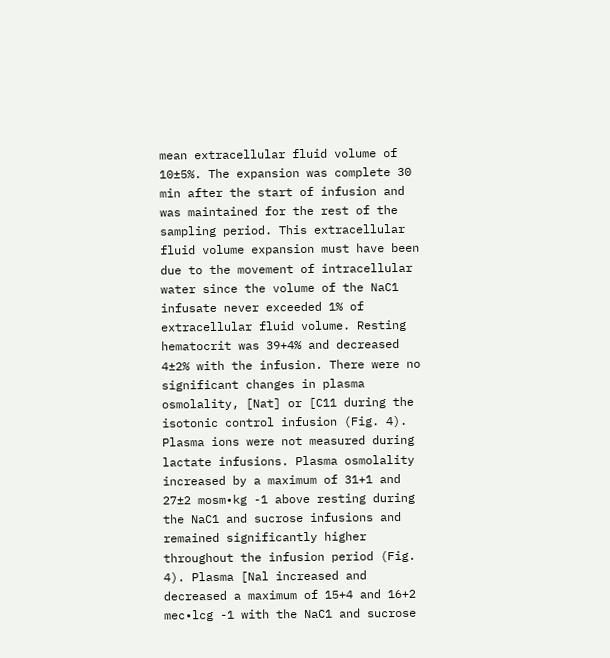mean extracellular fluid volume of 10±5%. The expansion was complete 30 min after the start of infusion and was maintained for the rest of the sampling period. This extracellular fluid volume expansion must have been due to the movement of intracellular water since the volume of the NaC1 infusate never exceeded 1% of extracellular fluid volume. Resting hematocrit was 39+4% and decreased 4±2% with the infusion. There were no significant changes in plasma osmolality, [Nat] or [C11 during the isotonic control infusion (Fig. 4). Plasma ions were not measured during lactate infusions. Plasma osmolality increased by a maximum of 31+1 and 27±2 mosm•kg -1 above resting during the NaC1 and sucrose infusions and remained significantly higher throughout the infusion period (Fig. 4). Plasma [Nal increased and decreased a maximum of 15+4 and 16+2 mec•lcg -1 with the NaC1 and sucrose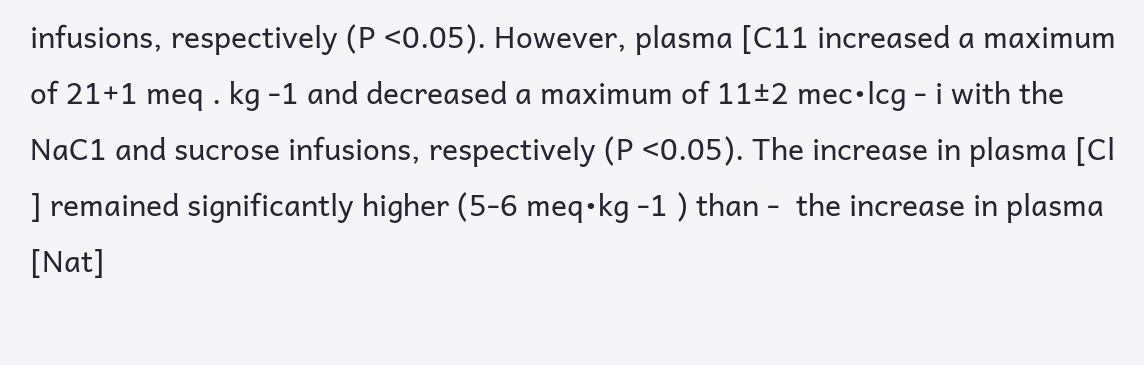infusions, respectively (P <0.05). However, plasma [C11 increased a maximum of 21+1 meq . kg -1 and decreased a maximum of 11±2 mec•lcg - i with the NaC1 and sucrose infusions, respectively (P <0.05). The increase in plasma [Cl ] remained significantly higher (5-6 meq•kg -1 ) than -  the increase in plasma [Nat]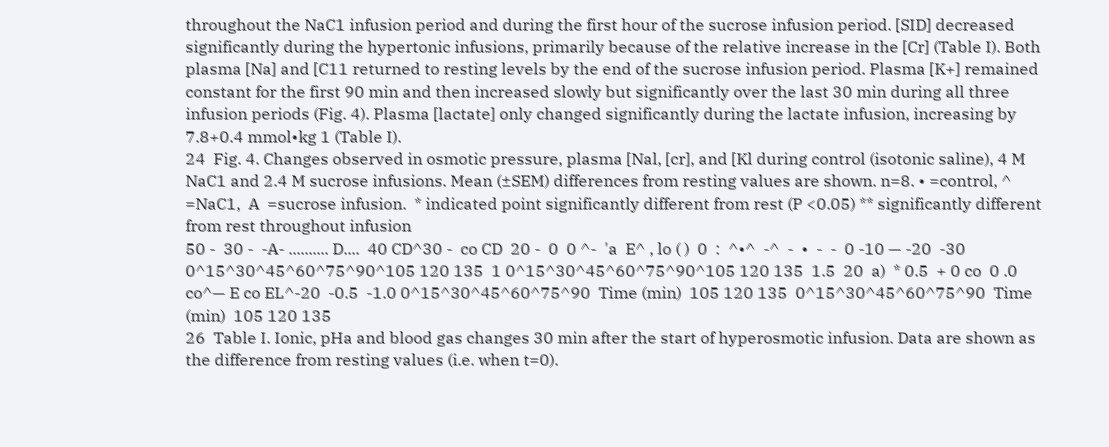throughout the NaC1 infusion period and during the first hour of the sucrose infusion period. [SID] decreased significantly during the hypertonic infusions, primarily because of the relative increase in the [Cr] (Table I). Both plasma [Na] and [C11 returned to resting levels by the end of the sucrose infusion period. Plasma [K+] remained constant for the first 90 min and then increased slowly but significantly over the last 30 min during all three infusion periods (Fig. 4). Plasma [lactate] only changed significantly during the lactate infusion, increasing by 7.8+0.4 mmol•kg 1 (Table I).
24  Fig. 4. Changes observed in osmotic pressure, plasma [Nal, [cr], and [Kl during control (isotonic saline), 4 M NaC1 and 2.4 M sucrose infusions. Mean (±SEM) differences from resting values are shown. n=8. • =control, ^ =NaC1,  A  =sucrose infusion.  * indicated point significantly different from rest (P <0.05) ** significantly different from rest throughout infusion
50 -  30 -  -A- .......... D....  40 CD^30 -  co CD  20 -  0  0 ^-  'a  E^ , lo ( )  0  :  ^•^  -^  -  •  -  -  0 -10 — -20  -30 0^15^30^45^60^75^90^105 120 135  1 0^15^30^45^60^75^90^105 120 135  1.5  20  a)  * 0.5  + 0 co  0 .0  co^— E co EL^-20  -0.5  -1.0 0^15^30^45^60^75^90  Time (min)  105 120 135  0^15^30^45^60^75^90  Time (min)  105 120 135
26  Table I. Ionic, pHa and blood gas changes 30 min after the start of hyperosmotic infusion. Data are shown as the difference from resting values (i.e. when t=0).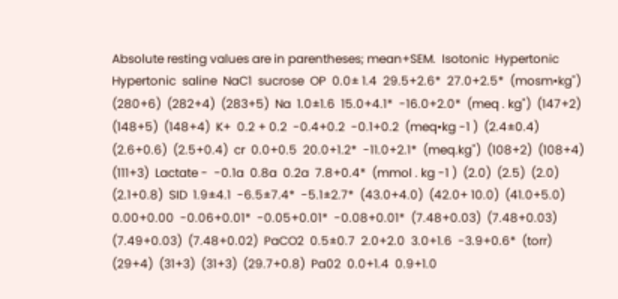Absolute resting values are in parentheses; mean+SEM.  Isotonic  Hypertonic  Hypertonic  saline  NaC1  sucrose  OP  0.0± 1.4  29.5+2.6*  27.0+2.5*  (mosm•kg")  (280+6)  (282+4)  (283+5)  Na  1.0±1.6  15.0+4.1*  -16.0+2.0*  (meq . kg")  (147+2)  (148+5)  (148+4)  K+  0.2 + 0.2  -0.4+0.2  -0.1+0.2  (meq•kg -1 )  (2.4±0.4)  (2.6+0.6)  (2.5+0.4)  cr  0.0+0.5  20.0+1.2*  -11.0+2.1*  (meq.kg")  (108+2)  (108+4)  (111+3)  Lactate -  -0.1a  0.8a  0.2a  7.8+0.4*  (mmol . kg -1 )  (2.0)  (2.5)  (2.0)  (2.1+0.8)  SID  1.9±4.1  -6.5±7.4*  -5.1±2.7*  (43.0+4.0)  (42.0+ 10.0)  (41.0+5.0)  0.00+0.00  -0.06+0.01*  -0.05+0.01*  -0.08+0.01*  (7.48+0.03)  (7.48+0.03)  (7.49+0.03)  (7.48+0.02)  PaCO2  0.5±0.7  2.0+2.0  3.0+1.6  -3.9+0.6*  (torr)  (29+4)  (31+3)  (31+3)  (29.7+0.8)  Pa02  0.0+1.4  0.9+1.0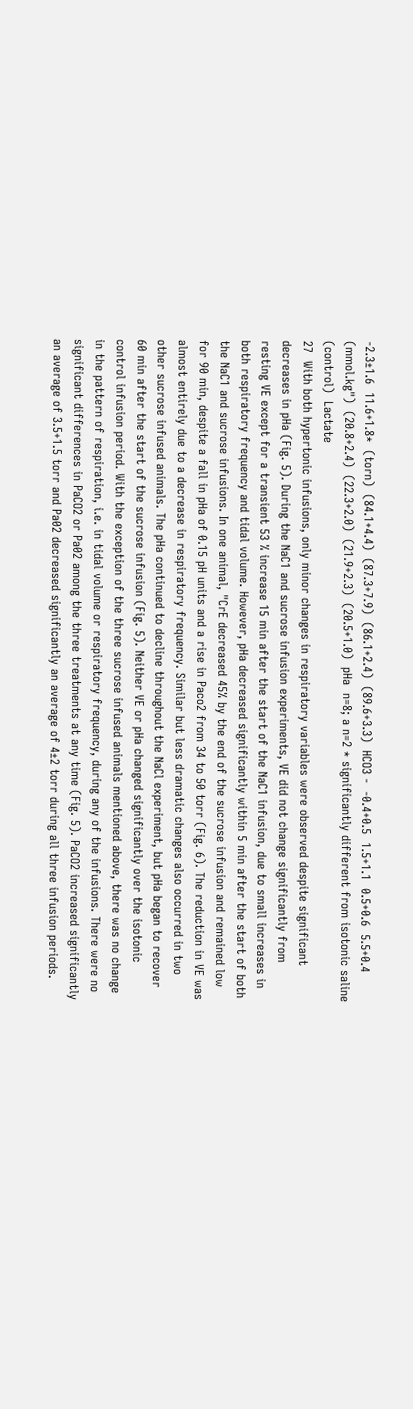-2.3±1.6  11.6+1.8*  (torn)  (84.1+4.4)  (87.3+7.9)  (86.1+2.4)  (89.6+3.3)  HCO3 -  -0.4+0.5  1.5+1.1  0.5+0.6  5.5+0.4  (mmol.kg")  (20.8+2.4)  (22.3+2.0)  (21.9+2.3)  (20.5+1.0)  pHa  n=8; a n=2 * significantly different from isotonic saline (control)  Lactate
27  With both hypertonic infusions, only minor changes in respiratory variables were observed despite significant decreases in pHa (Fig. 5). During the NaC1 and sucrose infusion experiments, VE did not change significantly from resting VE except for a transient 53 % increase 15 min after the start of the NaC1 infusion, due to small increases in both respiratory frequency and tidal volume. However, pHa decreased significantly within 5 min after the start of both the NaC1 and sucrose infusions. In one animal, "CrE decreased 45% by the end of the sucrose infusion and remained low for 90 min, despite a fall in pHa of 0.15 pH units and a rise in Paco2 from 34 to 50 torr (Fig. 6). The reduction in VE was almost entirely due to a decrease in respiratory frequency. Similar but less dramatic changes also occurred in two other sucrose infused animals. The pHa continued to decline throughout the NaCl experiment, but pHa began to recover 60 min after the start of the sucrose infusion (Fig. 5). Neither VE or pHa changed significantly over the isotonic control infusion period. With the exception of the three sucrose infused animals mentioned above, there was no change in the pattern of respiration, i.e. in tidal volume or respiratory frequency, during any of the infusions. There were no significant differences in PaCO2 or Pa02 among the three treatments at any time (Fig. 5). PaCO2 increased significantly an average of 3.5+1.5 torr and Pa02 decreased significantly an average of 4±2 torr during all three infusion periods.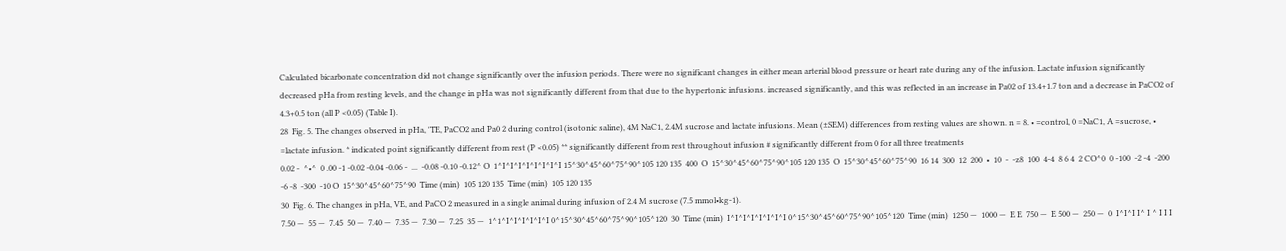Calculated bicarbonate concentration did not change significantly over the infusion periods. There were no significant changes in either mean arterial blood pressure or heart rate during any of the infusion. Lactate infusion significantly decreased pHa from resting levels, and the change in pHa was not significantly different from that due to the hypertonic infusions. increased significantly, and this was reflected in an increase in Pa02 of 13.4+1.7 ton and a decrease in PaCO2 of 4.3+0.5 ton (all P <0.05) (Table I).
28  Fig. 5. The changes observed in pHa, 'TE, PaCO2 and Pa0 2 during control (isotonic saline), 4M NaC1, 2.4M sucrose and lactate infusions. Mean (±SEM) differences from resting values are shown. n = 8. • =control, 0 =NaC1, A =sucrose, • =lactate infusion. * indicated point significantly different from rest (P <0.05) ** significantly different from rest throughout infusion # significantly different from 0 for all three treatments
0.02 -  ^•^  0 .00 -1 -0.02 -0.04 -0.06 -  ...  -0.08 -0.10 -0.12^ O  1^I^I^I^I^I^I^I^I 15^30^45^60^75^90^105 120 135  400  O  15^30^45^60^75^90^105 120 135  O  15^30^45^60^75^90  16 14  300  12  200  •  10  -  -z8  100  4-4  8 6 4  2 CO^0  0 -100  -2 -4  -200  -6 -8  -300  -10 O  15^30^45^60^75^90  Time (min)  105 120 135  Time (min)  105 120 135
30  Fig. 6. The changes in pHa, VE, and PaCO 2 measured in a single animal during infusion of 2.4 M sucrose (7.5 mmol•kg-1).
7.50 —  55 —  7.45  50 —  7.40 —  7.35 —  7.30 —  7.25  35 —  1^1^I^I^I^I^I^I 0^15^30^45^60^75^90^105^120  30  Time (min)  I^I^I^I^I^I^I^I 0^15^30^45^60^75^90^105^120  Time (min)  1250 —  1000 —  E E  750 —  E 500 —  250 —  0  I^I^I I^ I ^ I I I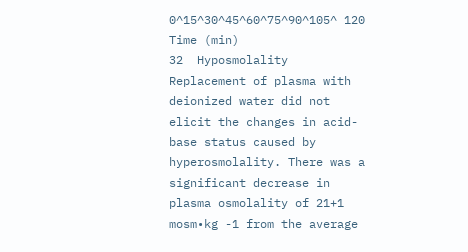0^15^30^45^60^75^90^105^ 120  Time (min)
32  Hyposmolality  Replacement of plasma with deionized water did not elicit the changes in acid-base status caused by hyperosmolality. There was a significant decrease in plasma osmolality of 21+1 mosm•kg -1 from the average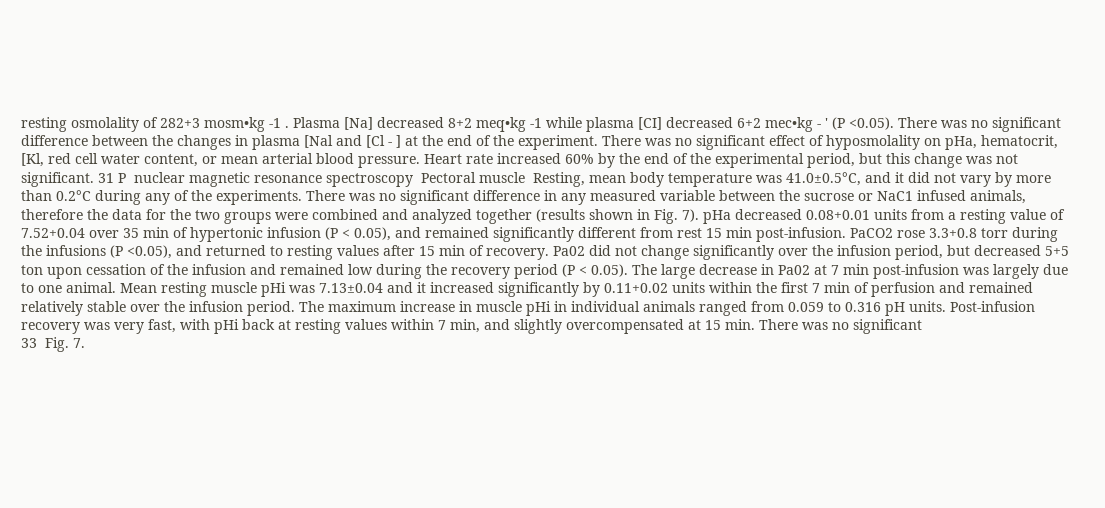resting osmolality of 282+3 mosm•kg -1 . Plasma [Na] decreased 8+2 meq•kg -1 while plasma [CI] decreased 6+2 mec•kg - ' (P <0.05). There was no significant difference between the changes in plasma [Nal and [Cl - ] at the end of the experiment. There was no significant effect of hyposmolality on pHa, hematocrit, [Kl, red cell water content, or mean arterial blood pressure. Heart rate increased 60% by the end of the experimental period, but this change was not significant. 31 P  nuclear magnetic resonance spectroscopy  Pectoral muscle  Resting, mean body temperature was 41.0±0.5°C, and it did not vary by more than 0.2°C during any of the experiments. There was no significant difference in any measured variable between the sucrose or NaC1 infused animals, therefore the data for the two groups were combined and analyzed together (results shown in Fig. 7). pHa decreased 0.08+0.01 units from a resting value of 7.52+0.04 over 35 min of hypertonic infusion (P < 0.05), and remained significantly different from rest 15 min post-infusion. PaCO2 rose 3.3+0.8 torr during the infusions (P <0.05), and returned to resting values after 15 min of recovery. Pa02 did not change significantly over the infusion period, but decreased 5+5 ton upon cessation of the infusion and remained low during the recovery period (P < 0.05). The large decrease in Pa02 at 7 min post-infusion was largely due to one animal. Mean resting muscle pHi was 7.13±0.04 and it increased significantly by 0.11+0.02 units within the first 7 min of perfusion and remained relatively stable over the infusion period. The maximum increase in muscle pHi in individual animals ranged from 0.059 to 0.316 pH units. Post-infusion recovery was very fast, with pHi back at resting values within 7 min, and slightly overcompensated at 15 min. There was no significant
33  Fig. 7.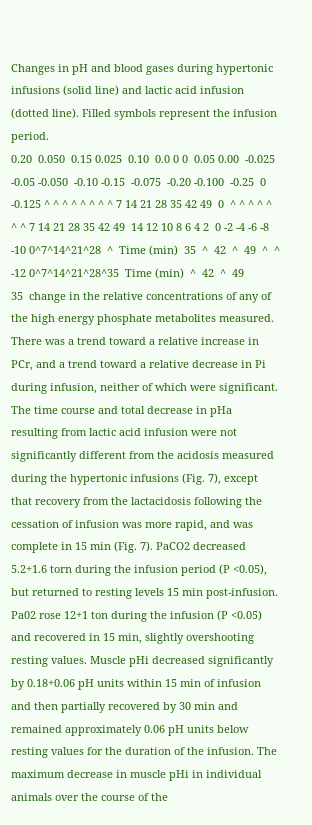Changes in pH and blood gases during hypertonic infusions (solid line) and lactic acid infusion (dotted line). Filled symbols represent the infusion period.
0.20  0.050  0.15 0.025  0.10  0.0 0 0  0.05 0.00  -0.025  -0.05 -0.050  -0.10 -0.15  -0.075  -0.20 -0.100  -0.25  0  -0.125 ^ ^ ^ ^ ^ ^ ^ ^ 7 14 21 28 35 42 49  0  ^ ^ ^ ^ ^ ^ ^ 7 14 21 28 35 42 49  14 12 10 8 6 4 2  0 -2 -4 -6 -8 -10 0^7^14^21^28  ^  Time (min)  35  ^  42  ^  49  ^  ^  -12 0^7^14^21^28^35  Time (min)  ^  42  ^  49
35  change in the relative concentrations of any of the high energy phosphate metabolites measured. There was a trend toward a relative increase in PCr, and a trend toward a relative decrease in Pi during infusion, neither of which were significant. The time course and total decrease in pHa resulting from lactic acid infusion were not significantly different from the acidosis measured during the hypertonic infusions (Fig. 7), except that recovery from the lactacidosis following the cessation of infusion was more rapid, and was complete in 15 min (Fig. 7). PaCO2 decreased 5.2+1.6 torn during the infusion period (P <0.05), but returned to resting levels 15 min post-infusion. Pa02 rose 12+1 ton during the infusion (P <0.05) and recovered in 15 min, slightly overshooting resting values. Muscle pHi decreased significantly by 0.18+0.06 pH units within 15 min of infusion and then partially recovered by 30 min and remained approximately 0.06 pH units below resting values for the duration of the infusion. The maximum decrease in muscle pHi in individual animals over the course of the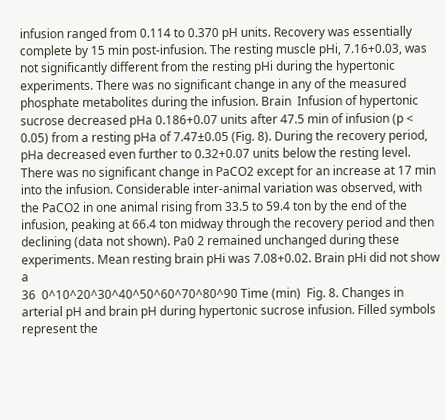infusion ranged from 0.114 to 0.370 pH units. Recovery was essentially complete by 15 min post-infusion. The resting muscle pHi, 7.16+0.03, was not significantly different from the resting pHi during the hypertonic experiments. There was no significant change in any of the measured phosphate metabolites during the infusion. Brain  Infusion of hypertonic sucrose decreased pHa 0.186+0.07 units after 47.5 min of infusion (p < 0.05) from a resting pHa of 7.47±0.05 (Fig. 8). During the recovery period, pHa decreased even further to 0.32+0.07 units below the resting level. There was no significant change in PaCO2 except for an increase at 17 min into the infusion. Considerable inter-animal variation was observed, with the PaCO2 in one animal rising from 33.5 to 59.4 ton by the end of the infusion, peaking at 66.4 ton midway through the recovery period and then declining (data not shown). Pa0 2 remained unchanged during these experiments. Mean resting brain pHi was 7.08+0.02. Brain pHi did not show a
36  0^10^20^30^40^50^60^70^80^90 Time (min)  Fig. 8. Changes in arterial pH and brain pH during hypertonic sucrose infusion. Filled symbols represent the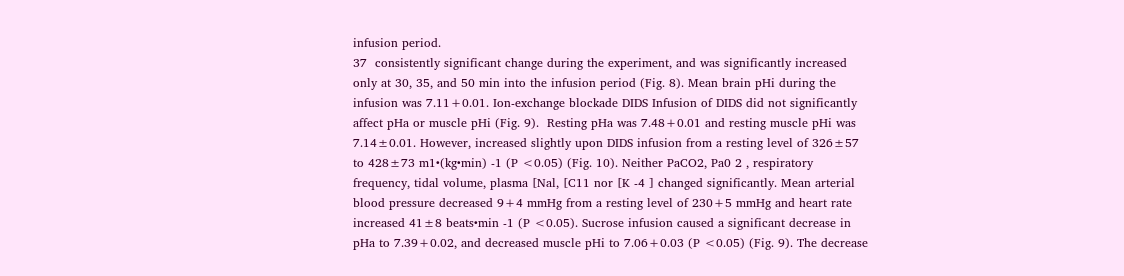infusion period.
37  consistently significant change during the experiment, and was significantly increased only at 30, 35, and 50 min into the infusion period (Fig. 8). Mean brain pHi during the infusion was 7.11+0.01. Ion-exchange blockade DIDS Infusion of DIDS did not significantly affect pHa or muscle pHi (Fig. 9).  Resting pHa was 7.48+0.01 and resting muscle pHi was 7.14±0.01. However, increased slightly upon DIDS infusion from a resting level of 326±57 to 428±73 m1•(kg•min) -1 (P <0.05) (Fig. 10). Neither PaCO2, Pa0 2 , respiratory frequency, tidal volume, plasma [Nal, [C11 nor [K -4 ] changed significantly. Mean arterial blood pressure decreased 9+4 mmHg from a resting level of 230+5 mmHg and heart rate increased 41±8 beats•min -1 (P <0.05). Sucrose infusion caused a significant decrease in pHa to 7.39+0.02, and decreased muscle pHi to 7.06+0.03 (P <0.05) (Fig. 9). The decrease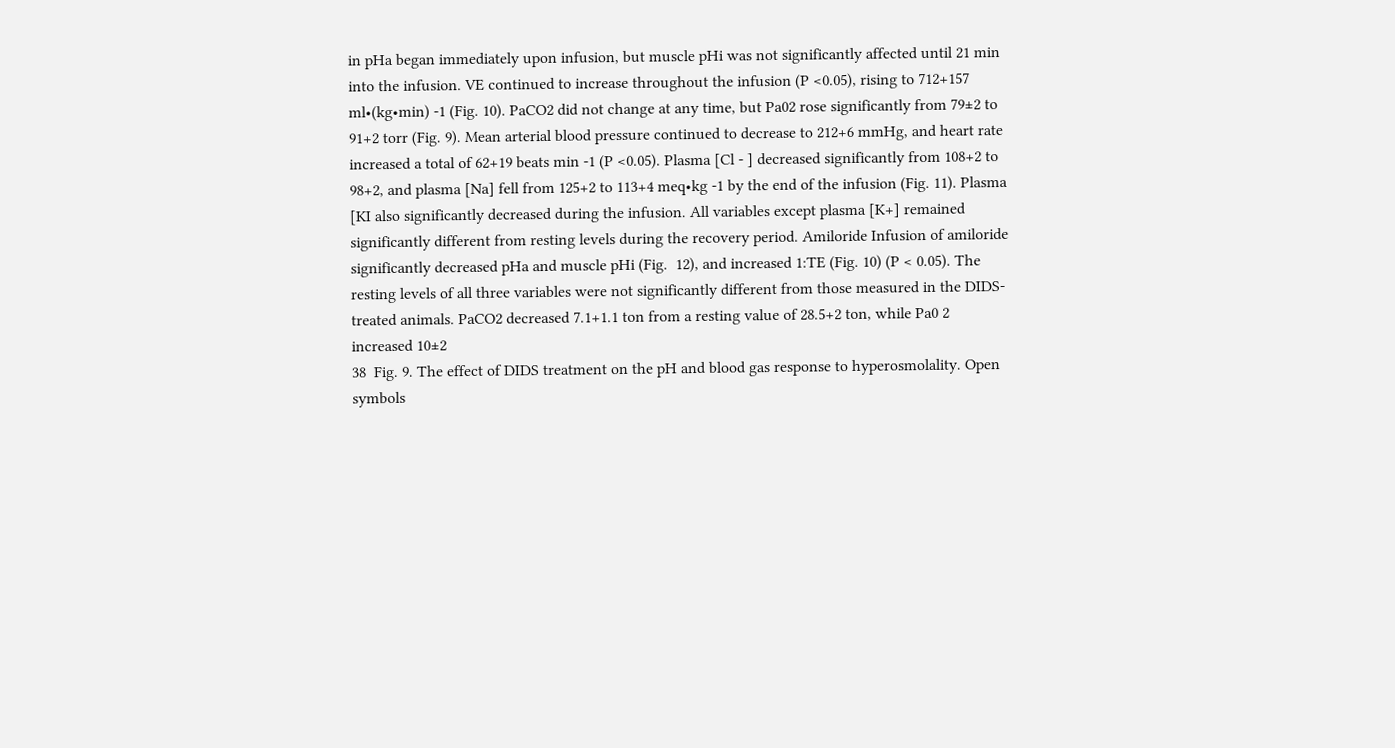in pHa began immediately upon infusion, but muscle pHi was not significantly affected until 21 min into the infusion. VE continued to increase throughout the infusion (P <0.05), rising to 712+157 ml•(kg•min) -1 (Fig. 10). PaCO2 did not change at any time, but Pa02 rose significantly from 79±2 to 91+2 torr (Fig. 9). Mean arterial blood pressure continued to decrease to 212+6 mmHg, and heart rate increased a total of 62+19 beats min -1 (P <0.05). Plasma [Cl - ] decreased significantly from 108+2 to 98+2, and plasma [Na] fell from 125+2 to 113+4 meq•kg -1 by the end of the infusion (Fig. 11). Plasma [KI also significantly decreased during the infusion. All variables except plasma [K+] remained significantly different from resting levels during the recovery period. Amiloride Infusion of amiloride significantly decreased pHa and muscle pHi (Fig.  12), and increased 1:TE (Fig. 10) (P < 0.05). The resting levels of all three variables were not significantly different from those measured in the DIDS-treated animals. PaCO2 decreased 7.1+1.1 ton from a resting value of 28.5+2 ton, while Pa0 2 increased 10±2
38  Fig. 9. The effect of DIDS treatment on the pH and blood gas response to hyperosmolality. Open symbols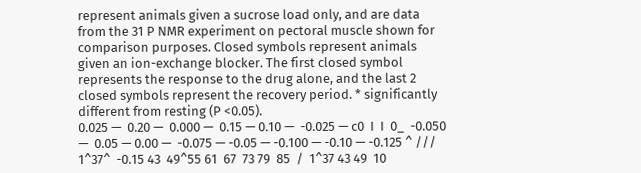represent animals given a sucrose load only, and are data from the 31 P NMR experiment on pectoral muscle shown for comparison purposes. Closed symbols represent animals given an ion-exchange blocker. The first closed symbol represents the response to the drug alone, and the last 2 closed symbols represent the recovery period. * significantly different from resting (P <0.05).
0.025 —  0.20 —  0.000 —  0.15 — 0.10 —  -0.025 — c0  I  I  0_  -0.050 —  0.05 — 0.00 —  -0.075 — -0.05 — -0.100 — -0.10 — -0.125 ^ /// 1^37^  -0.15 43  49^55 61  67  73 79  85  /  1^37 43 49  10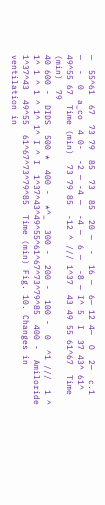—  55^61  67  73 79  85  73  85  20 —  -  16 —  6— 12 4—  O  2—  c.1  —  -  0  a_co  4 0-  -2 — -4 —  -4 —  6 —  -8 — I^ 5  I  37 43^ 61^ 49^55 67  Time (min)  73 79 85  -12 ^ /// 1^37  43 49 55 61^67  Time (min)  79
40 600 -  DIDS  500 *  400 -  *^_  300 -  200 -  100 -  0  ^1 ///  1 ^ 1^ 1 ^ 1 ^ 1^ 1^ I ^ I  1^37^43^49^55^61^67^73^79^85  400 -  Amiloride  1^37^43  49^55  61^67^73^79^85  Time (min) Fig. 10. Changes in ventilation in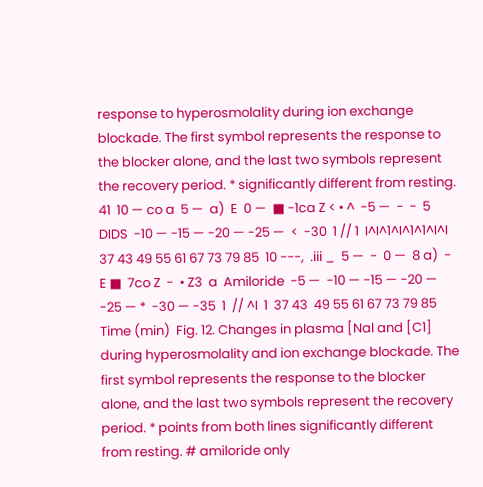response to hyperosmolality during ion exchange blockade. The first symbol represents the response to the blocker alone, and the last two symbols represent the recovery period. * significantly different from resting.
41  10 — co a  5 —  a)  E  0 —  ■ -1ca Z < • ^  -5 —  -  -  5  DIDS  -10 — -15 — -20 — -25 —  <  -30  1 // 1  I^I^1^I^1^1^I^I  37 43 49 55 61 67 73 79 85  10 ---,  .iii _  5 —  -  0 —  8 a)  -  E ■  7co Z  -  • Z3  a  Amiloride  -5 —  -10 — -15 — -20 — -25 — *  -30 — -35  1  // ^I  1  37 43  49 55 61 67 73 79 85 Time (min)  Fig. 12. Changes in plasma [Nal and [C1] during hyperosmolality and ion exchange blockade. The first symbol represents the response to the blocker alone, and the last two symbols represent the recovery period. * points from both lines significantly different from resting. # amiloride only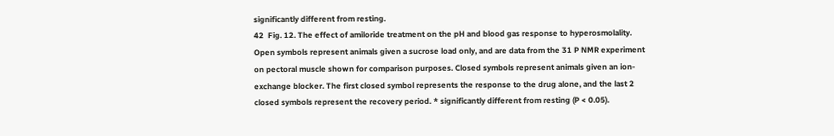significantly different from resting.
42  Fig. 12. The effect of amiloride treatment on the pH and blood gas response to hyperosmolality. Open symbols represent animals given a sucrose load only, and are data from the 31 P NMR experiment on pectoral muscle shown for comparison purposes. Closed symbols represent animals given an ion-exchange blocker. The first closed symbol represents the response to the drug alone, and the last 2 closed symbols represent the recovery period. * significantly different from resting (P < 0.05).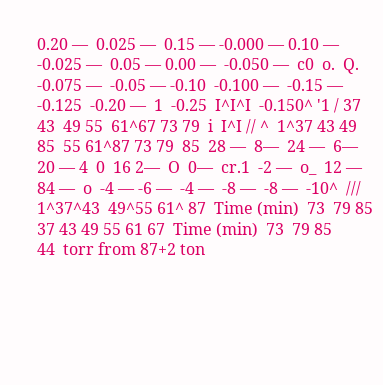0.20 —  0.025 —  0.15 — -0.000 — 0.10 — -0.025 —  0.05 — 0.00 —  -0.050 —  c0  o.  Q.  -0.075 —  -0.05 — -0.10  -0.100 —  -0.15 —  -0.125  -0.20 —  1  -0.25  I^I^I  -0.150^ '1 / 37  43  49 55  61^67 73 79  i  I^I // ^  1^37 43 49  85  55 61^87 73 79  85  28 —  8—  24 —  6—  20 — 4  0  16 2—  O  0—  cr.1  -2 —  o_  12 —  84 —  o  -4 — -6 —  -4 —  -8 —  -8 —  -10^  ///  1^37^43  49^55 61^ 87  Time (min)  73  79 85  37 43 49 55 61 67  Time (min)  73  79 85
44  torr from 87+2 ton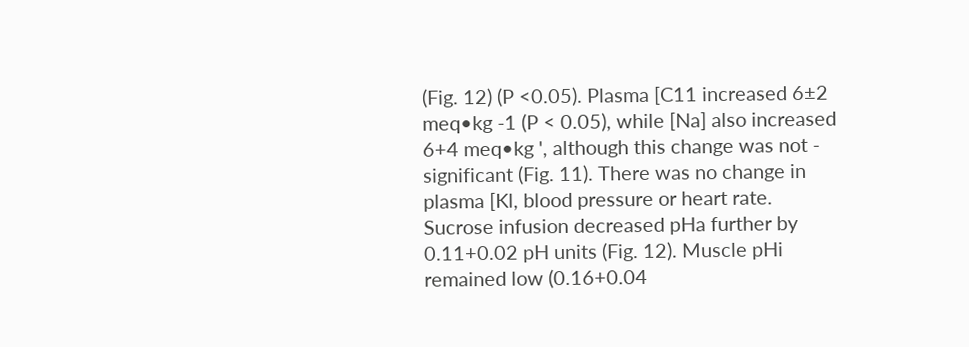(Fig. 12) (P <0.05). Plasma [C11 increased 6±2 meq•kg -1 (P < 0.05), while [Na] also increased 6+4 meq•kg ', although this change was not -  significant (Fig. 11). There was no change in plasma [Kl, blood pressure or heart rate. Sucrose infusion decreased pHa further by 0.11+0.02 pH units (Fig. 12). Muscle pHi remained low (0.16+0.04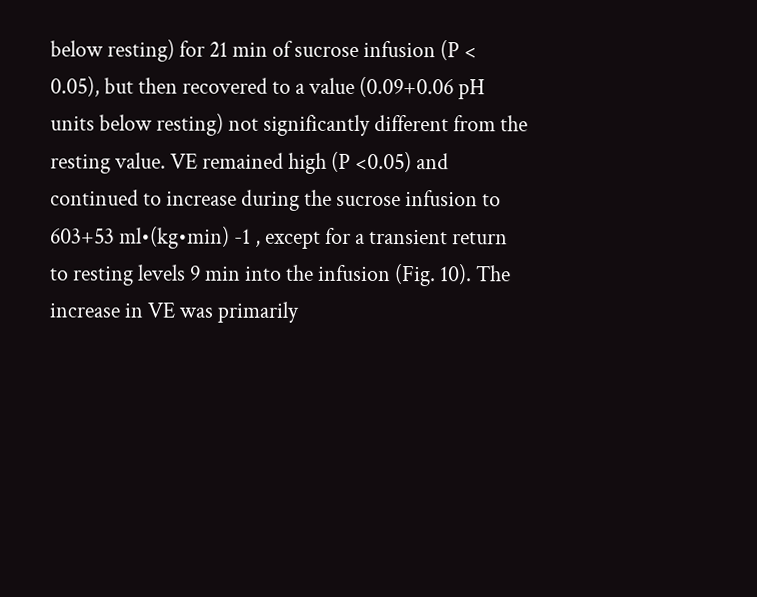below resting) for 21 min of sucrose infusion (P < 0.05), but then recovered to a value (0.09+0.06 pH units below resting) not significantly different from the resting value. VE remained high (P <0.05) and continued to increase during the sucrose infusion to 603+53 ml•(kg•min) -1 , except for a transient return to resting levels 9 min into the infusion (Fig. 10). The increase in VE was primarily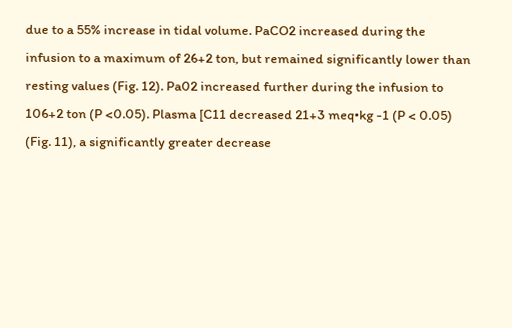due to a 55% increase in tidal volume. PaCO2 increased during the infusion to a maximum of 26+2 ton, but remained significantly lower than resting values (Fig. 12). Pa02 increased further during the infusion to 106+2 ton (P <0.05). Plasma [C11 decreased 21+3 meq•kg -1 (P < 0.05) (Fig. 11), a significantly greater decrease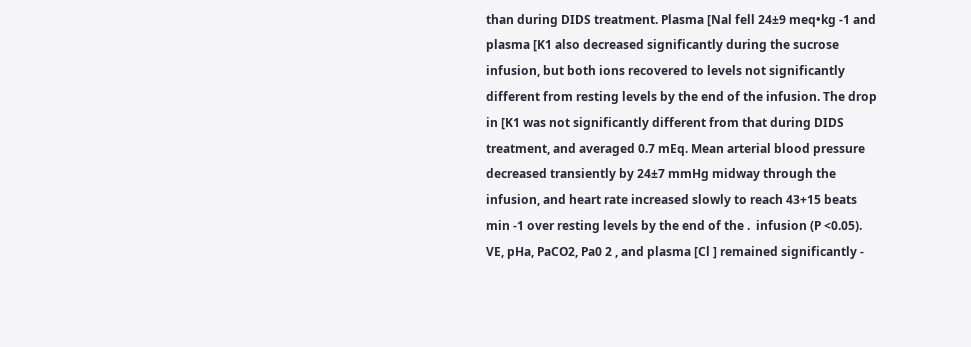than during DIDS treatment. Plasma [Nal fell 24±9 meq•kg -1 and plasma [K1 also decreased significantly during the sucrose infusion, but both ions recovered to levels not significantly different from resting levels by the end of the infusion. The drop in [K1 was not significantly different from that during DIDS treatment, and averaged 0.7 mEq. Mean arterial blood pressure decreased transiently by 24±7 mmHg midway through the infusion, and heart rate increased slowly to reach 43+15 beats min -1 over resting levels by the end of the .  infusion (P <0.05). VE, pHa, PaCO2, Pa0 2 , and plasma [Cl ] remained significantly -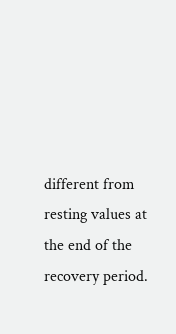different from resting values at the end of the recovery period.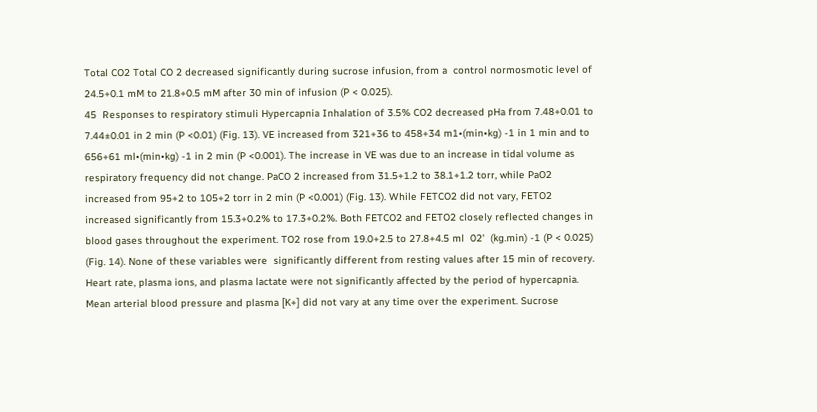Total CO2 Total CO 2 decreased significantly during sucrose infusion, from a  control normosmotic level of 24.5+0.1 mM to 21.8+0.5 mM after 30 min of infusion (P < 0.025).
45  Responses to respiratory stimuli Hypercapnia Inhalation of 3.5% CO2 decreased pHa from 7.48+0.01 to  7.44±0.01 in 2 min (P <0.01) (Fig. 13). VE increased from 321+36 to 458+34 m1•(min•kg) -1 in 1 min and to 656+61 ml•(min•kg) -1 in 2 min (P <0.001). The increase in VE was due to an increase in tidal volume as respiratory frequency did not change. PaCO 2 increased from 31.5+1.2 to 38.1+1.2 torr, while PaO2 increased from 95+2 to 105+2 torr in 2 min (P <0.001) (Fig. 13). While FETCO2 did not vary, FETO2 increased significantly from 15.3+0.2% to 17.3+0.2%. Both FETCO2 and FETO2 closely reflected changes in blood gases throughout the experiment. TO2 rose from 19.0+2.5 to 27.8+4.5 ml  02'  (kg.min) -1 (P < 0.025) (Fig. 14). None of these variables were  significantly different from resting values after 15 min of recovery. Heart rate, plasma ions, and plasma lactate were not significantly affected by the period of hypercapnia. Mean arterial blood pressure and plasma [K+] did not vary at any time over the experiment. Sucrose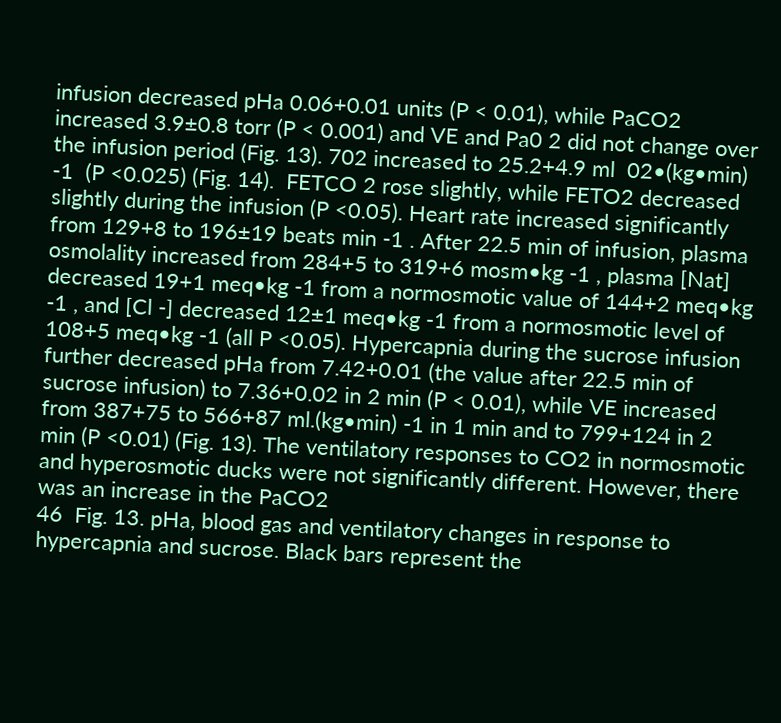infusion decreased pHa 0.06+0.01 units (P < 0.01), while PaCO2 increased 3.9±0.8 torr (P < 0.001) and VE and Pa0 2 did not change over the infusion period (Fig. 13). 702 increased to 25.2+4.9 ml  02•(kg•min) -1  (P <0.025) (Fig. 14).  FETCO 2 rose slightly, while FETO2 decreased slightly during the infusion (P <0.05). Heart rate increased significantly from 129+8 to 196±19 beats min -1 . After 22.5 min of infusion, plasma osmolality increased from 284+5 to 319+6 mosm•kg -1 , plasma [Nat] decreased 19+1 meq•kg -1 from a normosmotic value of 144+2 meq•kg -1 , and [Cl -] decreased 12±1 meq•kg -1 from a normosmotic level of 108+5 meq•kg -1 (all P <0.05). Hypercapnia during the sucrose infusion further decreased pHa from 7.42+0.01 (the value after 22.5 min of sucrose infusion) to 7.36+0.02 in 2 min (P < 0.01), while VE increased from 387+75 to 566+87 ml.(kg•min) -1 in 1 min and to 799+124 in 2 min (P <0.01) (Fig. 13). The ventilatory responses to CO2 in normosmotic and hyperosmotic ducks were not significantly different. However, there was an increase in the PaCO2
46  Fig. 13. pHa, blood gas and ventilatory changes in response to hypercapnia and sucrose. Black bars represent the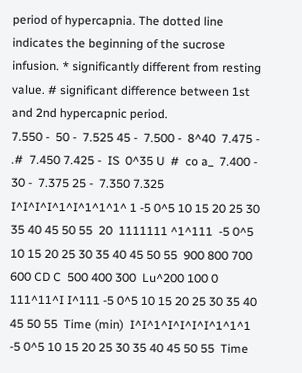period of hypercapnia. The dotted line indicates the beginning of the sucrose infusion. * significantly different from resting value. # significant difference between 1st and 2nd hypercapnic period.
7.550 -  50 -  7.525 45 -  7.500 -  8^40  7.475 -  .#  7.450 7.425 -  IS  0^35 U  #  co a_  7.400 -  30 -  7.375 25 -  7.350 7.325  I^I^I^I^1^I^1^1^1^ 1 -5 0^5 10 15 20 25 30 35 40 45 50 55  20  1111111 ^1^111  -5 0^5 10 15 20 25 30 35 40 45 50 55  900 800 700 600 CD C  500 400 300  Lu^200 100 0  111^11^I I^111 -5 0^5 10 15 20 25 30 35 40 45 50 55  Time (min)  I^I^1^I^I^I^I^1^1^1 -5 0^5 10 15 20 25 30 35 40 45 50 55  Time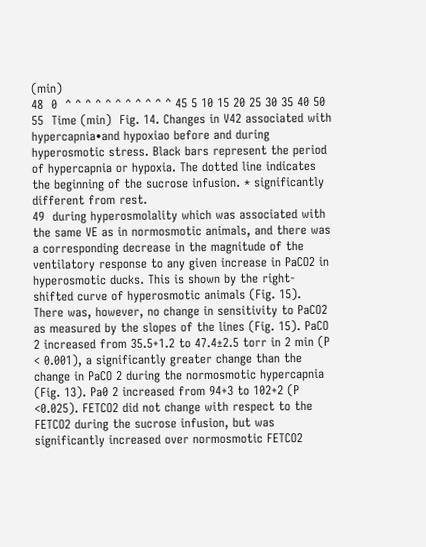(min)
48  0  ^ ^ ^ ^ ^ ^ ^ ^ ^ ^ ^ 45 5 10 15 20 25 30 35 40 50 55  Time (min)  Fig. 14. Changes in V42 associated with hypercapnia•and hypoxiao before and during hyperosmotic stress. Black bars represent the period of hypercapnia or hypoxia. The dotted line indicates the beginning of the sucrose infusion. * significantly different from rest.
49  during hyperosmolality which was associated with the same VE as in normosmotic animals, and there was a corresponding decrease in the magnitude of the ventilatory response to any given increase in PaCO2 in hyperosmotic ducks. This is shown by the right-shifted curve of hyperosmotic animals (Fig. 15). There was, however, no change in sensitivity to PaCO2 as measured by the slopes of the lines (Fig. 15). PaCO 2 increased from 35.5+1.2 to 47.4±2.5 torr in 2 min (P < 0.001), a significantly greater change than the change in PaCO 2 during the normosmotic hypercapnia (Fig. 13). Pa0 2 increased from 94+3 to 102+2 (P <0.025). FETCO2 did not change with respect to the FETCO2 during the sucrose infusion, but was significantly increased over normosmotic FETCO2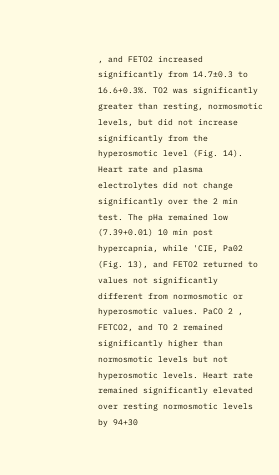, and FETO2 increased significantly from 14.7±0.3 to 16.6+0.3%. TO2 was significantly greater than resting, normosmotic levels, but did not increase significantly from the hyperosmotic level (Fig. 14). Heart rate and plasma electrolytes did not change significantly over the 2 min test. The pHa remained low (7.39+0.01) 10 min post hypercapnia, while 'CIE, Pa02 (Fig. 13), and FETO2 returned to values not significantly different from normosmotic or hyperosmotic values. PaCO 2 , FETCO2, and TO 2 remained significantly higher than normosmotic levels but not hyperosmotic levels. Heart rate remained significantly elevated over resting normosmotic levels by 94+30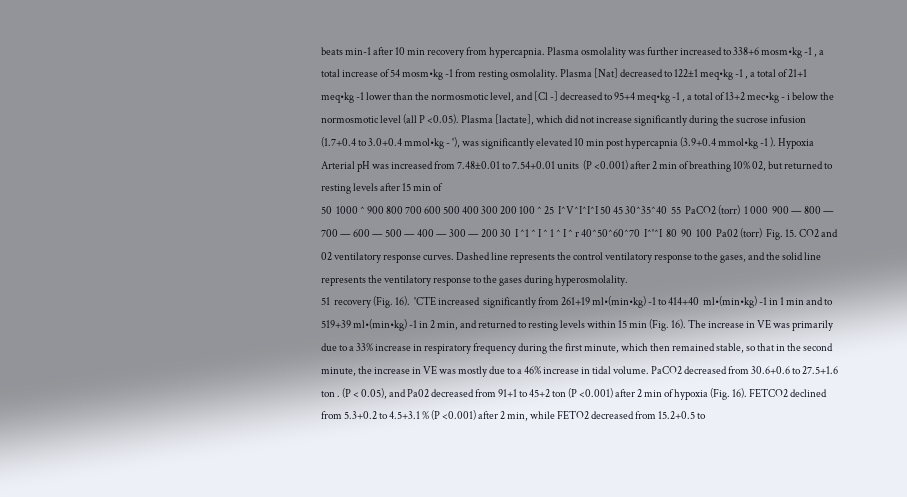beats min-1 after 10 min recovery from hypercapnia. Plasma osmolality was further increased to 338+6 mosm•kg -1 , a total increase of 54 mosm•kg -1 from resting osmolality. Plasma [Nat] decreased to 122±1 meq•kg -1 , a total of 21+1 meq•kg -1 lower than the normosmotic level, and [Cl -] decreased to 95+4 meq•kg -1 , a total of 13+2 mec•kg - i below the normosmotic level (all P <0.05). Plasma [lactate], which did not increase significantly during the sucrose infusion (1.7+0.4 to 3.0+0.4 mmol•kg - '), was significantly elevated 10 min post hypercapnia (3.9+0.4 mmol•kg -1 ). Hypoxia Arterial pH was increased from 7.48±0.01 to 7.54+0.01 units  (P <0.001) after 2 min of breathing 10% 02, but returned to resting levels after 15 min of
50  1000 ^ 900 800 700 600 500 400 300 200 100 ^ 25  I^V^I^I^I 50 45 30^35^40  55  PaCO2 (torr)  1 000  900 — 800 — 700 — 600 — 500 — 400 — 300 — 200 30  I ^1 ^ I ^ 1 ^ I ^ r 40^50^60^70  I^'^I  80  90  100  Pa02 (torr)  Fig. 15. CO2 and 02 ventilatory response curves. Dashed line represents the control ventilatory response to the gases, and the solid line represents the ventilatory response to the gases during hyperosmolality.
51  recovery (Fig. 16).  'CTE increased  significantly from 261+19 ml•(min•kg) -1 to 414+40  ml•(min•kg) -1 in 1 min and to 519+39 ml•(min•kg) -1 in 2 min, and returned to resting levels within 15 min (Fig. 16). The increase in VE was primarily due to a 33% increase in respiratory frequency during the first minute, which then remained stable, so that in the second minute, the increase in VE was mostly due to a 46% increase in tidal volume. PaCO2 decreased from 30.6+0.6 to 27.5+1.6 ton . (P < 0.05), and Pa02 decreased from 91+1 to 45+2 ton (P <0.001) after 2 min of hypoxia (Fig. 16). FETCO2 declined from 5.3+0.2 to 4.5+3.1 % (P <0.001) after 2 min, while FETO2 decreased from 15.2+0.5 to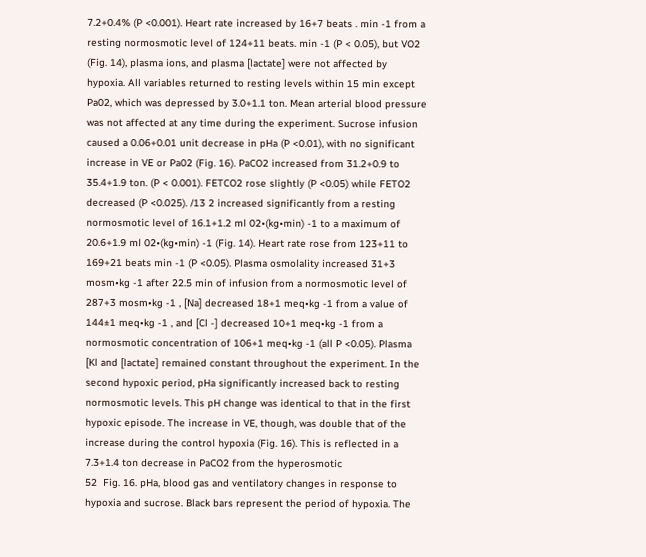7.2+0.4% (P <0.001). Heart rate increased by 16+7 beats . min -1 from a resting normosmotic level of 124+11 beats. min -1 (P < 0.05), but VO2 (Fig. 14), plasma ions, and plasma [lactate] were not affected by hypoxia. All variables returned to resting levels within 15 min except Pa02, which was depressed by 3.0+1.1 ton. Mean arterial blood pressure was not affected at any time during the experiment. Sucrose infusion caused a 0.06+0.01 unit decrease in pHa (P <0.01), with no significant increase in VE or Pa02 (Fig. 16). PaCO2 increased from 31.2+0.9 to 35.4+1.9 ton. (P < 0.001). FETCO2 rose slightly (P <0.05) while FETO2 decreased (P <0.025). /13 2 increased significantly from a resting normosmotic level of 16.1+1.2 ml 02•(kg•min) -1 to a maximum of 20.6+1.9 ml 02•(kg•min) -1 (Fig. 14). Heart rate rose from 123+11 to 169+21 beats min -1 (P <0.05). Plasma osmolality increased 31+3 mosm•kg -1 after 22.5 min of infusion from a normosmotic level of 287+3 mosm•kg -1 , [Na] decreased 18+1 meq•kg -1 from a value of 144±1 meq•kg -1 , and [Cl -] decreased 10+1 meq•kg -1 from a normosmotic concentration of 106+1 meq•kg -1 (all P <0.05). Plasma [Kl and [lactate] remained constant throughout the experiment. In the second hypoxic period, pHa significantly increased back to resting normosmotic levels. This pH change was identical to that in the first hypoxic episode. The increase in VE, though, was double that of the increase during the control hypoxia (Fig. 16). This is reflected in a 7.3+1.4 ton decrease in PaCO2 from the hyperosmotic
52  Fig. 16. pHa, blood gas and ventilatory changes in response to hypoxia and sucrose. Black bars represent the period of hypoxia. The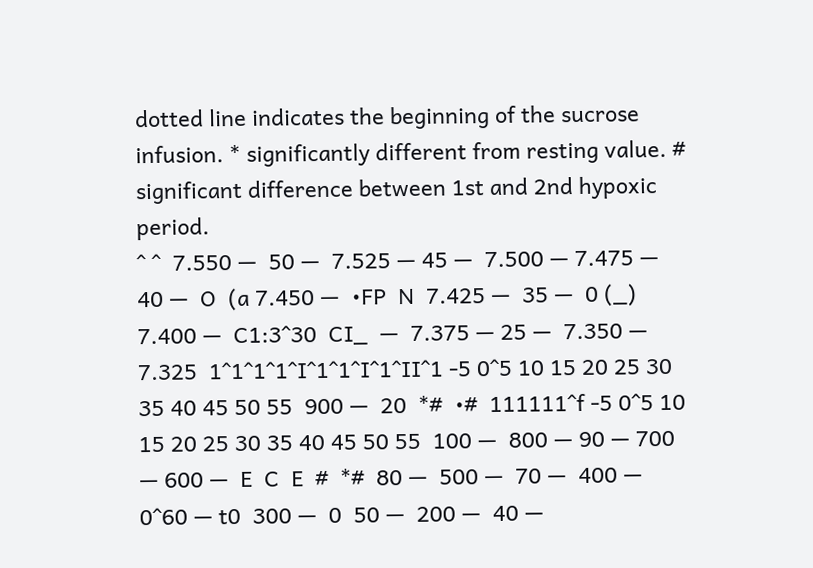dotted line indicates the beginning of the sucrose infusion. * significantly different from resting value. # significant difference between 1st and 2nd hypoxic period.
^ ^  7.550 —  50 —  7.525 — 45 —  7.500 — 7.475 —  40 —  O  (a 7.450 —  •FP  N  7.425 —  35 —  0 (_)  7.400 —  C1:3^30  CI_  —  7.375 — 25 —  7.350 — 7.325  1^1^1^1^I^1^1^I^1^II^1 -5 0^5 10 15 20 25 30 35 40 45 50 55  900 —  20  *#  •#  111111^f -5 0^5 10 15 20 25 30 35 40 45 50 55  100 —  800 — 90 — 700 — 600 —  E  C  E  #  *#  80 —  500 —  70 —  400 —  0^60 — t0  300 —  0  50 —  200 —  40 —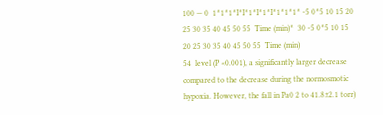100 — 0  1^1^1^I^I^1^I^1^I^1^1^1^ -5 0^5 10 15 20 25 30 35 40 45 50 55  Time (min)^  30 -5 0^5 10 15 20 25 30 35 40 45 50 55  Time (min)
54  level (P <0.001), a significantly larger decrease compared to the decrease during the normosmotic hypoxia. However, the fall in Pa0 2 to 41.8±2.1 torr)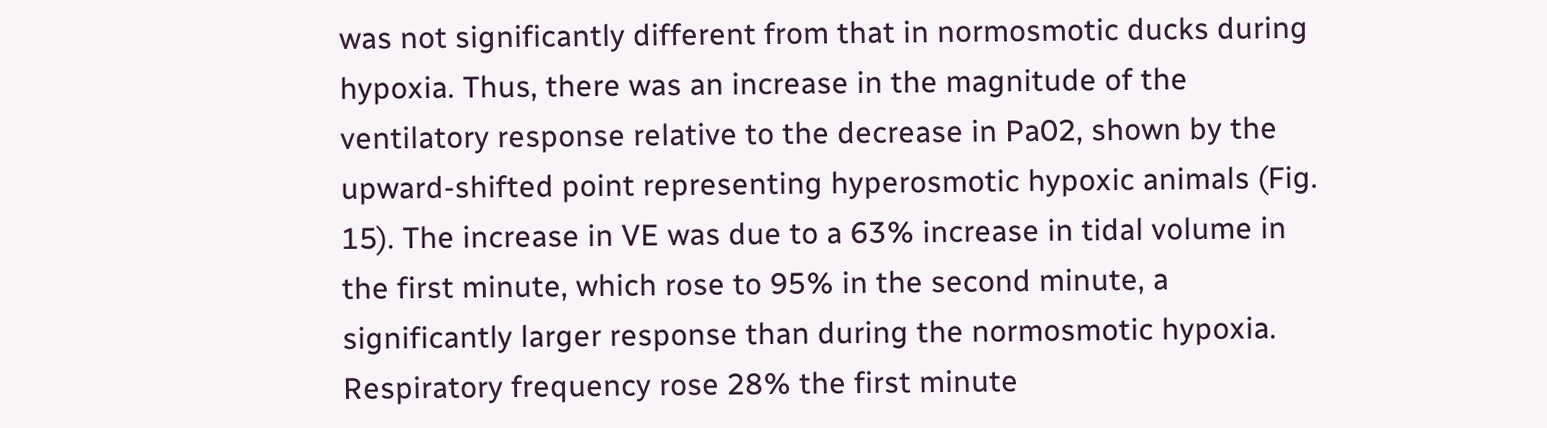was not significantly different from that in normosmotic ducks during hypoxia. Thus, there was an increase in the magnitude of the ventilatory response relative to the decrease in Pa02, shown by the upward-shifted point representing hyperosmotic hypoxic animals (Fig. 15). The increase in VE was due to a 63% increase in tidal volume in the first minute, which rose to 95% in the second minute, a significantly larger response than during the normosmotic hypoxia. Respiratory frequency rose 28% the first minute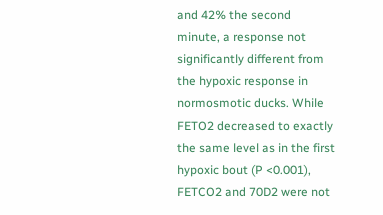and 42% the second minute, a response not significantly different from the hypoxic response in normosmotic ducks. While FETO2 decreased to exactly the same level as in the first hypoxic bout (P <0.001), FETCO2 and 70D2 were not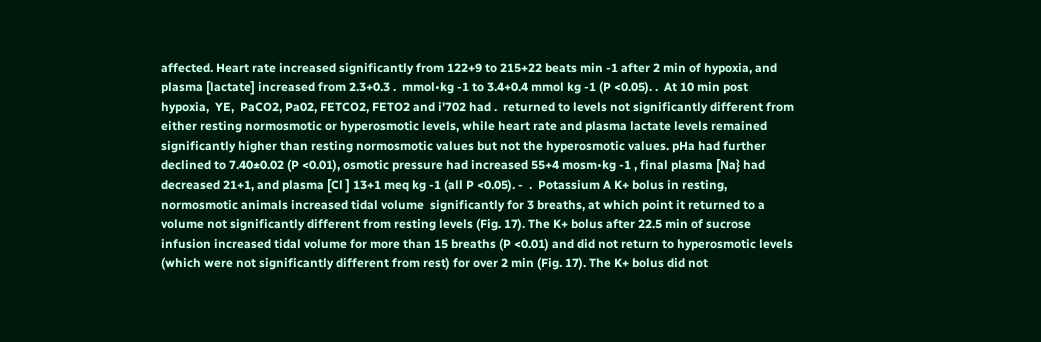affected. Heart rate increased significantly from 122+9 to 215+22 beats min -1 after 2 min of hypoxia, and plasma [lactate] increased from 2.3+0.3 .  mmol•kg -1 to 3.4+0.4 mmol kg -1 (P <0.05). .  At 10 min post hypoxia,  YE,  PaCO2, Pa02, FETCO2, FETO2 and i'702 had .  returned to levels not significantly different from either resting normosmotic or hyperosmotic levels, while heart rate and plasma lactate levels remained significantly higher than resting normosmotic values but not the hyperosmotic values. pHa had further declined to 7.40±0.02 (P <0.01), osmotic pressure had increased 55+4 mosm•kg -1 , final plasma [Na} had decreased 21+1, and plasma [Cl ] 13+1 meq kg -1 (all P <0.05). -  .  Potassium A K+ bolus in resting, normosmotic animals increased tidal volume  significantly for 3 breaths, at which point it returned to a volume not significantly different from resting levels (Fig. 17). The K+ bolus after 22.5 min of sucrose infusion increased tidal volume for more than 15 breaths (P <0.01) and did not return to hyperosmotic levels (which were not significantly different from rest) for over 2 min (Fig. 17). The K+ bolus did not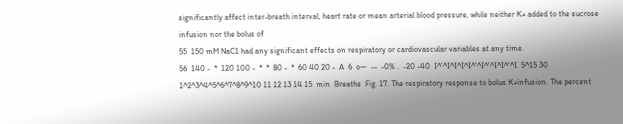significantly affect inter-breath interval, heart rate or mean arterial blood pressure, while neither K+ added to the sucrose infusion nor the bolus of
55  150 mM NaC1 had any significant effects on respiratory or cardiovascular variables at any time.
56  140 -  *  120 100 -  *  *  80 -  *  60 40 20 -  A  6  o—  --  -0% .  -20 -40  I^'^I^I^I^I^'^I^'^I^I^'^I  5^15 30 1^2^3^4^5^6^7^8^9^10 11 12 13 14 15  min  Breaths  Fig. 17. The respiratory response to bolus K+infusion. The percent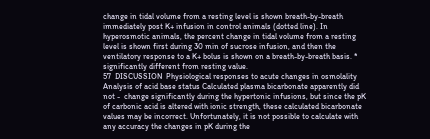change in tidal volume from a resting level is shown breath-by-breath immediately post K+ infusion in control animals (dotted line). In hyperosmotic animals, the percent change in tidal volume from a resting level is shown first during 30 min of sucrose infusion, and then the ventilatory response to a K+ bolus is shown on a breath-by-breath basis. * significantly different from resting value.
57  DISCUSSION  Physiological responses to acute changes in osmolality Analysis of acid base status Calculated plasma bicarbonate apparently did not -  change significantly during the hypertonic infusions, but since the pK of carbonic acid is altered with ionic strength, these calculated bicarbonate values may be incorrect. Unfortunately, it is not possible to calculate with any accuracy the changes in pK during the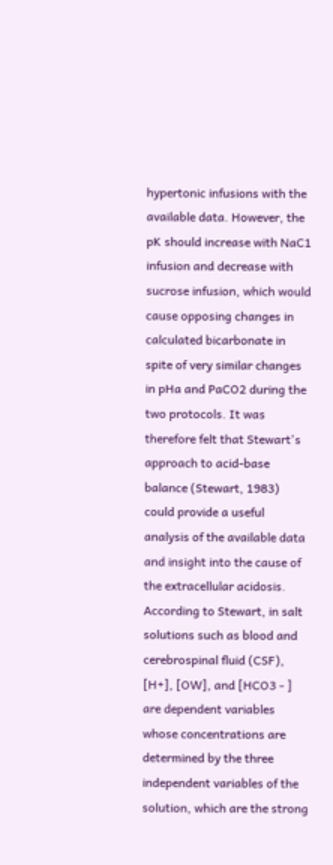hypertonic infusions with the available data. However, the pK should increase with NaC1 infusion and decrease with sucrose infusion, which would cause opposing changes in calculated bicarbonate in spite of very similar changes in pHa and PaCO2 during the two protocols. It was therefore felt that Stewart's approach to acid-base balance (Stewart, 1983) could provide a useful analysis of the available data and insight into the cause of the extracellular acidosis. According to Stewart, in salt solutions such as blood and cerebrospinal fluid (CSF), [H+], [OW], and [HCO3 - ] are dependent variables whose concentrations are determined by the three independent variables of the solution, which are the strong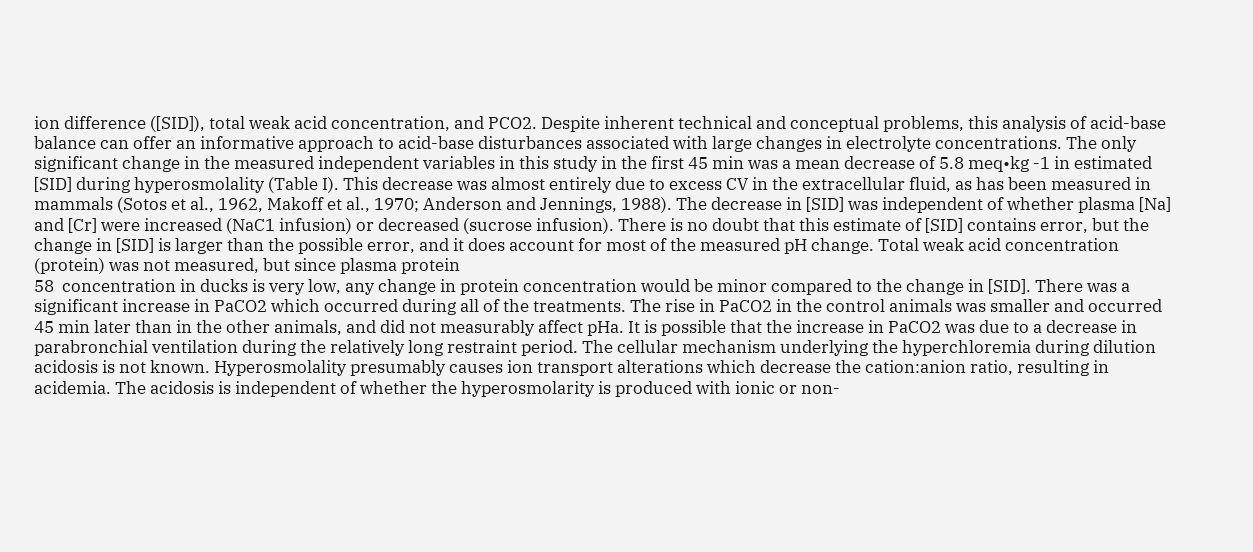ion difference ([SID]), total weak acid concentration, and PCO2. Despite inherent technical and conceptual problems, this analysis of acid-base balance can offer an informative approach to acid-base disturbances associated with large changes in electrolyte concentrations. The only significant change in the measured independent variables in this study in the first 45 min was a mean decrease of 5.8 meq•kg -1 in estimated [SID] during hyperosmolality (Table I). This decrease was almost entirely due to excess CV in the extracellular fluid, as has been measured in mammals (Sotos et al., 1962, Makoff et al., 1970; Anderson and Jennings, 1988). The decrease in [SID] was independent of whether plasma [Na] and [Cr] were increased (NaC1 infusion) or decreased (sucrose infusion). There is no doubt that this estimate of [SID] contains error, but the change in [SID] is larger than the possible error, and it does account for most of the measured pH change. Total weak acid concentration (protein) was not measured, but since plasma protein
58  concentration in ducks is very low, any change in protein concentration would be minor compared to the change in [SID]. There was a significant increase in PaCO2 which occurred during all of the treatments. The rise in PaCO2 in the control animals was smaller and occurred 45 min later than in the other animals, and did not measurably affect pHa. It is possible that the increase in PaCO2 was due to a decrease in parabronchial ventilation during the relatively long restraint period. The cellular mechanism underlying the hyperchloremia during dilution acidosis is not known. Hyperosmolality presumably causes ion transport alterations which decrease the cation:anion ratio, resulting in acidemia. The acidosis is independent of whether the hyperosmolarity is produced with ionic or non-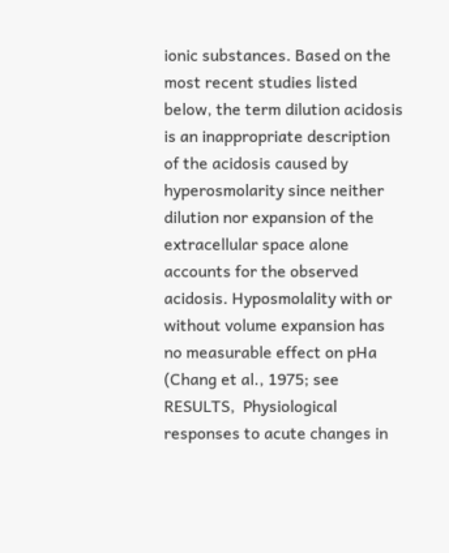ionic substances. Based on the most recent studies listed below, the term dilution acidosis is an inappropriate description of the acidosis caused by hyperosmolarity since neither dilution nor expansion of the extracellular space alone accounts for the observed acidosis. Hyposmolality with or without volume expansion has no measurable effect on pHa (Chang et al., 1975; see RESULTS,  Physiological responses to acute changes in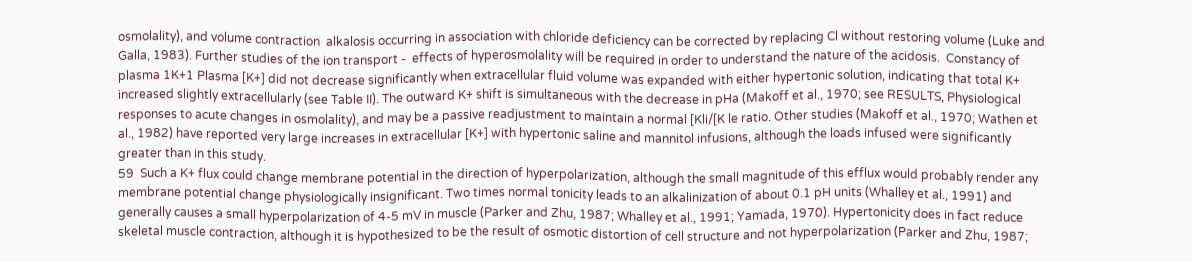osmolality), and volume contraction  alkalosis occurring in association with chloride deficiency can be corrected by replacing Cl without restoring volume (Luke and Galla, 1983). Further studies of the ion transport -  effects of hyperosmolality will be required in order to understand the nature of the acidosis.  Constancy of plasma 1K+1 Plasma [K+] did not decrease significantly when extracellular fluid volume was expanded with either hypertonic solution, indicating that total K+ increased slightly extracellularly (see Table II). The outward K+ shift is simultaneous with the decrease in pHa (Makoff et al., 1970; see RESULTS, Physiological  responses to acute changes in osmolality), and may be a passive readjustment to maintain a normal [Kli/[K le ratio. Other studies (Makoff et al., 1970; Wathen et al., 1982) have reported very large increases in extracellular [K+] with hypertonic saline and mannitol infusions, although the loads infused were significantly greater than in this study.
59  Such a K+ flux could change membrane potential in the direction of hyperpolarization, although the small magnitude of this efflux would probably render any membrane potential change physiologically insignificant. Two times normal tonicity leads to an alkalinization of about 0.1 pH units (Whalley et al., 1991) and generally causes a small hyperpolarization of 4-5 mV in muscle (Parker and Zhu, 1987; Whalley et al., 1991; Yamada, 1970). Hypertonicity does in fact reduce skeletal muscle contraction, although it is hypothesized to be the result of osmotic distortion of cell structure and not hyperpolarization (Parker and Zhu, 1987;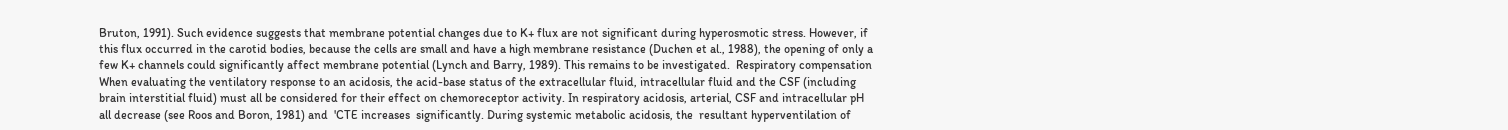Bruton, 1991). Such evidence suggests that membrane potential changes due to K+ flux are not significant during hyperosmotic stress. However, if this flux occurred in the carotid bodies, because the cells are small and have a high membrane resistance (Duchen et al., 1988), the opening of only a few K+ channels could significantly affect membrane potential (Lynch and Barry, 1989). This remains to be investigated.  Respiratory compensation When evaluating the ventilatory response to an acidosis, the acid-base status of the extracellular fluid, intracellular fluid and the CSF (including brain interstitial fluid) must all be considered for their effect on chemoreceptor activity. In respiratory acidosis, arterial, CSF and intracellular pH all decrease (see Roos and Boron, 1981) and  'CTE increases  significantly. During systemic metabolic acidosis, the  resultant hyperventilation of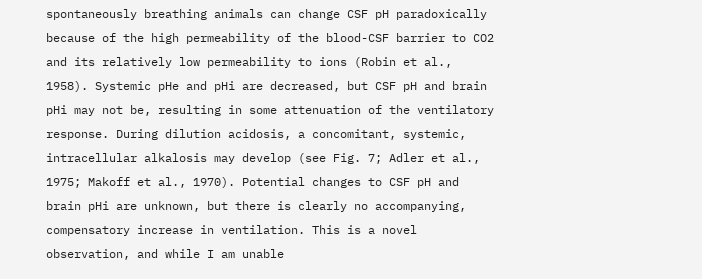spontaneously breathing animals can change CSF pH paradoxically because of the high permeability of the blood-CSF barrier to CO2 and its relatively low permeability to ions (Robin et al., 1958). Systemic pHe and pHi are decreased, but CSF pH and brain pHi may not be, resulting in some attenuation of the ventilatory response. During dilution acidosis, a concomitant, systemic, intracellular alkalosis may develop (see Fig. 7; Adler et al., 1975; Makoff et al., 1970). Potential changes to CSF pH and brain pHi are unknown, but there is clearly no accompanying, compensatory increase in ventilation. This is a novel observation, and while I am unable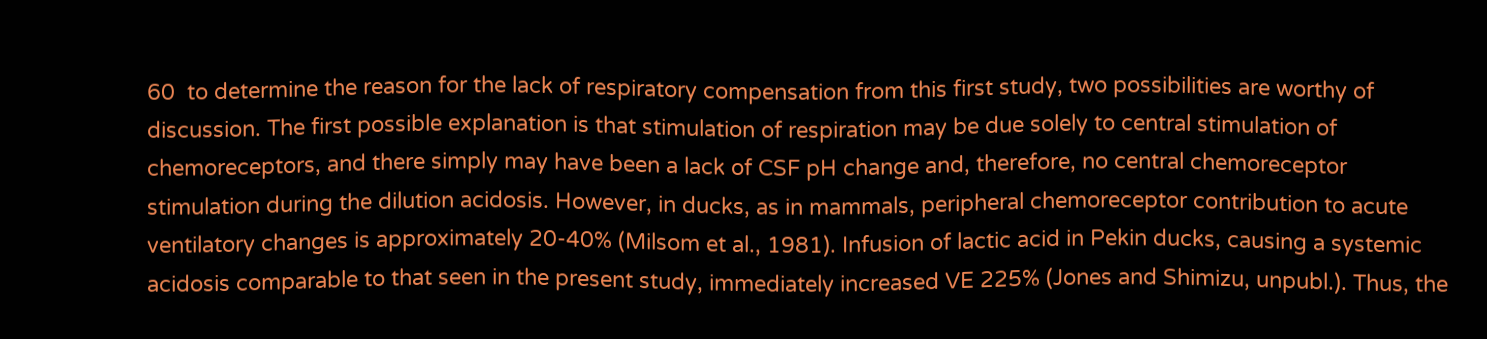60  to determine the reason for the lack of respiratory compensation from this first study, two possibilities are worthy of discussion. The first possible explanation is that stimulation of respiration may be due solely to central stimulation of chemoreceptors, and there simply may have been a lack of CSF pH change and, therefore, no central chemoreceptor stimulation during the dilution acidosis. However, in ducks, as in mammals, peripheral chemoreceptor contribution to acute ventilatory changes is approximately 20-40% (Milsom et al., 1981). Infusion of lactic acid in Pekin ducks, causing a systemic acidosis comparable to that seen in the present study, immediately increased VE 225% (Jones and Shimizu, unpubl.). Thus, the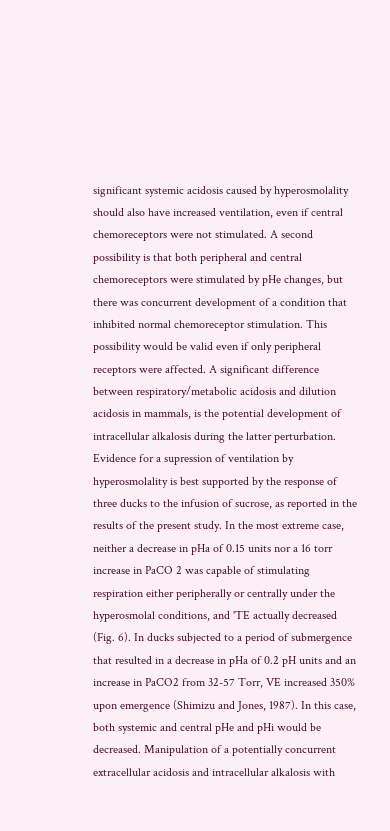significant systemic acidosis caused by hyperosmolality should also have increased ventilation, even if central chemoreceptors were not stimulated. A second possibility is that both peripheral and central chemoreceptors were stimulated by pHe changes, but there was concurrent development of a condition that inhibited normal chemoreceptor stimulation. This possibility would be valid even if only peripheral receptors were affected. A significant difference between respiratory/metabolic acidosis and dilution acidosis in mammals, is the potential development of intracellular alkalosis during the latter perturbation. Evidence for a supression of ventilation by hyperosmolality is best supported by the response of three ducks to the infusion of sucrose, as reported in the results of the present study. In the most extreme case, neither a decrease in pHa of 0.15 units nor a 16 torr increase in PaCO 2 was capable of stimulating respiration either peripherally or centrally under the hyperosmolal conditions, and 'TE actually decreased (Fig. 6). In ducks subjected to a period of submergence that resulted in a decrease in pHa of 0.2 pH units and an increase in PaCO2 from 32-57 Torr, VE increased 350% upon emergence (Shimizu and Jones, 1987). In this case, both systemic and central pHe and pHi would be decreased. Manipulation of a potentially concurrent extracellular acidosis and intracellular alkalosis with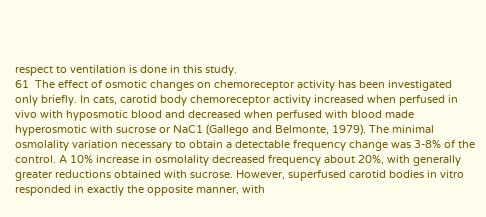respect to ventilation is done in this study.
61  The effect of osmotic changes on chemoreceptor activity has been investigated only briefly. In cats, carotid body chemoreceptor activity increased when perfused in vivo with hyposmotic blood and decreased when perfused with blood made hyperosmotic with sucrose or NaC1 (Gallego and Belmonte, 1979). The minimal osmolality variation necessary to obtain a detectable frequency change was 3-8% of the control. A 10% increase in osmolality decreased frequency about 20%, with generally greater reductions obtained with sucrose. However, superfused carotid bodies in vitro responded in exactly the opposite manner, with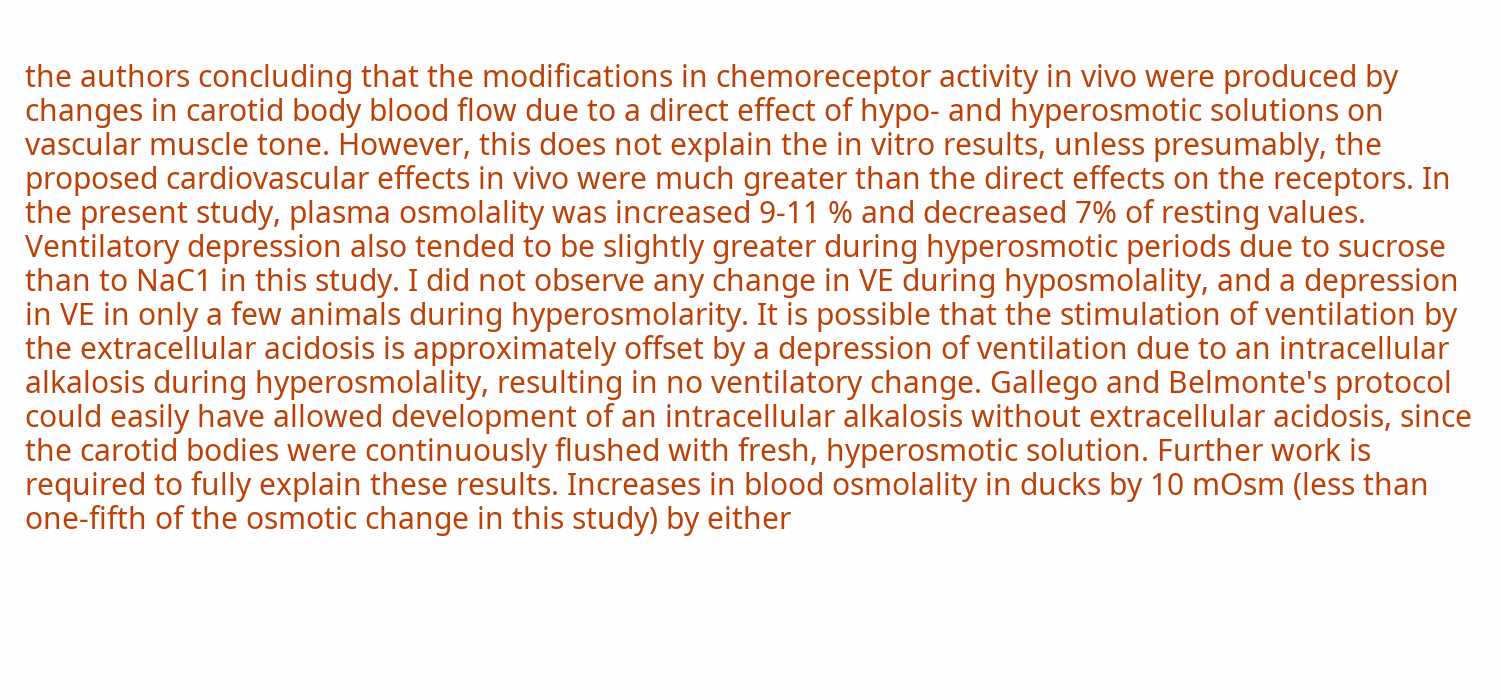the authors concluding that the modifications in chemoreceptor activity in vivo were produced by changes in carotid body blood flow due to a direct effect of hypo- and hyperosmotic solutions on vascular muscle tone. However, this does not explain the in vitro results, unless presumably, the proposed cardiovascular effects in vivo were much greater than the direct effects on the receptors. In the present study, plasma osmolality was increased 9-11 % and decreased 7% of resting values. Ventilatory depression also tended to be slightly greater during hyperosmotic periods due to sucrose than to NaC1 in this study. I did not observe any change in VE during hyposmolality, and a depression in VE in only a few animals during hyperosmolarity. It is possible that the stimulation of ventilation by the extracellular acidosis is approximately offset by a depression of ventilation due to an intracellular alkalosis during hyperosmolality, resulting in no ventilatory change. Gallego and Belmonte's protocol could easily have allowed development of an intracellular alkalosis without extracellular acidosis, since the carotid bodies were continuously flushed with fresh, hyperosmotic solution. Further work is required to fully explain these results. Increases in blood osmolality in ducks by 10 mOsm (less than one-fifth of the osmotic change in this study) by either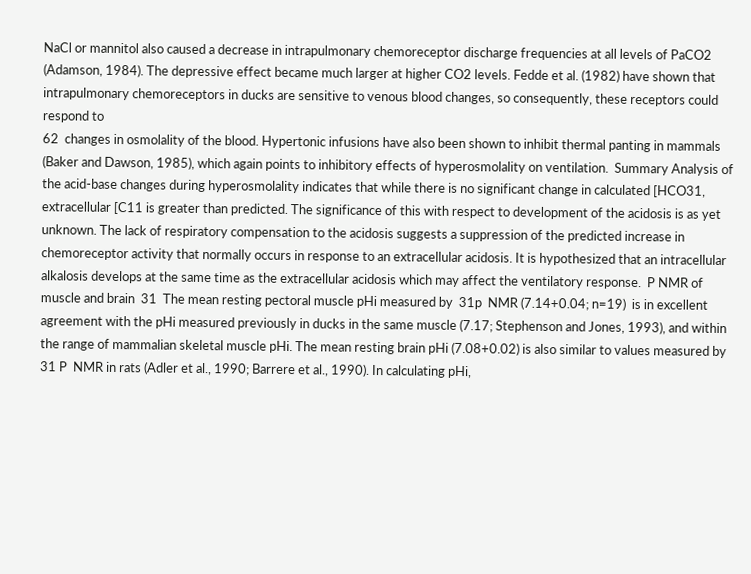NaCl or mannitol also caused a decrease in intrapulmonary chemoreceptor discharge frequencies at all levels of PaCO2 (Adamson, 1984). The depressive effect became much larger at higher CO2 levels. Fedde et al. (1982) have shown that intrapulmonary chemoreceptors in ducks are sensitive to venous blood changes, so consequently, these receptors could respond to
62  changes in osmolality of the blood. Hypertonic infusions have also been shown to inhibit thermal panting in mammals (Baker and Dawson, 1985), which again points to inhibitory effects of hyperosmolality on ventilation.  Summary Analysis of the acid-base changes during hyperosmolality indicates that while there is no significant change in calculated [HCO31, extracellular [C11 is greater than predicted. The significance of this with respect to development of the acidosis is as yet unknown. The lack of respiratory compensation to the acidosis suggests a suppression of the predicted increase in chemoreceptor activity that normally occurs in response to an extracellular acidosis. It is hypothesized that an intracellular alkalosis develops at the same time as the extracellular acidosis which may affect the ventilatory response.  P NMR of muscle and brain  31  The mean resting pectoral muscle pHi measured by  31p  NMR (7.14+0.04; n=19)  is in excellent agreement with the pHi measured previously in ducks in the same muscle (7.17; Stephenson and Jones, 1993), and within the range of mammalian skeletal muscle pHi. The mean resting brain pHi (7.08+0.02) is also similar to values measured by  31 P  NMR in rats (Adler et al., 1990; Barrere et al., 1990). In calculating pHi,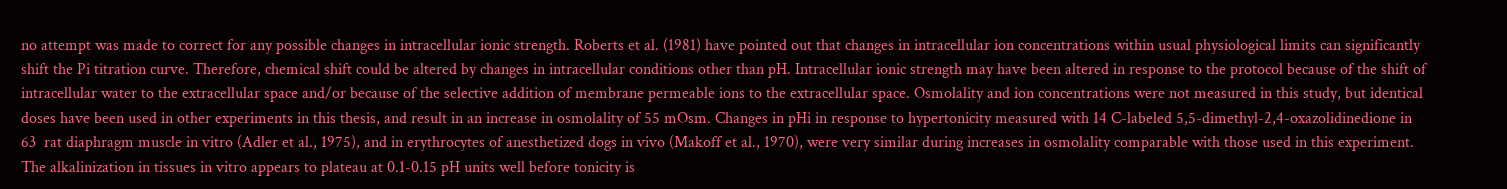no attempt was made to correct for any possible changes in intracellular ionic strength. Roberts et al. (1981) have pointed out that changes in intracellular ion concentrations within usual physiological limits can significantly shift the Pi titration curve. Therefore, chemical shift could be altered by changes in intracellular conditions other than pH. Intracellular ionic strength may have been altered in response to the protocol because of the shift of intracellular water to the extracellular space and/or because of the selective addition of membrane permeable ions to the extracellular space. Osmolality and ion concentrations were not measured in this study, but identical doses have been used in other experiments in this thesis, and result in an increase in osmolality of 55 mOsm. Changes in pHi in response to hypertonicity measured with 14 C-labeled 5,5-dimethyl-2,4-oxazolidinedione in
63  rat diaphragm muscle in vitro (Adler et al., 1975), and in erythrocytes of anesthetized dogs in vivo (Makoff et al., 1970), were very similar during increases in osmolality comparable with those used in this experiment. The alkalinization in tissues in vitro appears to plateau at 0.1-0.15 pH units well before tonicity is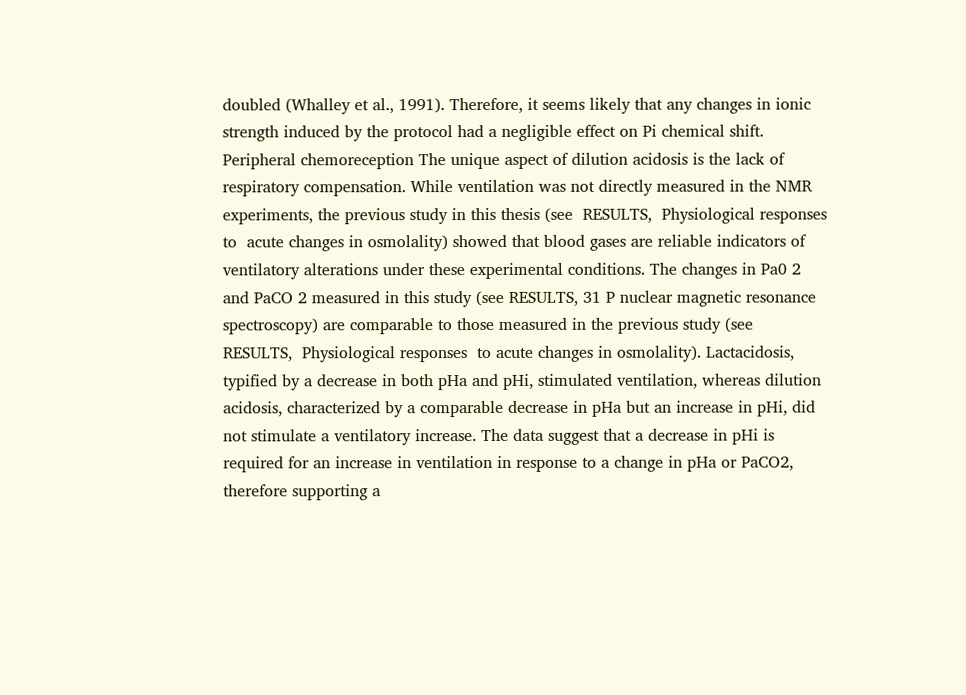doubled (Whalley et al., 1991). Therefore, it seems likely that any changes in ionic strength induced by the protocol had a negligible effect on Pi chemical shift.  Peripheral chemoreception The unique aspect of dilution acidosis is the lack of respiratory compensation. While ventilation was not directly measured in the NMR experiments, the previous study in this thesis (see  RESULTS,  Physiological responses to  acute changes in osmolality) showed that blood gases are reliable indicators of ventilatory alterations under these experimental conditions. The changes in Pa0 2 and PaCO 2 measured in this study (see RESULTS, 31 P nuclear magnetic resonance spectroscopy) are comparable to those measured in the previous study (see  RESULTS,  Physiological responses  to acute changes in osmolality). Lactacidosis, typified by a decrease in both pHa and pHi, stimulated ventilation, whereas dilution acidosis, characterized by a comparable decrease in pHa but an increase in pHi, did not stimulate a ventilatory increase. The data suggest that a decrease in pHi is required for an increase in ventilation in response to a change in pHa or PaCO2, therefore supporting a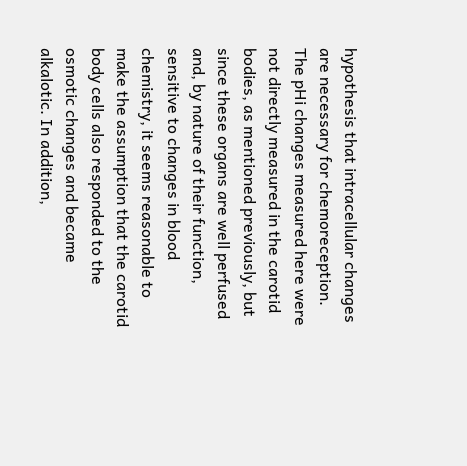hypothesis that intracellular changes are necessary for chemoreception. The pHi changes measured here were not directly measured in the carotid bodies, as mentioned previously, but since these organs are well perfused and, by nature of their function, sensitive to changes in blood chemistry, it seems reasonable to make the assumption that the carotid body cells also responded to the osmotic changes and became alkalotic. In addition,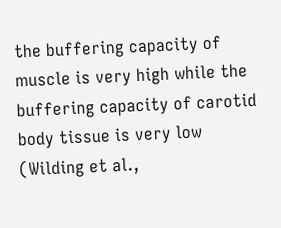the buffering capacity of muscle is very high while the buffering capacity of carotid body tissue is very low (Wilding et al.,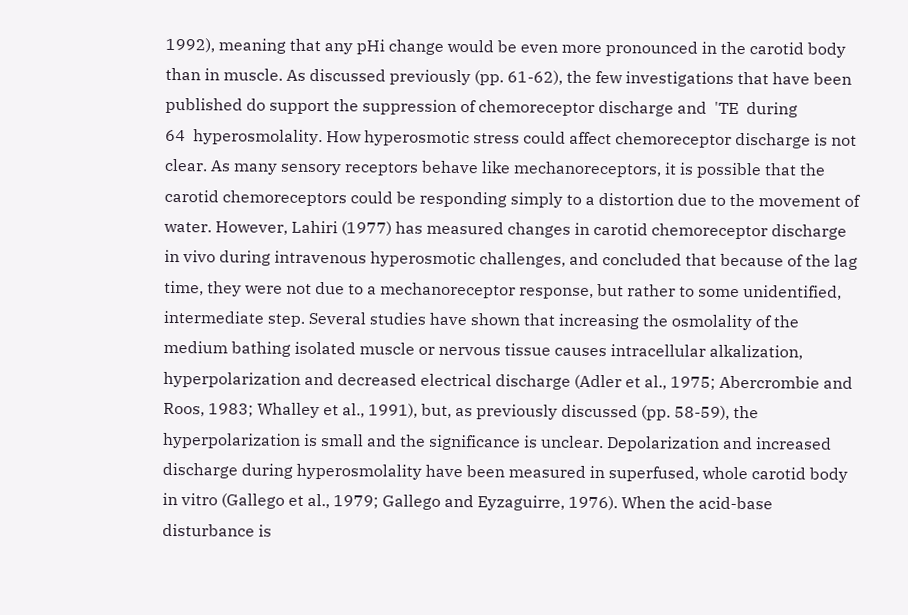1992), meaning that any pHi change would be even more pronounced in the carotid body than in muscle. As discussed previously (pp. 61-62), the few investigations that have been published do support the suppression of chemoreceptor discharge and  'TE  during
64  hyperosmolality. How hyperosmotic stress could affect chemoreceptor discharge is not clear. As many sensory receptors behave like mechanoreceptors, it is possible that the carotid chemoreceptors could be responding simply to a distortion due to the movement of water. However, Lahiri (1977) has measured changes in carotid chemoreceptor discharge  in vivo during intravenous hyperosmotic challenges, and concluded that because of the lag time, they were not due to a mechanoreceptor response, but rather to some unidentified, intermediate step. Several studies have shown that increasing the osmolality of the medium bathing isolated muscle or nervous tissue causes intracellular alkalization, hyperpolarization and decreased electrical discharge (Adler et al., 1975; Abercrombie and Roos, 1983; Whalley et al., 1991), but, as previously discussed (pp. 58-59), the hyperpolarization is small and the significance is unclear. Depolarization and increased discharge during hyperosmolality have been measured in superfused, whole carotid body  in vitro (Gallego et al., 1979; Gallego and Eyzaguirre, 1976). When the acid-base disturbance is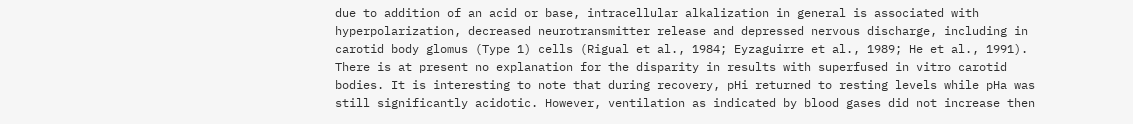due to addition of an acid or base, intracellular alkalization in general is associated with hyperpolarization, decreased neurotransmitter release and depressed nervous discharge, including in carotid body glomus (Type 1) cells (Rigual et al., 1984; Eyzaguirre et al., 1989; He et al., 1991). There is at present no explanation for the disparity in results with superfused in vitro carotid bodies. It is interesting to note that during recovery, pHi returned to resting levels while pHa was still significantly acidotic. However, ventilation as indicated by blood gases did not increase then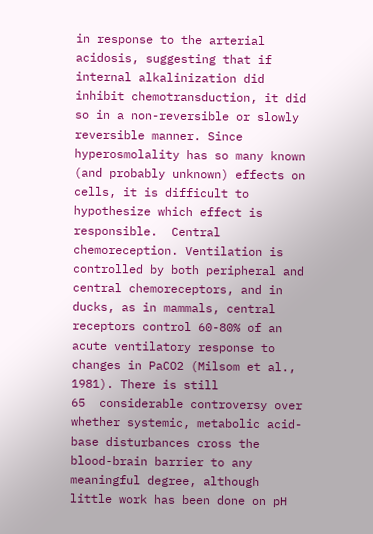in response to the arterial acidosis, suggesting that if internal alkalinization did inhibit chemotransduction, it did so in a non-reversible or slowly reversible manner. Since hyperosmolality has so many known (and probably unknown) effects on cells, it is difficult to hypothesize which effect is responsible.  Central chemoreception. Ventilation is controlled by both peripheral and central chemoreceptors, and in ducks, as in mammals, central receptors control 60-80% of an acute ventilatory response to changes in PaCO2 (Milsom et al., 1981). There is still
65  considerable controversy over whether systemic, metabolic acid-base disturbances cross the blood-brain barrier to any meaningful degree, although little work has been done on pH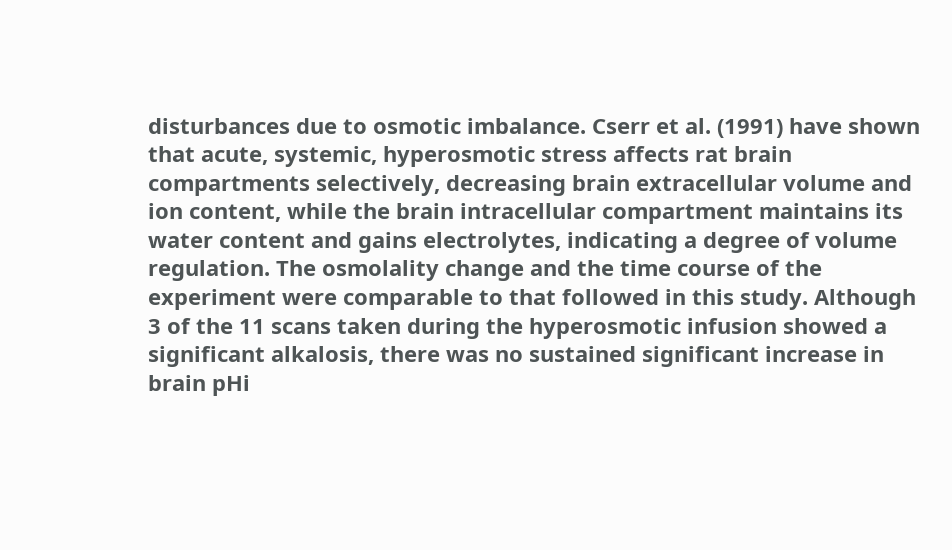disturbances due to osmotic imbalance. Cserr et al. (1991) have shown that acute, systemic, hyperosmotic stress affects rat brain compartments selectively, decreasing brain extracellular volume and ion content, while the brain intracellular compartment maintains its water content and gains electrolytes, indicating a degree of volume regulation. The osmolality change and the time course of the experiment were comparable to that followed in this study. Although 3 of the 11 scans taken during the hyperosmotic infusion showed a significant alkalosis, there was no sustained significant increase in brain pHi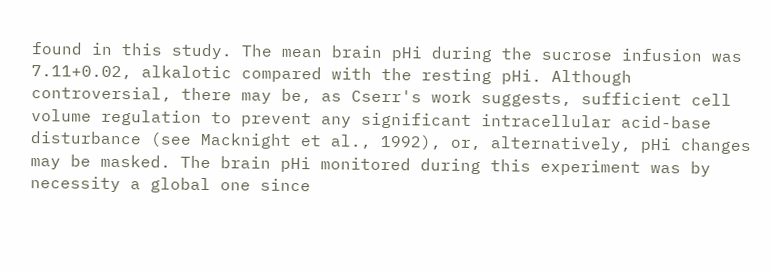found in this study. The mean brain pHi during the sucrose infusion was 7.11+0.02, alkalotic compared with the resting pHi. Although controversial, there may be, as Cserr's work suggests, sufficient cell volume regulation to prevent any significant intracellular acid-base disturbance (see Macknight et al., 1992), or, alternatively, pHi changes may be masked. The brain pHi monitored during this experiment was by necessity a global one since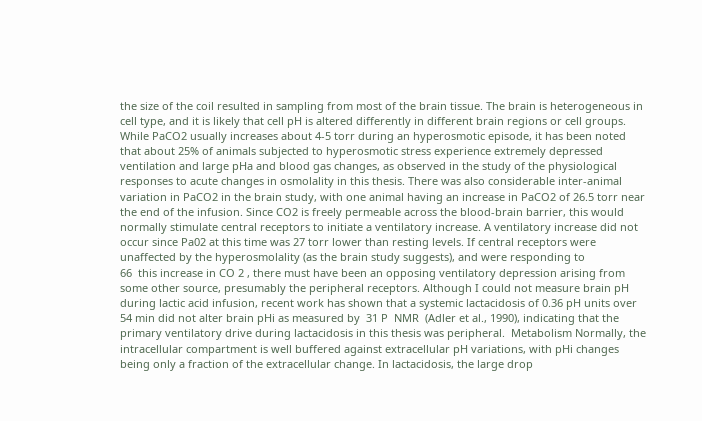the size of the coil resulted in sampling from most of the brain tissue. The brain is heterogeneous in cell type, and it is likely that cell pH is altered differently in different brain regions or cell groups. While PaCO2 usually increases about 4-5 torr during an hyperosmotic episode, it has been noted that about 25% of animals subjected to hyperosmotic stress experience extremely depressed ventilation and large pHa and blood gas changes, as observed in the study of the physiological responses to acute changes in osmolality in this thesis. There was also considerable inter-animal variation in PaCO2 in the brain study, with one animal having an increase in PaCO2 of 26.5 torr near the end of the infusion. Since CO2 is freely permeable across the blood-brain barrier, this would normally stimulate central receptors to initiate a ventilatory increase. A ventilatory increase did not occur since Pa02 at this time was 27 torr lower than resting levels. If central receptors were unaffected by the hyperosmolality (as the brain study suggests), and were responding to
66  this increase in CO 2 , there must have been an opposing ventilatory depression arising from some other source, presumably the peripheral receptors. Although I could not measure brain pH during lactic acid infusion, recent work has shown that a systemic lactacidosis of 0.36 pH units over 54 min did not alter brain pHi as measured by  31 P  NMR  (Adler et al., 1990), indicating that the primary ventilatory drive during lactacidosis in this thesis was peripheral.  Metabolism Normally, the intracellular compartment is well buffered against extracellular pH variations, with pHi changes being only a fraction of the extracellular change. In lactacidosis, the large drop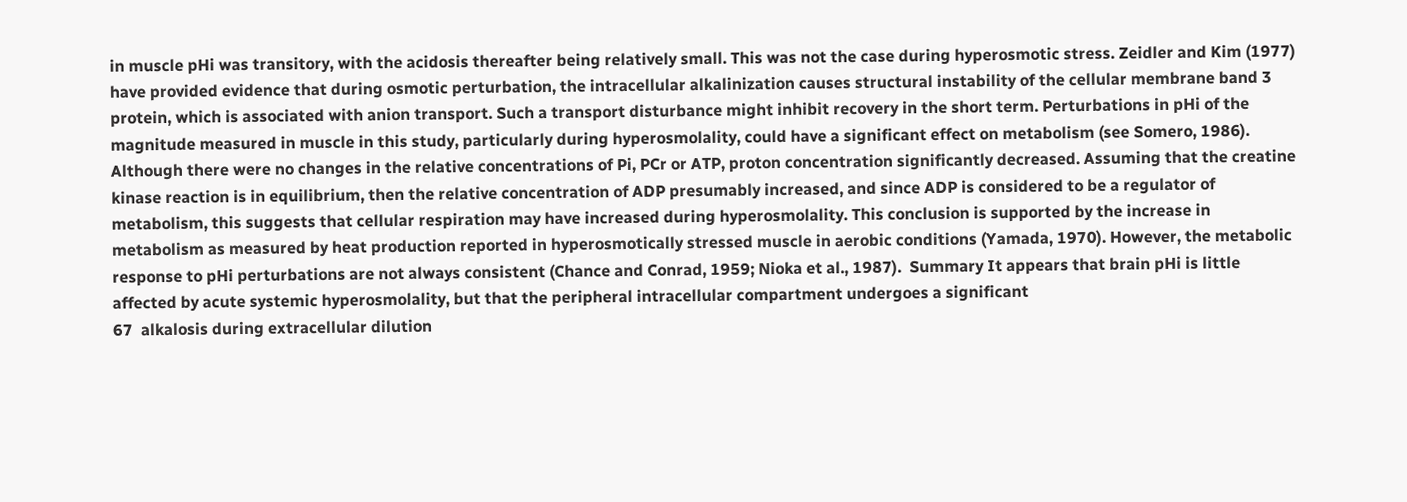in muscle pHi was transitory, with the acidosis thereafter being relatively small. This was not the case during hyperosmotic stress. Zeidler and Kim (1977) have provided evidence that during osmotic perturbation, the intracellular alkalinization causes structural instability of the cellular membrane band 3 protein, which is associated with anion transport. Such a transport disturbance might inhibit recovery in the short term. Perturbations in pHi of the magnitude measured in muscle in this study, particularly during hyperosmolality, could have a significant effect on metabolism (see Somero, 1986). Although there were no changes in the relative concentrations of Pi, PCr or ATP, proton concentration significantly decreased. Assuming that the creatine kinase reaction is in equilibrium, then the relative concentration of ADP presumably increased, and since ADP is considered to be a regulator of metabolism, this suggests that cellular respiration may have increased during hyperosmolality. This conclusion is supported by the increase in metabolism as measured by heat production reported in hyperosmotically stressed muscle in aerobic conditions (Yamada, 1970). However, the metabolic response to pHi perturbations are not always consistent (Chance and Conrad, 1959; Nioka et al., 1987).  Summary It appears that brain pHi is little affected by acute systemic hyperosmolality, but that the peripheral intracellular compartment undergoes a significant
67  alkalosis during extracellular dilution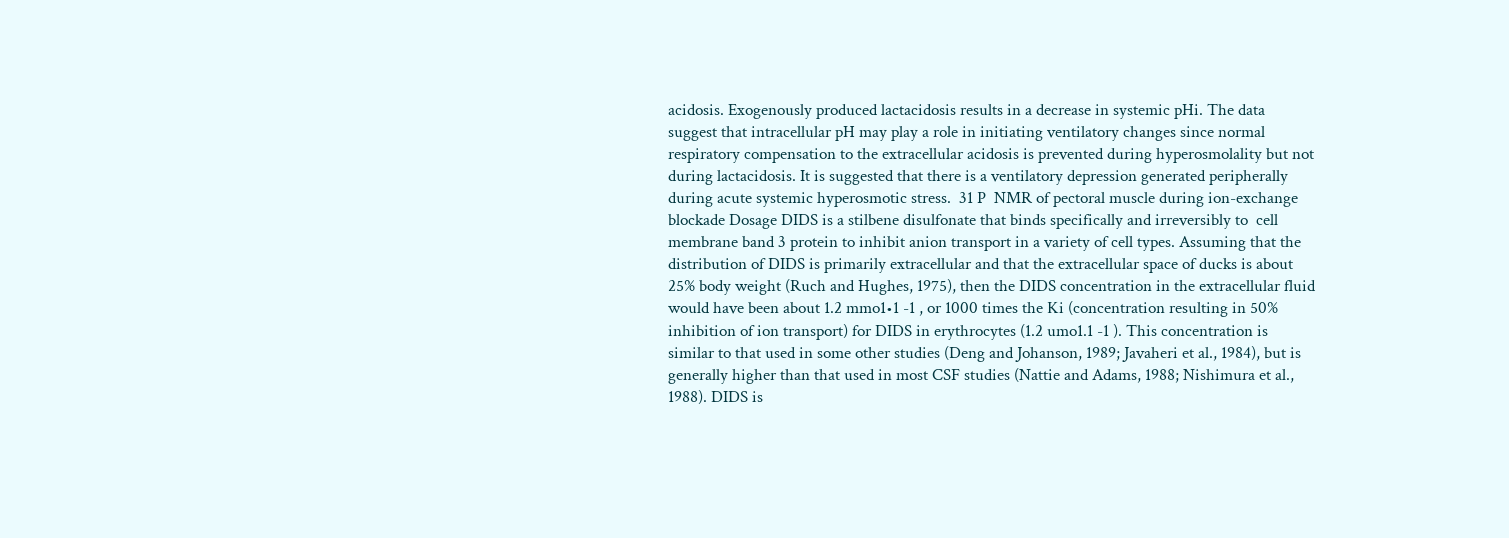acidosis. Exogenously produced lactacidosis results in a decrease in systemic pHi. The data suggest that intracellular pH may play a role in initiating ventilatory changes since normal respiratory compensation to the extracellular acidosis is prevented during hyperosmolality but not during lactacidosis. It is suggested that there is a ventilatory depression generated peripherally during acute systemic hyperosmotic stress.  31 P  NMR of pectoral muscle during ion-exchange blockade Dosage DIDS is a stilbene disulfonate that binds specifically and irreversibly to  cell membrane band 3 protein to inhibit anion transport in a variety of cell types. Assuming that the distribution of DIDS is primarily extracellular and that the extracellular space of ducks is about 25% body weight (Ruch and Hughes, 1975), then the DIDS concentration in the extracellular fluid would have been about 1.2 mmo1•1 -1 , or 1000 times the Ki (concentration resulting in 50% inhibition of ion transport) for DIDS in erythrocytes (1.2 umo1.1 -1 ). This concentration is similar to that used in some other studies (Deng and Johanson, 1989; Javaheri et al., 1984), but is generally higher than that used in most CSF studies (Nattie and Adams, 1988; Nishimura et al., 1988). DIDS is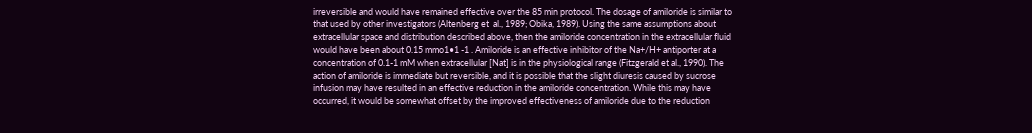irreversible and would have remained effective over the 85 min protocol. The dosage of amiloride is similar to that used by other investigators (Altenberg et  al., 1989; Obika, 1989). Using the same assumptions about extracellular space and distribution described above, then the amiloride concentration in the extracellular fluid would have been about 0.15 mmo1•1 -1 . Amiloride is an effective inhibitor of the Na+/H+ antiporter at a concentration of 0.1-1 mM when extracellular [Nat] is in the physiological range (Fitzgerald et al., 1990). The action of amiloride is immediate but reversible, and it is possible that the slight diuresis caused by sucrose infusion may have resulted in an effective reduction in the amiloride concentration. While this may have occurred, it would be somewhat offset by the improved effectiveness of amiloride due to the reduction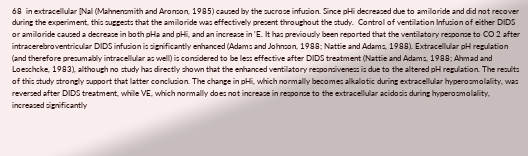68  in extracellular [Nal (Mahnensmith and Aronson, 1985) caused by the sucrose infusion. Since pHi decreased due to amiloride and did not recover during the experiment, this suggests that the amiloride was effectively present throughout the study.  Control of ventilation Infusion of either DIDS or amiloride caused a decrease in both pHa and pHi, and an increase in 'E. It has previously been reported that the ventilatory response to CO 2 after intracerebroventricular DIDS infusion is significantly enhanced (Adams and Johnson, 1988; Nattie and Adams, 1988). Extracellular pH regulation (and therefore presumably intracellular as well) is considered to be less effective after DIDS treatment (Nattie and Adams, 1988; Ahmad and Loeschcke, 1983), although no study has directly shown that the enhanced ventilatory responsiveness is due to the altered pH regulation. The results of this study strongly support that latter conclusion. The change in pHi, which normally becomes alkalotic during extracellular hyperosmolality, was reversed after DIDS treatment, while VE, which normally does not increase in response to the extracellular acidosis during hyperosmolality, increased significantly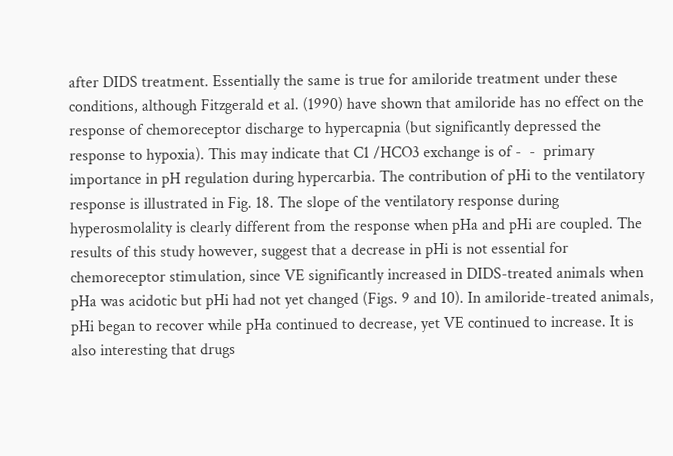after DIDS treatment. Essentially the same is true for amiloride treatment under these conditions, although Fitzgerald et al. (1990) have shown that amiloride has no effect on the response of chemoreceptor discharge to hypercapnia (but significantly depressed the response to hypoxia). This may indicate that C1 /HCO3 exchange is of -  -  primary importance in pH regulation during hypercarbia. The contribution of pHi to the ventilatory response is illustrated in Fig. 18. The slope of the ventilatory response during hyperosmolality is clearly different from the response when pHa and pHi are coupled. The results of this study however, suggest that a decrease in pHi is not essential for chemoreceptor stimulation, since VE significantly increased in DIDS-treated animals when pHa was acidotic but pHi had not yet changed (Figs. 9 and 10). In amiloride-treated animals, pHi began to recover while pHa continued to decrease, yet VE continued to increase. It is also interesting that drugs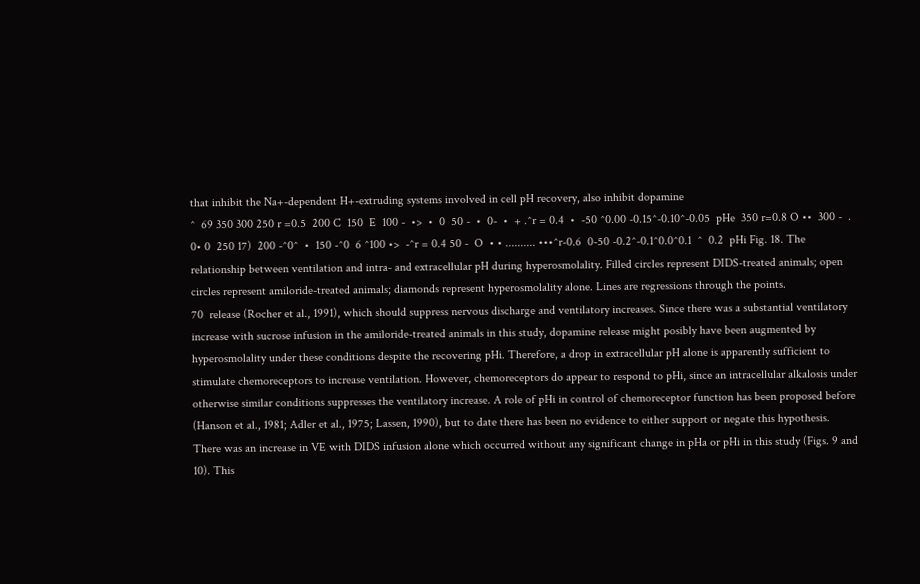that inhibit the Na+-dependent H+-extruding systems involved in cell pH recovery, also inhibit dopamine
^  69 350 300 250 r =0.5  200 C  150  E  100 -  •>  •  0  50 -  •  0-  •  + .^r = 0.4  •  -50 ^0.00 -0.15^-0.10^-0.05  pHe  350 r=0.8 O ••  300 -  .  0• 0  250 17)  200 -^0^  •  150 -^0  6 ^100 •>  -^r = 0.4 50 -  O  • • .......... •••^r-0.6  0-50 -0.2^-0.1^0.0^0.1  ^  0.2  pHi Fig. 18. The relationship between ventilation and intra- and extracellular pH during hyperosmolality. Filled circles represent DIDS-treated animals; open circles represent amiloride-treated animals; diamonds represent hyperosmolality alone. Lines are regressions through the points.
70  release (Rocher et al., 1991), which should suppress nervous discharge and ventilatory increases. Since there was a substantial ventilatory increase with sucrose infusion in the amiloride-treated animals in this study, dopamine release might posibly have been augmented by hyperosmolality under these conditions despite the recovering pHi. Therefore, a drop in extracellular pH alone is apparently sufficient to stimulate chemoreceptors to increase ventilation. However, chemoreceptors do appear to respond to pHi, since an intracellular alkalosis under otherwise similar conditions suppresses the ventilatory increase. A role of pHi in control of chemoreceptor function has been proposed before (Hanson et al., 1981; Adler et al., 1975; Lassen, 1990), but to date there has been no evidence to either support or negate this hypothesis. There was an increase in VE with DIDS infusion alone which occurred without any significant change in pHa or pHi in this study (Figs. 9 and 10). This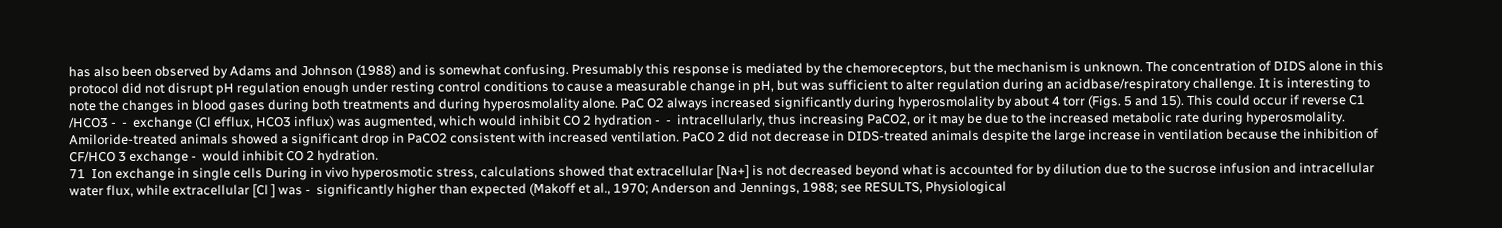has also been observed by Adams and Johnson (1988) and is somewhat confusing. Presumably this response is mediated by the chemoreceptors, but the mechanism is unknown. The concentration of DIDS alone in this protocol did not disrupt pH regulation enough under resting control conditions to cause a measurable change in pH, but was sufficient to alter regulation during an acidbase/respiratory challenge. It is interesting to note the changes in blood gases during both treatments and during hyperosmolality alone. PaC O2 always increased significantly during hyperosmolality by about 4 torr (Figs. 5 and 15). This could occur if reverse C1 /HCO3 -  -  exchange (Cl efflux, HCO3 influx) was augmented, which would inhibit CO 2 hydration -  -  intracellularly, thus increasing PaCO2, or it may be due to the increased metabolic rate during hyperosmolality. Amiloride-treated animals showed a significant drop in PaCO2 consistent with increased ventilation. PaCO 2 did not decrease in DIDS-treated animals despite the large increase in ventilation because the inhibition of CF/HCO 3 exchange -  would inhibit CO 2 hydration.
71  Ion exchange in single cells During in vivo hyperosmotic stress, calculations showed that extracellular [Na+] is not decreased beyond what is accounted for by dilution due to the sucrose infusion and intracellular water flux, while extracellular [Cl ] was -  significantly higher than expected (Makoff et al., 1970; Anderson and Jennings, 1988; see RESULTS, Physiological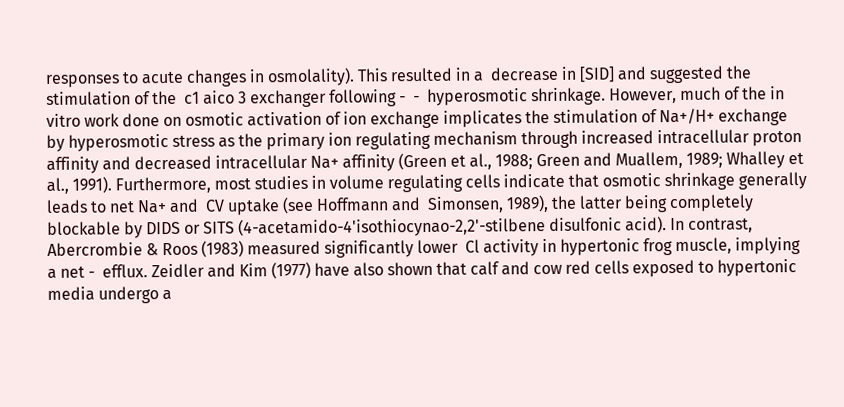responses to acute changes in osmolality). This resulted in a  decrease in [SID] and suggested the stimulation of the  c1 aico 3 exchanger following -  -  hyperosmotic shrinkage. However, much of the in vitro work done on osmotic activation of ion exchange implicates the stimulation of Na+/H+ exchange by hyperosmotic stress as the primary ion regulating mechanism through increased intracellular proton affinity and decreased intracellular Na+ affinity (Green et al., 1988; Green and Muallem, 1989; Whalley et al., 1991). Furthermore, most studies in volume regulating cells indicate that osmotic shrinkage generally leads to net Na+ and  CV uptake (see Hoffmann and  Simonsen, 1989), the latter being completely blockable by DIDS or SITS (4-acetamido-4'isothiocynao-2,2'-stilbene disulfonic acid). In contrast, Abercrombie & Roos (1983) measured significantly lower  Cl activity in hypertonic frog muscle, implying a net -  efflux. Zeidler and Kim (1977) have also shown that calf and cow red cells exposed to hypertonic media undergo a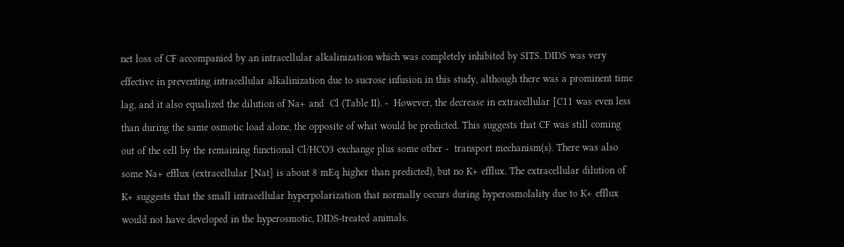net loss of CF accompanied by an intracellular alkalinization which was completely inhibited by SITS. DIDS was very effective in preventing intracellular alkalinization due to sucrose infusion in this study, although there was a prominent time lag, and it also equalized the dilution of Na+ and  Cl (Table II). -  However, the decrease in extracellular [C11 was even less than during the same osmotic load alone, the opposite of what would be predicted. This suggests that CF was still coming out of the cell by the remaining functional Cl/HCO3 exchange plus some other -  transport mechanism(s). There was also some Na+ efflux (extracellular [Nat] is about 8 mEq higher than predicted), but no K+ efflux. The extracellular dilution of K+ suggests that the small intracellular hyperpolarization that normally occurs during hyperosmolality due to K+ efflux would not have developed in the hyperosmotic, DIDS-treated animals.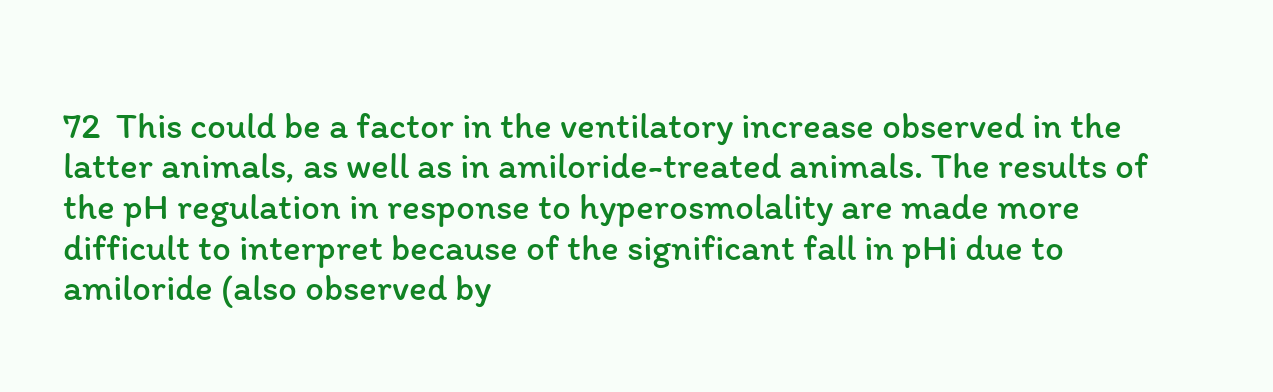72  This could be a factor in the ventilatory increase observed in the latter animals, as well as in amiloride-treated animals. The results of the pH regulation in response to hyperosmolality are made more difficult to interpret because of the significant fall in pHi due to amiloride (also observed by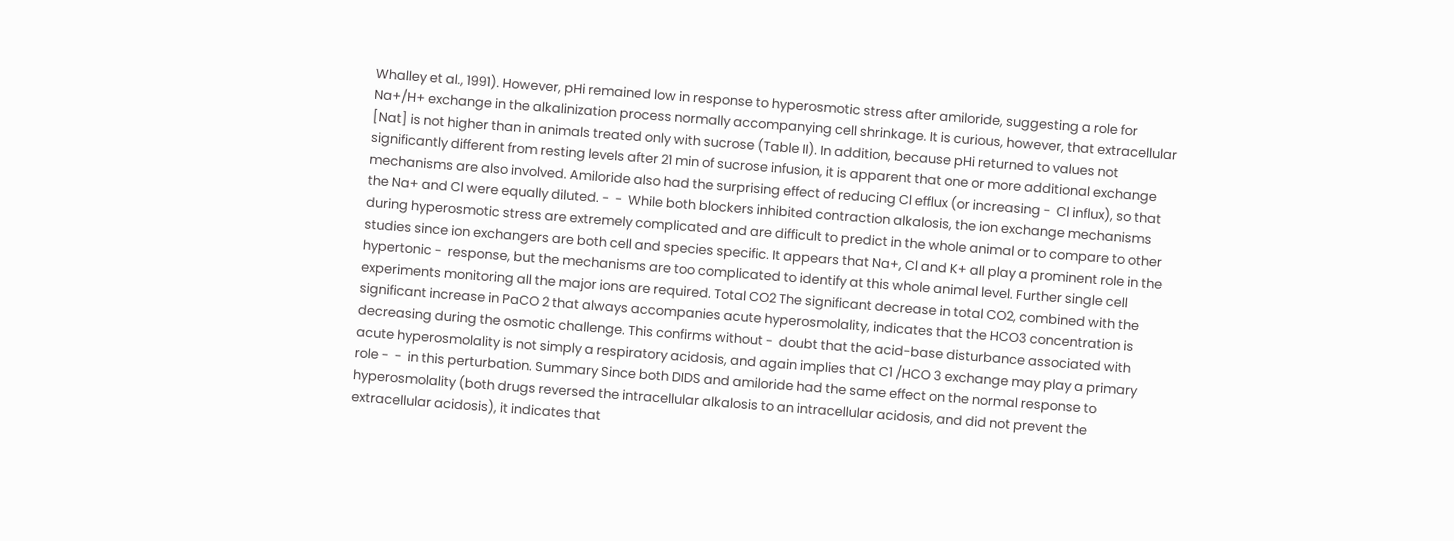Whalley et al., 1991). However, pHi remained low in response to hyperosmotic stress after amiloride, suggesting a role for Na+/H+ exchange in the alkalinization process normally accompanying cell shrinkage. It is curious, however, that extracellular [Nat] is not higher than in animals treated only with sucrose (Table II). In addition, because pHi returned to values not significantly different from resting levels after 21 min of sucrose infusion, it is apparent that one or more additional exchange mechanisms are also involved. Amiloride also had the surprising effect of reducing Cl efflux (or increasing -  Cl influx), so that the Na+ and Cl were equally diluted. -  -  While both blockers inhibited contraction alkalosis, the ion exchange mechanisms during hyperosmotic stress are extremely complicated and are difficult to predict in the whole animal or to compare to other studies since ion exchangers are both cell and species specific. It appears that Na+, Cl and K+ all play a prominent role in the hypertonic -  response, but the mechanisms are too complicated to identify at this whole animal level. Further single cell experiments monitoring all the major ions are required. Total CO2 The significant decrease in total CO2, combined with the significant increase in PaCO 2 that always accompanies acute hyperosmolality, indicates that the HCO3 concentration is decreasing during the osmotic challenge. This confirms without -  doubt that the acid-base disturbance associated with acute hyperosmolality is not simply a respiratory acidosis, and again implies that C1 /HCO 3 exchange may play a primary role -  -  in this perturbation. Summary Since both DIDS and amiloride had the same effect on the normal response to hyperosmolality (both drugs reversed the intracellular alkalosis to an intracellular acidosis, and did not prevent the extracellular acidosis), it indicates that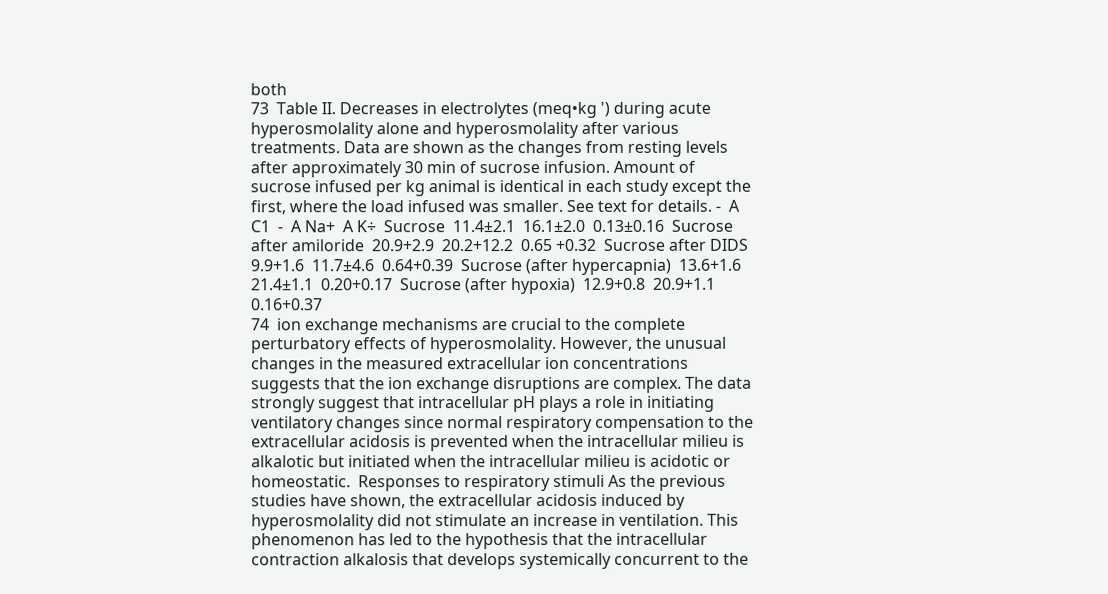both
73  Table II. Decreases in electrolytes (meq•kg ') during acute hyperosmolality alone and hyperosmolality after various treatments. Data are shown as the changes from resting levels after approximately 30 min of sucrose infusion. Amount of sucrose infused per kg animal is identical in each study except the first, where the load infused was smaller. See text for details. -  A C1  -  A Na+  A K÷  Sucrose  11.4±2.1  16.1±2.0  0.13±0.16  Sucrose after amiloride  20.9+2.9  20.2+12.2  0.65 +0.32  Sucrose after DIDS  9.9+1.6  11.7±4.6  0.64+0.39  Sucrose (after hypercapnia)  13.6+1.6  21.4±1.1  0.20+0.17  Sucrose (after hypoxia)  12.9+0.8  20.9+1.1  0.16+0.37
74  ion exchange mechanisms are crucial to the complete perturbatory effects of hyperosmolality. However, the unusual changes in the measured extracellular ion concentrations suggests that the ion exchange disruptions are complex. The data strongly suggest that intracellular pH plays a role in initiating ventilatory changes since normal respiratory compensation to the extracellular acidosis is prevented when the intracellular milieu is alkalotic but initiated when the intracellular milieu is acidotic or homeostatic.  Responses to respiratory stimuli As the previous studies have shown, the extracellular acidosis induced by hyperosmolality did not stimulate an increase in ventilation. This phenomenon has led to the hypothesis that the intracellular contraction alkalosis that develops systemically concurrent to the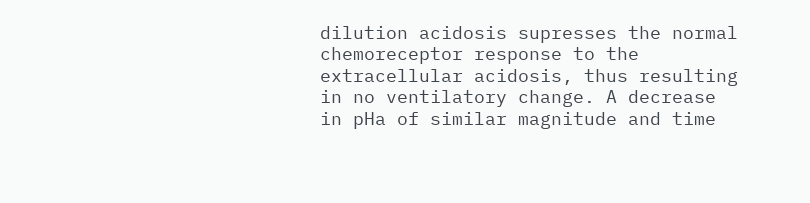dilution acidosis supresses the normal chemoreceptor response to the extracellular acidosis, thus resulting in no ventilatory change. A decrease in pHa of similar magnitude and time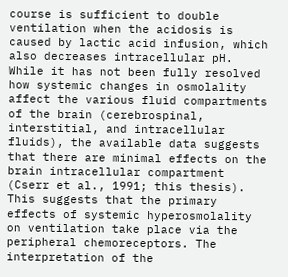course is sufficient to double ventilation when the acidosis is caused by lactic acid infusion, which also decreases intracellular pH. While it has not been fully resolved how systemic changes in osmolality affect the various fluid compartments of the brain (cerebrospinal, interstitial, and intracellular fluids), the available data suggests that there are minimal effects on the brain intracellular compartment (Cserr et al., 1991; this thesis). This suggests that the primary effects of systemic hyperosmolality on ventilation take place via the peripheral chemoreceptors. The interpretation of the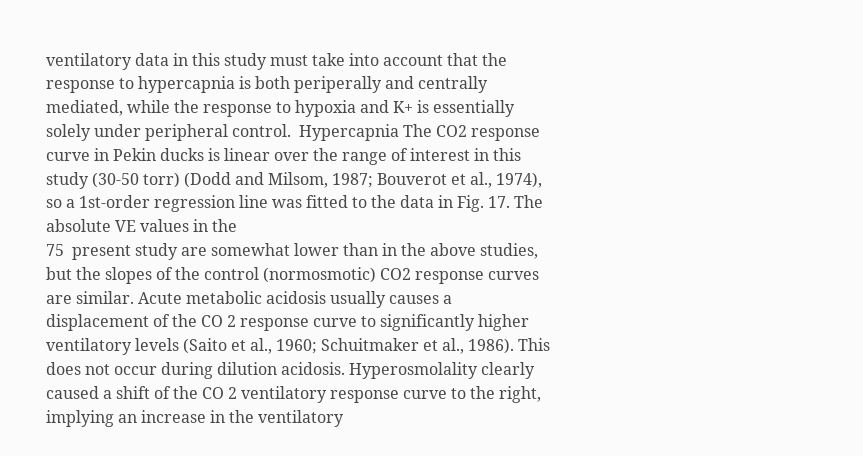ventilatory data in this study must take into account that the response to hypercapnia is both periperally and centrally mediated, while the response to hypoxia and K+ is essentially solely under peripheral control.  Hypercapnia The CO2 response curve in Pekin ducks is linear over the range of interest in this study (30-50 torr) (Dodd and Milsom, 1987; Bouverot et al., 1974), so a 1st-order regression line was fitted to the data in Fig. 17. The absolute VE values in the
75  present study are somewhat lower than in the above studies, but the slopes of the control (normosmotic) CO2 response curves are similar. Acute metabolic acidosis usually causes a displacement of the CO 2 response curve to significantly higher ventilatory levels (Saito et al., 1960; Schuitmaker et al., 1986). This does not occur during dilution acidosis. Hyperosmolality clearly caused a shift of the CO 2 ventilatory response curve to the right, implying an increase in the ventilatory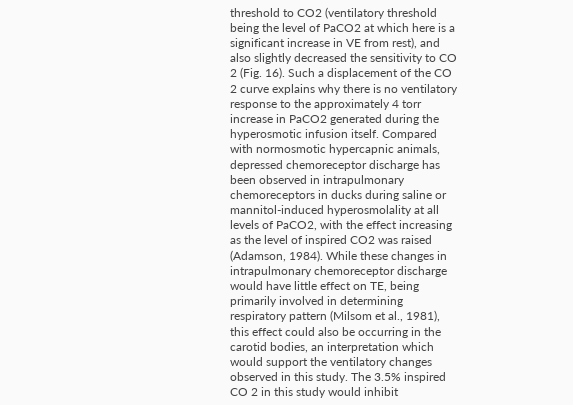threshold to CO2 (ventilatory threshold being the level of PaCO2 at which here is a significant increase in VE from rest), and also slightly decreased the sensitivity to CO 2 (Fig. 16). Such a displacement of the CO 2 curve explains why there is no ventilatory response to the approximately 4 torr increase in PaCO2 generated during the hyperosmotic infusion itself. Compared with normosmotic hypercapnic animals, depressed chemoreceptor discharge has been observed in intrapulmonary chemoreceptors in ducks during saline or mannitol-induced hyperosmolality at all levels of PaCO2, with the effect increasing as the level of inspired CO2 was raised (Adamson, 1984). While these changes in intrapulmonary chemoreceptor discharge would have little effect on TE, being primarily involved in determining respiratory pattern (Milsom et al., 1981), this effect could also be occurring in the carotid bodies, an interpretation which would support the ventilatory changes observed in this study. The 3.5% inspired CO 2 in this study would inhibit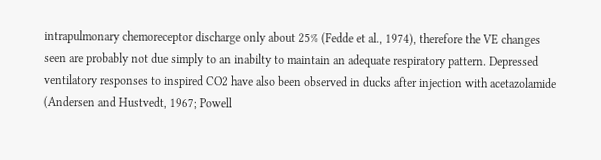intrapulmonary chemoreceptor discharge only about 25% (Fedde et al., 1974), therefore the VE changes seen are probably not due simply to an inabilty to maintain an adequate respiratory pattern. Depressed ventilatory responses to inspired CO2 have also been observed in ducks after injection with acetazolamide (Andersen and Hustvedt, 1967; Powell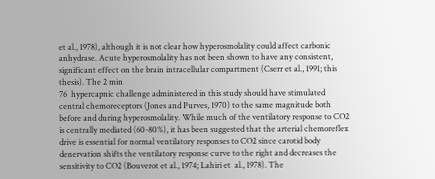et al., 1978), although it is not clear how hyperosmolality could affect carbonic anhydrase. Acute hyperosmolality has not been shown to have any consistent, significant effect on the brain intracellular compartment (Cserr et al., 1991; this thesis). The 2 min
76  hypercapnic challenge administered in this study should have stimulated central chemoreceptors (Jones and Purves, 1970) to the same magnitude both before and during hyperosmolality. While much of the ventilatory response to CO2 is centrally mediated (60-80%), it has been suggested that the arterial chemoreflex drive is essential for normal ventilatory responses to CO2 since carotid body denervation shifts the ventilatory response curve to the right and decreases the sensitivity to CO2 (Bouverot et al., 1974; Lahiri et  al., 1978). The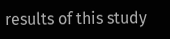results of this study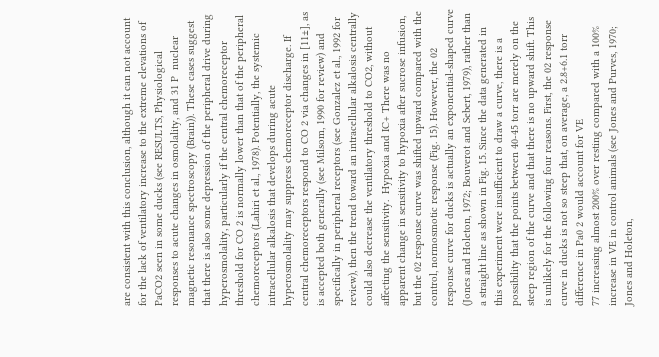are consistent with this conclusion, although it can not account for the lack of ventilatory increase to the extreme elevations of PaCO2 seen in some ducks (see RESULTS, Physiological responses to acute changes in osmolality, and 31 P  nuclear magnetic resonance spectroscopy (Brain)). These cases suggest that there is also some depression of the peripheral drive during hyperosmolality, particularly if the central chemoreceptor threshold for CO 2 is normally lower than that of the peripheral chemoreceptors (Lahiri et al., 1978). Potentially, the systemic intracellular alkalosis that develops during acute hyperosmolality may suppress chemoreceptor discharge. If central chemoreceptors respond to CO 2 via changes in [11±], as is accepted both generally (see Milsom, 1990 for review) and specifically in peripheral receptors (see Gonzalez et al., 1992 for review), then the trend toward an intracellular alkalosis centrally could also decrease the ventilatory threshold to CO2, without affecting the sensitivity.  Hypoxia and IC+ There was no apparent change in sensitivity to hypoxia after sucrose infusion, but the 02 response curve was shifted upward compared with the control, normosmotic response (Fig. 15). However, the 02 response curve for ducks is actually an exponential-shaped curve (Jones and Holeton, 1972; Bouverot and Sebert, 1979), rather than a straight line as shown in Fig. 15. Since the data generated in this experiment were insufficient to draw a curve, there is a possibility that the points between 40-45 torr are merely on the steep region of the curve and that there is no upward shift. This is unlikely for the following four reasons. First, the 02 response curve in ducks is not so steep that, on average, a 2.8+6.1 torr difference in Pa0 2 would account for VE
77 increasing almost 200% over resting compared with a 100% increase in VE in control animals (see Jones and Purves, 1970; Jones and Holeton,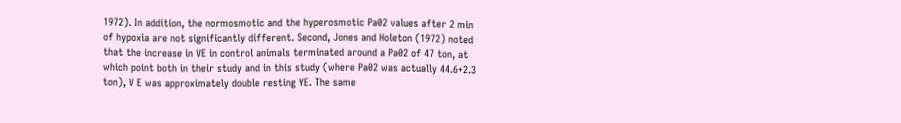1972). In addition, the normosmotic and the hyperosmotic Pa02 values after 2 min of hypoxia are not significantly different. Second, Jones and Holeton (1972) noted that the increase in VE in control animals terminated around a Pa02 of 47 ton, at which point both in their study and in this study (where Pa02 was actually 44.6+2.3 ton), V E was approximately double resting YE. The same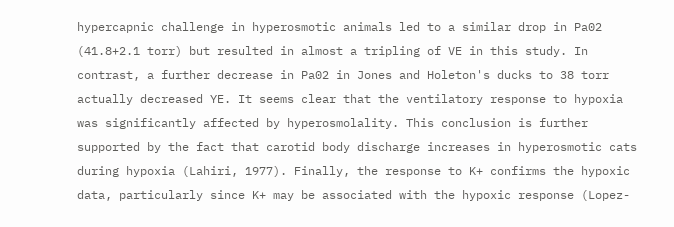hypercapnic challenge in hyperosmotic animals led to a similar drop in Pa02 (41.8+2.1 torr) but resulted in almost a tripling of VE in this study. In contrast, a further decrease in Pa02 in Jones and Holeton's ducks to 38 torr actually decreased YE. It seems clear that the ventilatory response to hypoxia was significantly affected by hyperosmolality. This conclusion is further supported by the fact that carotid body discharge increases in hyperosmotic cats during hypoxia (Lahiri, 1977). Finally, the response to K+ confirms the hypoxic data, particularly since K+ may be associated with the hypoxic response (Lopez-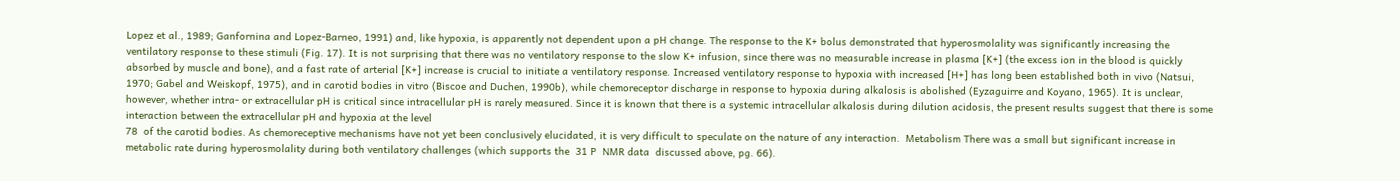Lopez et al., 1989; Ganfornina and Lopez-Barneo, 1991) and, like hypoxia, is apparently not dependent upon a pH change. The response to the K+ bolus demonstrated that hyperosmolality was significantly increasing the ventilatory response to these stimuli (Fig. 17). It is not surprising that there was no ventilatory response to the slow K+ infusion, since there was no measurable increase in plasma [K+] (the excess ion in the blood is quickly absorbed by muscle and bone), and a fast rate of arterial [K+] increase is crucial to initiate a ventilatory response. Increased ventilatory response to hypoxia with increased [H+] has long been established both in vivo (Natsui, 1970; Gabel and Weiskopf, 1975), and in carotid bodies in vitro (Biscoe and Duchen, 1990b), while chemoreceptor discharge in response to hypoxia during alkalosis is abolished (Eyzaguirre and Koyano, 1965). It is unclear, however, whether intra- or extracellular pH is critical since intracellular pH is rarely measured. Since it is known that there is a systemic intracellular alkalosis during dilution acidosis, the present results suggest that there is some interaction between the extracellular pH and hypoxia at the level
78  of the carotid bodies. As chemoreceptive mechanisms have not yet been conclusively elucidated, it is very difficult to speculate on the nature of any interaction.  Metabolism There was a small but significant increase in metabolic rate during hyperosmolality during both ventilatory challenges (which supports the  31 P  NMR data  discussed above, pg. 66).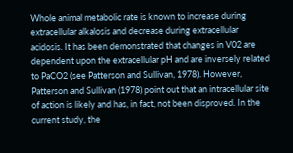Whole animal metabolic rate is known to increase during extracellular alkalosis and decrease during extracellular acidosis. It has been demonstrated that changes in V02 are dependent upon the extracellular pH and are inversely related to PaCO2 (see Patterson and Sullivan, 1978). However, Patterson and Sullivan (1978) point out that an intracellular site of action is likely and has, in fact, not been disproved. In the current study, the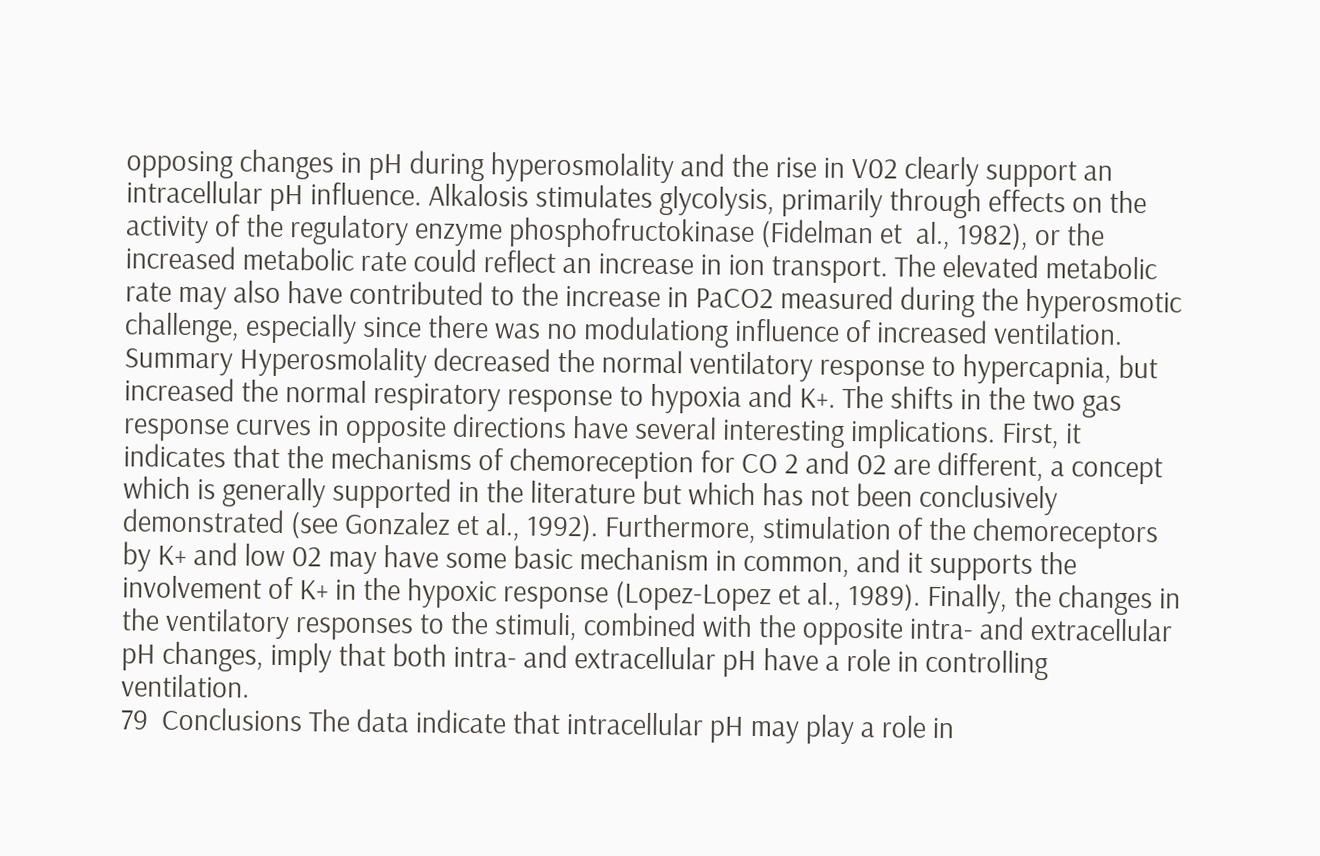opposing changes in pH during hyperosmolality and the rise in V02 clearly support an intracellular pH influence. Alkalosis stimulates glycolysis, primarily through effects on the activity of the regulatory enzyme phosphofructokinase (Fidelman et  al., 1982), or the increased metabolic rate could reflect an increase in ion transport. The elevated metabolic rate may also have contributed to the increase in PaCO2 measured during the hyperosmotic challenge, especially since there was no modulationg influence of increased ventilation.  Summary Hyperosmolality decreased the normal ventilatory response to hypercapnia, but increased the normal respiratory response to hypoxia and K+. The shifts in the two gas response curves in opposite directions have several interesting implications. First, it indicates that the mechanisms of chemoreception for CO 2 and 02 are different, a concept which is generally supported in the literature but which has not been conclusively demonstrated (see Gonzalez et al., 1992). Furthermore, stimulation of the chemoreceptors by K+ and low 02 may have some basic mechanism in common, and it supports the involvement of K+ in the hypoxic response (Lopez-Lopez et al., 1989). Finally, the changes in the ventilatory responses to the stimuli, combined with the opposite intra- and extracellular pH changes, imply that both intra- and extracellular pH have a role in controlling ventilation.
79  Conclusions The data indicate that intracellular pH may play a role in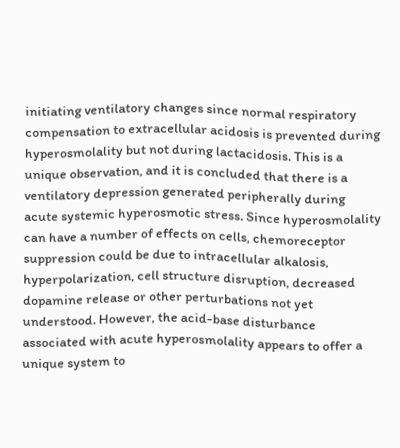initiating ventilatory changes since normal respiratory compensation to extracellular acidosis is prevented during hyperosmolality but not during lactacidosis. This is a unique observation, and it is concluded that there is a ventilatory depression generated peripherally during acute systemic hyperosmotic stress. Since hyperosmolality can have a number of effects on cells, chemoreceptor suppression could be due to intracellular alkalosis, hyperpolarization, cell structure disruption, decreased dopamine release or other perturbations not yet understood. However, the acid-base disturbance associated with acute hyperosmolality appears to offer a unique system to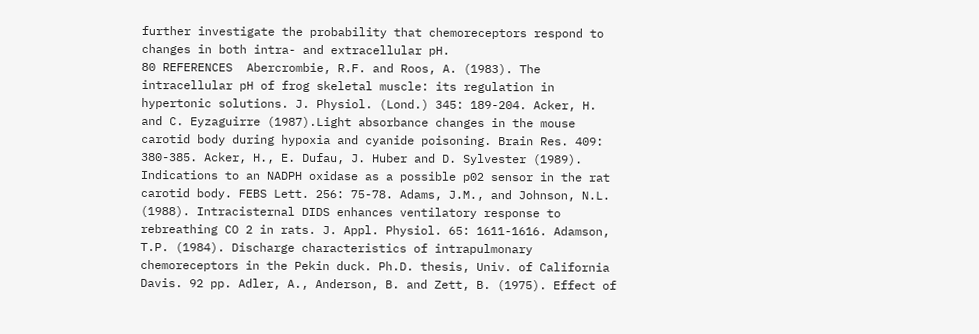further investigate the probability that chemoreceptors respond to changes in both intra- and extracellular pH.
80 REFERENCES  Abercrombie, R.F. and Roos, A. (1983). The intracellular pH of frog skeletal muscle: its regulation in hypertonic solutions. J. Physiol. (Lond.) 345: 189-204. Acker, H. and C. Eyzaguirre (1987).Light absorbance changes in the mouse carotid body during hypoxia and cyanide poisoning. Brain Res. 409: 380-385. Acker, H., E. Dufau, J. Huber and D. Sylvester (1989). Indications to an NADPH oxidase as a possible p02 sensor in the rat carotid body. FEBS Lett. 256: 75-78. Adams, J.M., and Johnson, N.L. (1988). Intracisternal DIDS enhances ventilatory response to rebreathing CO 2 in rats. J. Appl. Physiol. 65: 1611-1616. Adamson, T.P. (1984). Discharge characteristics of intrapulmonary chemoreceptors in the Pekin duck. Ph.D. thesis, Univ. of California Davis. 92 pp. Adler, A., Anderson, B. and Zett, B. (1975). Effect of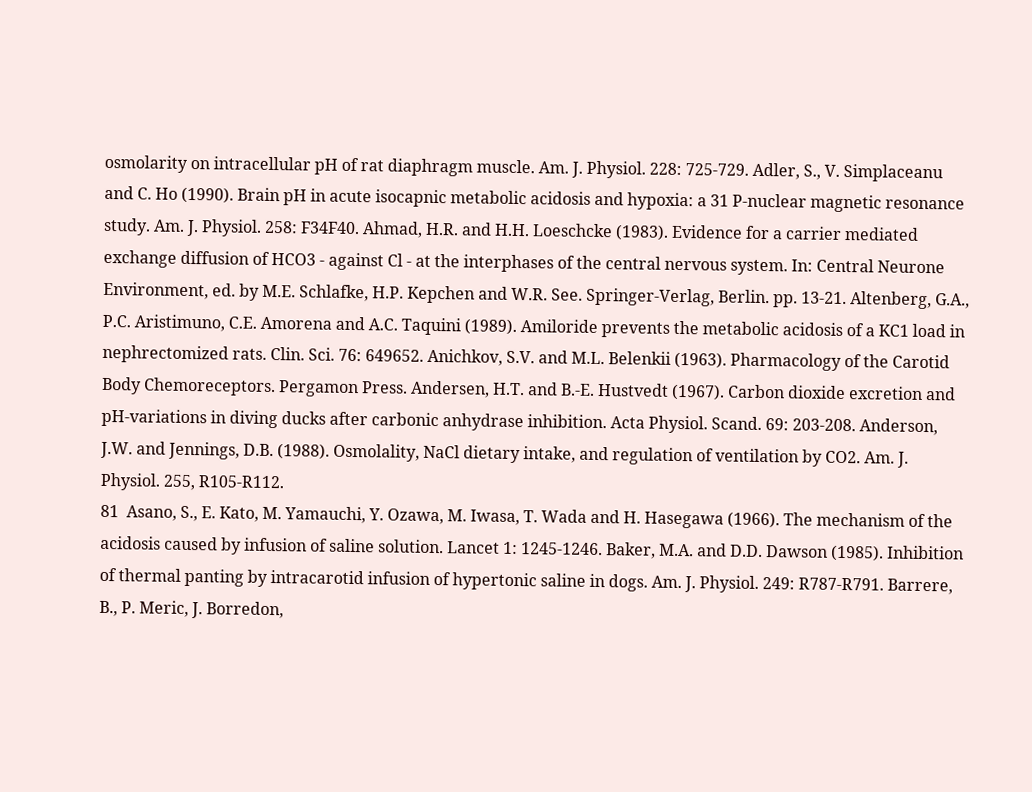osmolarity on intracellular pH of rat diaphragm muscle. Am. J. Physiol. 228: 725-729. Adler, S., V. Simplaceanu and C. Ho (1990). Brain pH in acute isocapnic metabolic acidosis and hypoxia: a 31 P-nuclear magnetic resonance study. Am. J. Physiol. 258: F34F40. Ahmad, H.R. and H.H. Loeschcke (1983). Evidence for a carrier mediated exchange diffusion of HCO3 - against Cl - at the interphases of the central nervous system. In: Central Neurone Environment, ed. by M.E. Schlafke, H.P. Kepchen and W.R. See. Springer-Verlag, Berlin. pp. 13-21. Altenberg, G.A., P.C. Aristimuno, C.E. Amorena and A.C. Taquini (1989). Amiloride prevents the metabolic acidosis of a KC1 load in nephrectomized rats. Clin. Sci. 76: 649652. Anichkov, S.V. and M.L. Belenkii (1963). Pharmacology of the Carotid Body Chemoreceptors. Pergamon Press. Andersen, H.T. and B.-E. Hustvedt (1967). Carbon dioxide excretion and pH-variations in diving ducks after carbonic anhydrase inhibition. Acta Physiol. Scand. 69: 203-208. Anderson, J.W. and Jennings, D.B. (1988). Osmolality, NaCl dietary intake, and regulation of ventilation by CO2. Am. J. Physiol. 255, R105-R112.
81  Asano, S., E. Kato, M. Yamauchi, Y. Ozawa, M. Iwasa, T. Wada and H. Hasegawa (1966). The mechanism of the acidosis caused by infusion of saline solution. Lancet 1: 1245-1246. Baker, M.A. and D.D. Dawson (1985). Inhibition of thermal panting by intracarotid infusion of hypertonic saline in dogs. Am. J. Physiol. 249: R787-R791. Barrere, B., P. Meric, J. Borredon,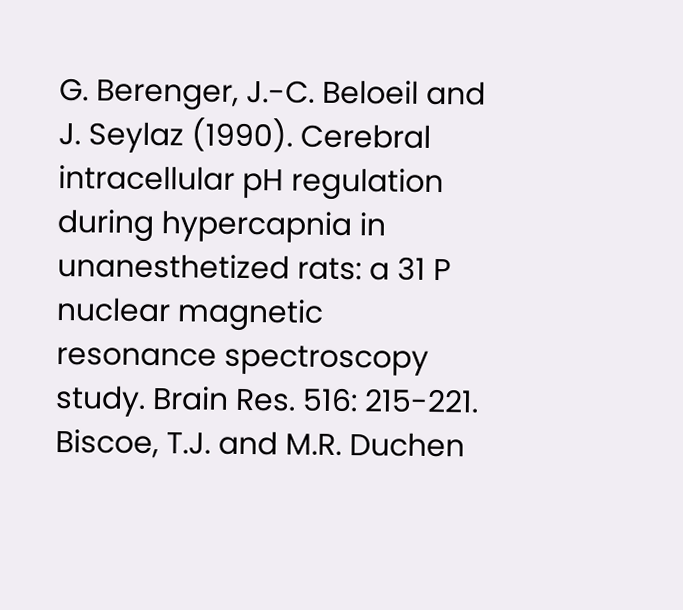G. Berenger, J.-C. Beloeil and J. Seylaz (1990). Cerebral intracellular pH regulation during hypercapnia in unanesthetized rats: a 31 P nuclear magnetic resonance spectroscopy study. Brain Res. 516: 215-221. Biscoe, T.J. and M.R. Duchen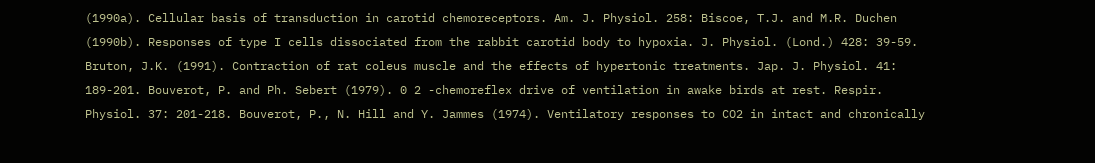(1990a). Cellular basis of transduction in carotid chemoreceptors. Am. J. Physiol. 258: Biscoe, T.J. and M.R. Duchen (1990b). Responses of type I cells dissociated from the rabbit carotid body to hypoxia. J. Physiol. (Lond.) 428: 39-59. Bruton, J.K. (1991). Contraction of rat coleus muscle and the effects of hypertonic treatments. Jap. J. Physiol. 41: 189-201. Bouverot, P. and Ph. Sebert (1979). 0 2 -chemoreflex drive of ventilation in awake birds at rest. Respir. Physiol. 37: 201-218. Bouverot, P., N. Hill and Y. Jammes (1974). Ventilatory responses to CO2 in intact and chronically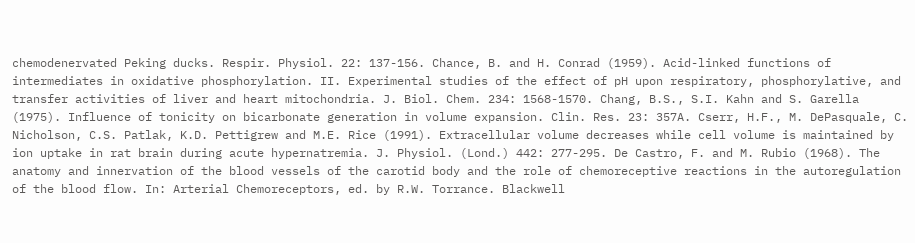chemodenervated Peking ducks. Respir. Physiol. 22: 137-156. Chance, B. and H. Conrad (1959). Acid-linked functions of intermediates in oxidative phosphorylation. II. Experimental studies of the effect of pH upon respiratory, phosphorylative, and transfer activities of liver and heart mitochondria. J. Biol. Chem. 234: 1568-1570. Chang, B.S., S.I. Kahn and S. Garella (1975). Influence of tonicity on bicarbonate generation in volume expansion. Clin. Res. 23: 357A. Cserr, H.F., M. DePasquale, C. Nicholson, C.S. Patlak, K.D. Pettigrew and M.E. Rice (1991). Extracellular volume decreases while cell volume is maintained by ion uptake in rat brain during acute hypernatremia. J. Physiol. (Lond.) 442: 277-295. De Castro, F. and M. Rubio (1968). The anatomy and innervation of the blood vessels of the carotid body and the role of chemoreceptive reactions in the autoregulation of the blood flow. In: Arterial Chemoreceptors, ed. by R.W. Torrance. Blackwell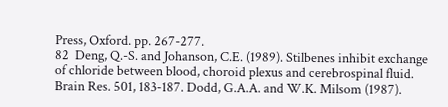Press, Oxford. pp. 267-277.
82  Deng, Q.-S. and Johanson, C.E. (1989). Stilbenes inhibit exchange of chloride between blood, choroid plexus and cerebrospinal fluid. Brain Res. 501, 183-187. Dodd, G.A.A. and W.K. Milsom (1987).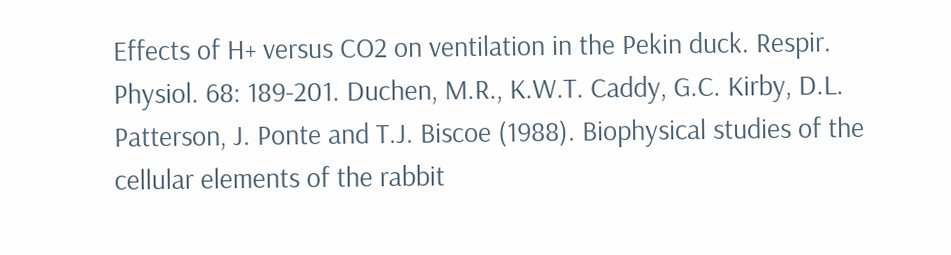Effects of H+ versus CO2 on ventilation in the Pekin duck. Respir. Physiol. 68: 189-201. Duchen, M.R., K.W.T. Caddy, G.C. Kirby, D.L. Patterson, J. Ponte and T.J. Biscoe (1988). Biophysical studies of the cellular elements of the rabbit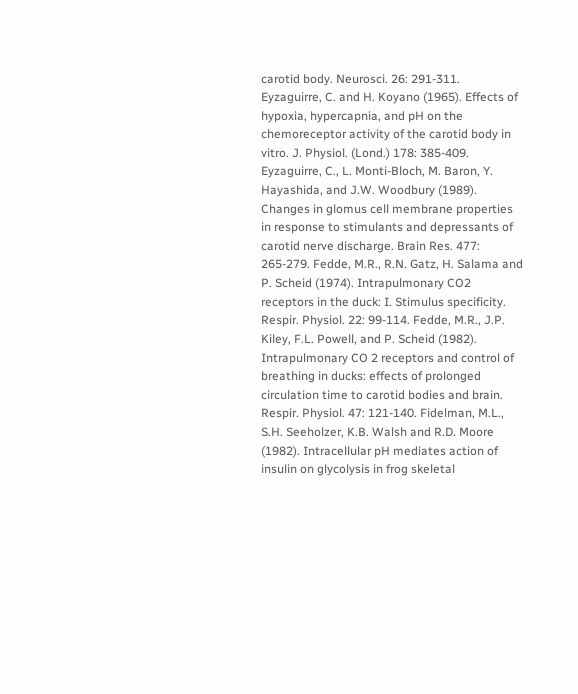carotid body. Neurosci. 26: 291-311. Eyzaguirre, C. and H. Koyano (1965). Effects of hypoxia, hypercapnia, and pH on the chemoreceptor activity of the carotid body in vitro. J. Physiol. (Lond.) 178: 385-409. Eyzaguirre, C., L. Monti-Bloch, M. Baron, Y. Hayashida, and J.W. Woodbury (1989). Changes in glomus cell membrane properties in response to stimulants and depressants of carotid nerve discharge. Brain Res. 477: 265-279. Fedde, M.R., R.N. Gatz, H. Salama and P. Scheid (1974). Intrapulmonary CO2 receptors in the duck: I. Stimulus specificity. Respir. Physiol. 22: 99-114. Fedde, M.R., J.P. Kiley, F.L. Powell, and P. Scheid (1982). Intrapulmonary CO 2 receptors and control of breathing in ducks: effects of prolonged circulation time to carotid bodies and brain. Respir. Physiol. 47: 121-140. Fidelman, M.L., S.H. Seeholzer, K.B. Walsh and R.D. Moore (1982). Intracellular pH mediates action of insulin on glycolysis in frog skeletal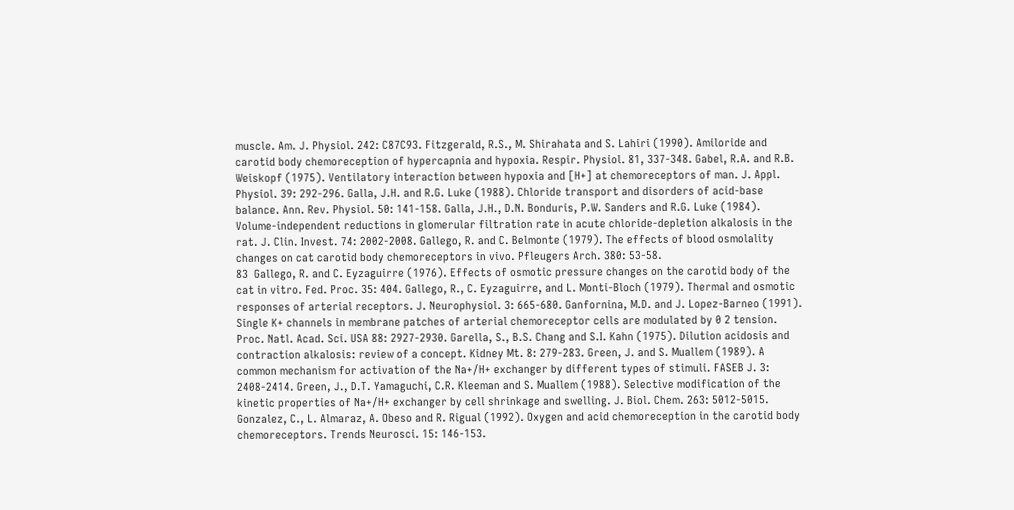muscle. Am. J. Physiol. 242: C87C93. Fitzgerald, R.S., M. Shirahata and S. Lahiri (1990). Amiloride and carotid body chemoreception of hypercapnia and hypoxia. Respir. Physiol. 81, 337-348. Gabel, R.A. and R.B. Weiskopf (1975). Ventilatory interaction between hypoxia and [H+] at chemoreceptors of man. J. Appl. Physiol. 39: 292-296. Galla, J.H. and R.G. Luke (1988). Chloride transport and disorders of acid-base balance. Ann. Rev. Physiol. 50: 141-158. Galla, J.H., D.N. Bonduris, P.W. Sanders and R.G. Luke (1984). Volume-independent reductions in glomerular filtration rate in acute chloride-depletion alkalosis in the rat. J. Clin. Invest. 74: 2002-2008. Gallego, R. and C. Belmonte (1979). The effects of blood osmolality changes on cat carotid body chemoreceptors in vivo. Pfleugers Arch. 380: 53-58.
83  Gallego, R. and C. Eyzaguirre (1976). Effects of osmotic pressure changes on the carotid body of the cat in vitro. Fed. Proc. 35: 404. Gallego, R., C. Eyzaguirre, and L. Monti-Bloch (1979). Thermal and osmotic responses of arterial receptors. J. Neurophysiol. 3: 665-680. Ganfornina, M.D. and J. Lopez-Barneo (1991). Single K+ channels in membrane patches of arterial chemoreceptor cells are modulated by 0 2 tension. Proc. Natl. Acad. Sci. USA 88: 2927-2930. Garella, S., B.S. Chang and S.I. Kahn (1975). Dilution acidosis and contraction alkalosis: review of a concept. Kidney Mt. 8: 279-283. Green, J. and S. Muallem (1989). A common mechanism for activation of the Na+/H+ exchanger by different types of stimuli. FASEB J. 3: 2408-2414. Green, J., D.T. Yamaguchi, C.R. Kleeman and S. Muallem (1988). Selective modification of the kinetic properties of Na+/H+ exchanger by cell shrinkage and swelling. J. Biol. Chem. 263: 5012-5015. Gonzalez, C., L. Almaraz, A. Obeso and R. Rigual (1992). Oxygen and acid chemoreception in the carotid body chemoreceptors. Trends Neurosci. 15: 146-153.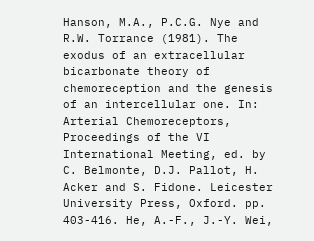Hanson, M.A., P.C.G. Nye and R.W. Torrance (1981). The exodus of an extracellular bicarbonate theory of chemoreception and the genesis of an intercellular one. In: Arterial Chemoreceptors, Proceedings of the VI International Meeting, ed. by C. Belmonte, D.J. Pallot, H. Acker and S. Fidone. Leicester University Press, Oxford. pp. 403-416. He, A.-F., J.-Y. Wei,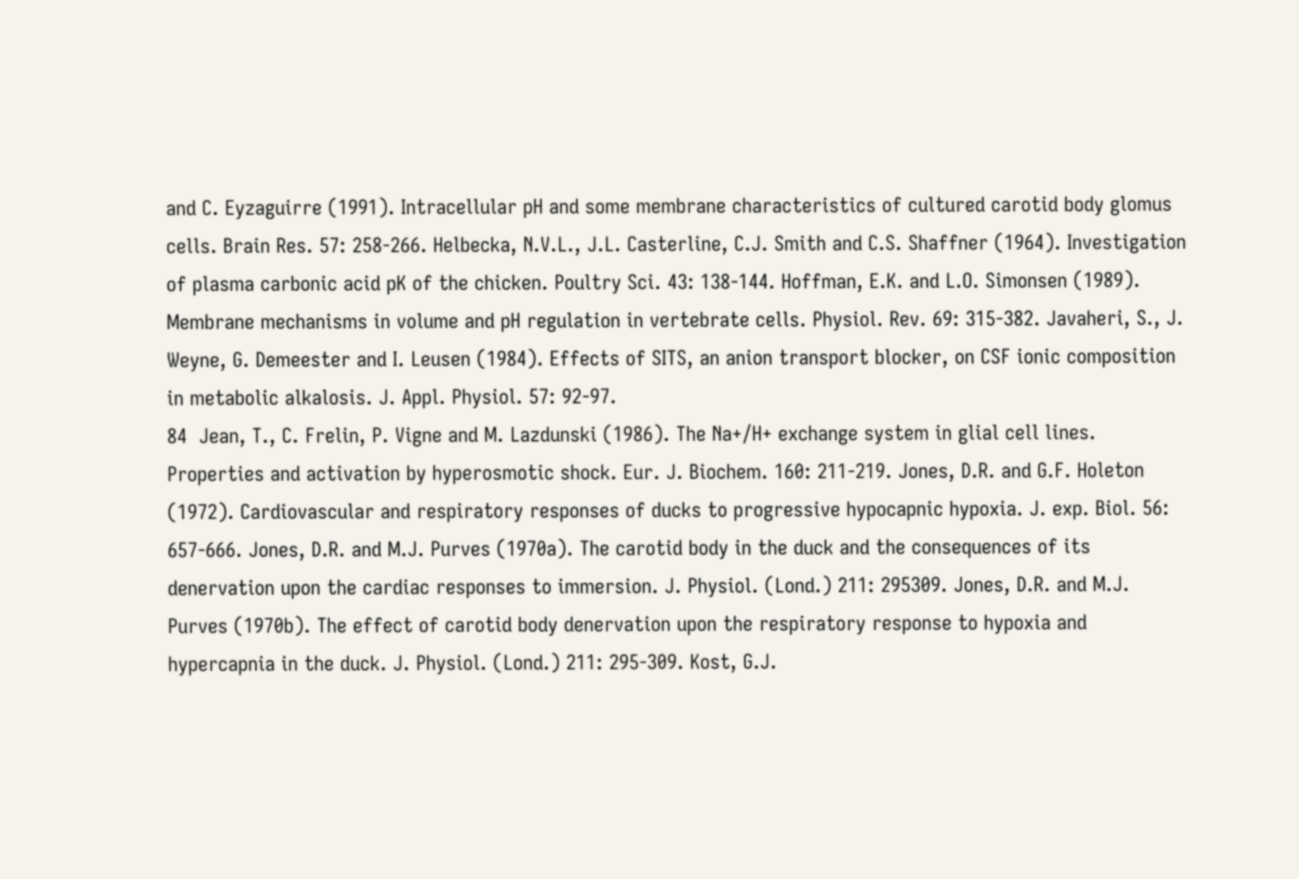and C. Eyzaguirre (1991). Intracellular pH and some membrane characteristics of cultured carotid body glomus cells. Brain Res. 57: 258-266. Helbecka, N.V.L., J.L. Casterline, C.J. Smith and C.S. Shaffner (1964). Investigation of plasma carbonic acid pK of the chicken. Poultry Sci. 43: 138-144. Hoffman, E.K. and L.O. Simonsen (1989). Membrane mechanisms in volume and pH regulation in vertebrate cells. Physiol. Rev. 69: 315-382. Javaheri, S., J. Weyne, G. Demeester and I. Leusen (1984). Effects of SITS, an anion transport blocker, on CSF ionic composition in metabolic alkalosis. J. Appl. Physiol. 57: 92-97.
84  Jean, T., C. Frelin, P. Vigne and M. Lazdunski (1986). The Na+/H+ exchange system in glial cell lines. Properties and activation by hyperosmotic shock. Eur. J. Biochem. 160: 211-219. Jones, D.R. and G.F. Holeton (1972). Cardiovascular and respiratory responses of ducks to progressive hypocapnic hypoxia. J. exp. Biol. 56: 657-666. Jones, D.R. and M.J. Purves (1970a). The carotid body in the duck and the consequences of its denervation upon the cardiac responses to immersion. J. Physiol. (Lond.) 211: 295309. Jones, D.R. and M.J. Purves (1970b). The effect of carotid body denervation upon the respiratory response to hypoxia and hypercapnia in the duck. J. Physiol. (Lond.) 211: 295-309. Kost, G.J.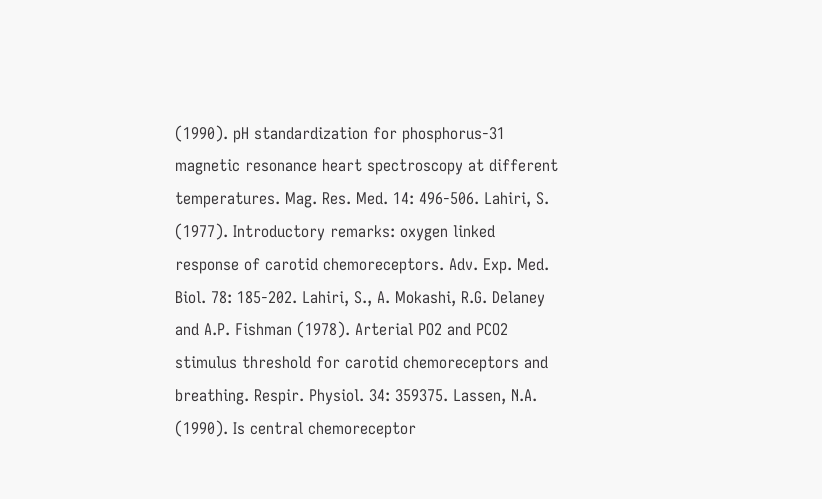(1990). pH standardization for phosphorus-31 magnetic resonance heart spectroscopy at different temperatures. Mag. Res. Med. 14: 496-506. Lahiri, S. (1977). Introductory remarks: oxygen linked response of carotid chemoreceptors. Adv. Exp. Med. Biol. 78: 185-202. Lahiri, S., A. Mokashi, R.G. Delaney and A.P. Fishman (1978). Arterial PO2 and PCO2 stimulus threshold for carotid chemoreceptors and breathing. Respir. Physiol. 34: 359375. Lassen, N.A. (1990). Is central chemoreceptor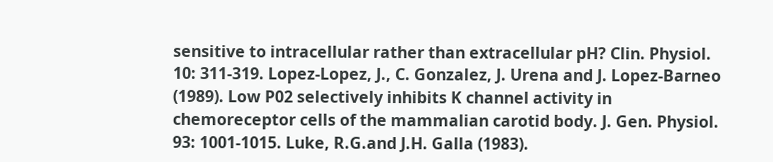sensitive to intracellular rather than extracellular pH? Clin. Physiol. 10: 311-319. Lopez-Lopez, J., C. Gonzalez, J. Urena and J. Lopez-Barneo (1989). Low P02 selectively inhibits K channel activity in chemoreceptor cells of the mammalian carotid body. J. Gen. Physiol. 93: 1001-1015. Luke, R.G.and J.H. Galla (1983).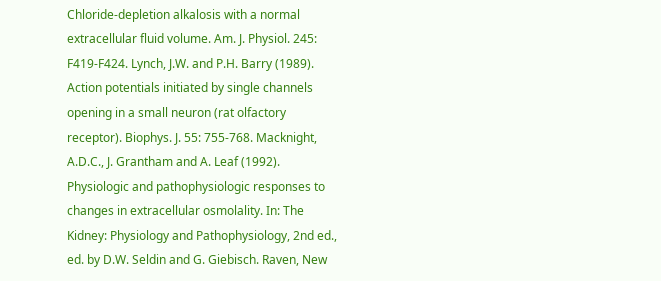Chloride-depletion alkalosis with a normal extracellular fluid volume. Am. J. Physiol. 245: F419-F424. Lynch, J.W. and P.H. Barry (1989). Action potentials initiated by single channels opening in a small neuron (rat olfactory receptor). Biophys. J. 55: 755-768. Macknight, A.D.C., J. Grantham and A. Leaf (1992). Physiologic and pathophysiologic responses to changes in extracellular osmolality. In: The Kidney: Physiology and Pathophysiology, 2nd ed., ed. by D.W. Seldin and G. Giebisch. Raven, New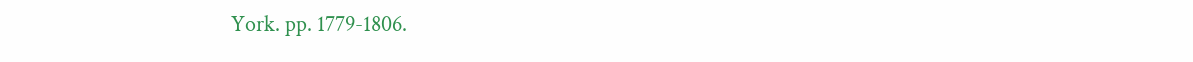York. pp. 1779-1806.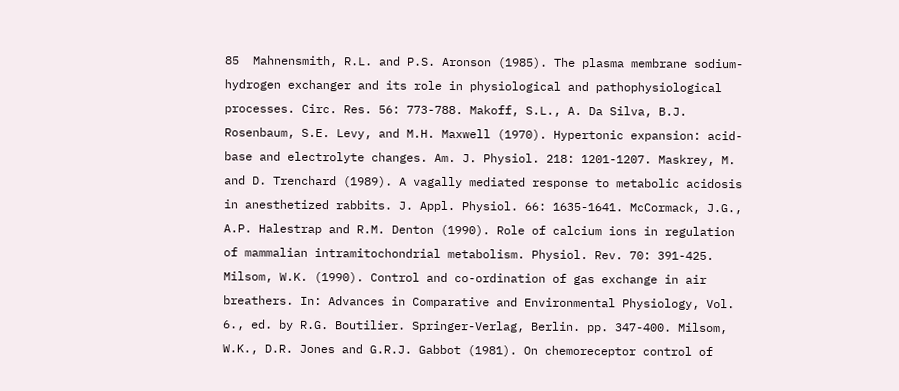85  Mahnensmith, R.L. and P.S. Aronson (1985). The plasma membrane sodium-hydrogen exchanger and its role in physiological and pathophysiological processes. Circ. Res. 56: 773-788. Makoff, S.L., A. Da Silva, B.J. Rosenbaum, S.E. Levy, and M.H. Maxwell (1970). Hypertonic expansion: acid-base and electrolyte changes. Am. J. Physiol. 218: 1201-1207. Maskrey, M. and D. Trenchard (1989). A vagally mediated response to metabolic acidosis in anesthetized rabbits. J. Appl. Physiol. 66: 1635-1641. McCormack, J.G., A.P. Halestrap and R.M. Denton (1990). Role of calcium ions in regulation of mammalian intramitochondrial metabolism. Physiol. Rev. 70: 391-425. Milsom, W.K. (1990). Control and co-ordination of gas exchange in air breathers. In: Advances in Comparative and Environmental Physiology, Vol. 6., ed. by R.G. Boutilier. Springer-Verlag, Berlin. pp. 347-400. Milsom, W.K., D.R. Jones and G.R.J. Gabbot (1981). On chemoreceptor control of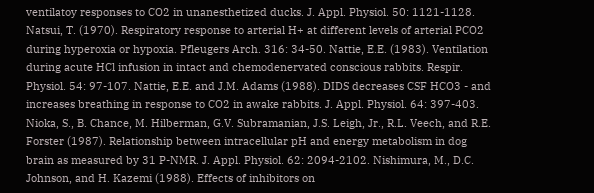ventilatoy responses to CO2 in unanesthetized ducks. J. Appl. Physiol. 50: 1121-1128. Natsui, T. (1970). Respiratory response to arterial H+ at different levels of arterial PCO2 during hyperoxia or hypoxia. Pfleugers Arch. 316: 34-50. Nattie, E.E. (1983). Ventilation during acute HCl infusion in intact and chemodenervated conscious rabbits. Respir. Physiol. 54: 97-107. Nattie, E.E. and J.M. Adams (1988). DIDS decreases CSF HCO3 - and increases breathing in response to CO2 in awake rabbits. J. Appl. Physiol. 64: 397-403. Nioka, S., B. Chance, M. Hilberman, G.V. Subramanian, J.S. Leigh, Jr., R.L. Veech, and R.E. Forster (1987). Relationship between intracellular pH and energy metabolism in dog brain as measured by 31 P-NMR. J. Appl. Physiol. 62: 2094-2102. Nishimura, M., D.C. Johnson, and H. Kazemi (1988). Effects of inhibitors on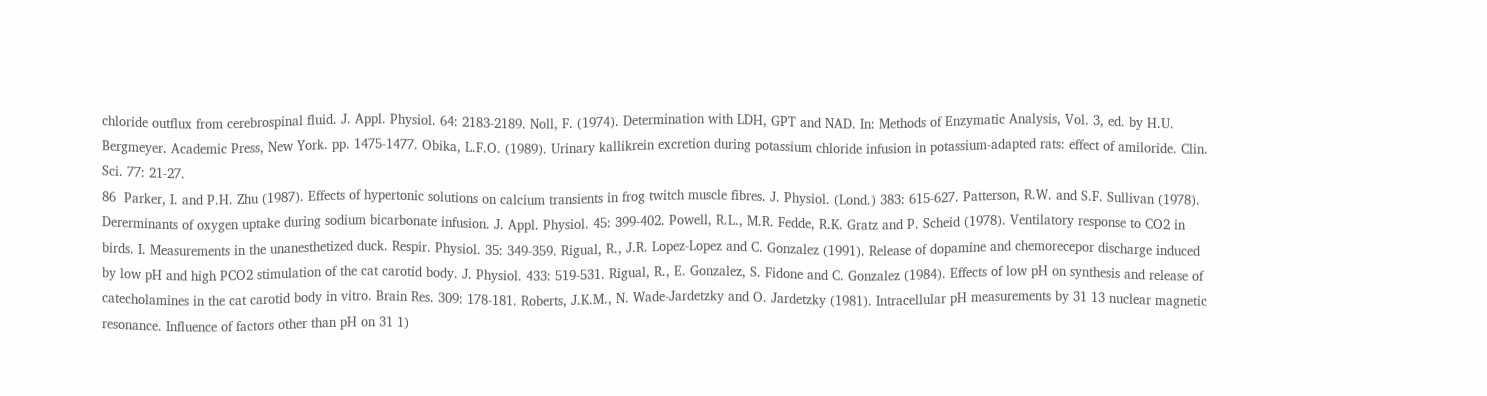chloride outflux from cerebrospinal fluid. J. Appl. Physiol. 64: 2183-2189. Noll, F. (1974). Determination with LDH, GPT and NAD. In: Methods of Enzymatic Analysis, Vol. 3, ed. by H.U. Bergmeyer. Academic Press, New York. pp. 1475-1477. Obika, L.F.O. (1989). Urinary kallikrein excretion during potassium chloride infusion in potassium-adapted rats: effect of amiloride. Clin. Sci. 77: 21-27.
86  Parker, I. and P.H. Zhu (1987). Effects of hypertonic solutions on calcium transients in frog twitch muscle fibres. J. Physiol. (Lond.) 383: 615-627. Patterson, R.W. and S.F. Sullivan (1978). Dererminants of oxygen uptake during sodium bicarbonate infusion. J. Appl. Physiol. 45: 399-402. Powell, R.L., M.R. Fedde, R.K. Gratz and P. Scheid (1978). Ventilatory response to CO2 in birds. I. Measurements in the unanesthetized duck. Respir. Physiol. 35: 349-359. Rigual, R., J.R. Lopez-Lopez and C. Gonzalez (1991). Release of dopamine and chemorecepor discharge induced by low pH and high PCO2 stimulation of the cat carotid body. J. Physiol. 433: 519-531. Rigual, R., E. Gonzalez, S. Fidone and C. Gonzalez (1984). Effects of low pH on synthesis and release of catecholamines in the cat carotid body in vitro. Brain Res. 309: 178-181. Roberts, J.K.M., N. Wade-Jardetzky and O. Jardetzky (1981). Intracellular pH measurements by 31 13 nuclear magnetic resonance. Influence of factors other than pH on 31 1)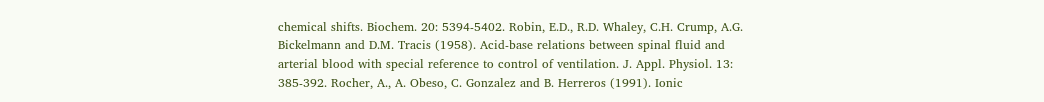chemical shifts. Biochem. 20: 5394-5402. Robin, E.D., R.D. Whaley, C.H. Crump, A.G. Bickelmann and D.M. Tracis (1958). Acid-base relations between spinal fluid and arterial blood with special reference to control of ventilation. J. Appl. Physiol. 13: 385-392. Rocher, A., A. Obeso, C. Gonzalez and B. Herreros (1991). Ionic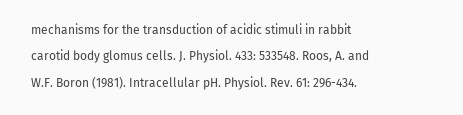mechanisms for the transduction of acidic stimuli in rabbit carotid body glomus cells. J. Physiol. 433: 533548. Roos, A. and W.F. Boron (1981). Intracellular pH. Physiol. Rev. 61: 296-434.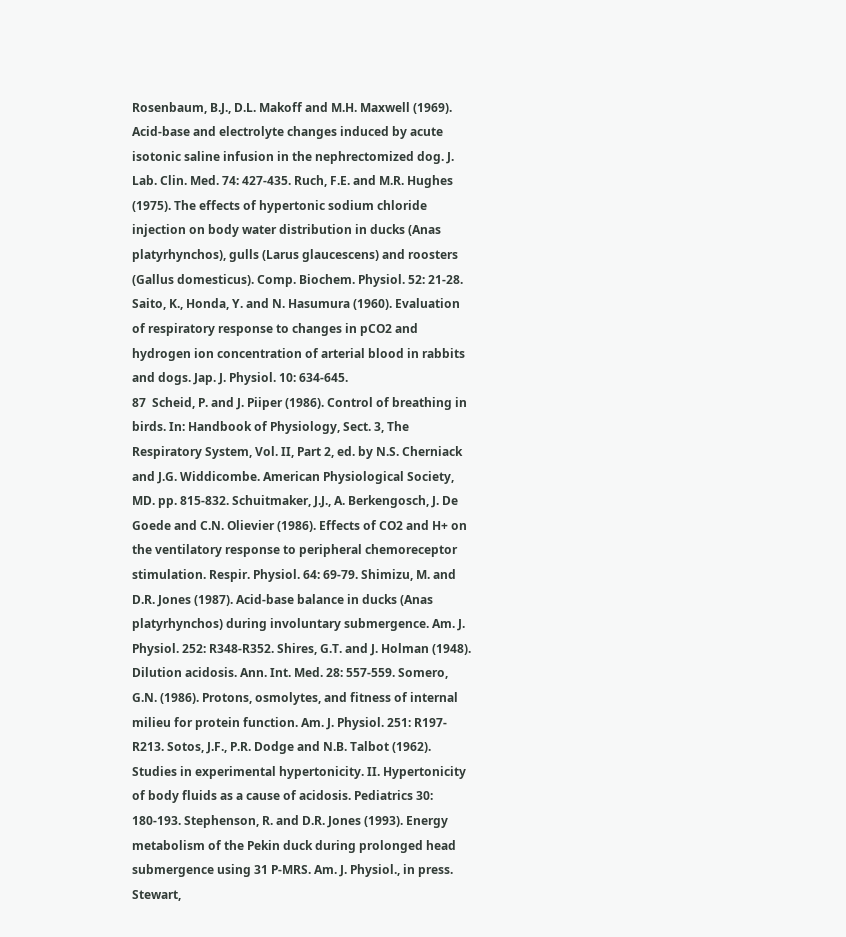Rosenbaum, B.J., D.L. Makoff and M.H. Maxwell (1969). Acid-base and electrolyte changes induced by acute isotonic saline infusion in the nephrectomized dog. J. Lab. Clin. Med. 74: 427-435. Ruch, F.E. and M.R. Hughes (1975). The effects of hypertonic sodium chloride injection on body water distribution in ducks (Anas platyrhynchos), gulls (Larus glaucescens) and roosters (Gallus domesticus). Comp. Biochem. Physiol. 52: 21-28. Saito, K., Honda, Y. and N. Hasumura (1960). Evaluation of respiratory response to changes in pCO2 and hydrogen ion concentration of arterial blood in rabbits and dogs. Jap. J. Physiol. 10: 634-645.
87  Scheid, P. and J. Piiper (1986). Control of breathing in birds. In: Handbook of Physiology, Sect. 3, The Respiratory System, Vol. II, Part 2, ed. by N.S. Cherniack and J.G. Widdicombe. American Physiological Society, MD. pp. 815-832. Schuitmaker, J.J., A. Berkengosch, J. De Goede and C.N. Olievier (1986). Effects of CO2 and H+ on the ventilatory response to peripheral chemoreceptor stimulation. Respir. Physiol. 64: 69-79. Shimizu, M. and D.R. Jones (1987). Acid-base balance in ducks (Anas platyrhynchos) during involuntary submergence. Am. J. Physiol. 252: R348-R352. Shires, G.T. and J. Holman (1948). Dilution acidosis. Ann. Int. Med. 28: 557-559. Somero, G.N. (1986). Protons, osmolytes, and fitness of internal milieu for protein function. Am. J. Physiol. 251: R197-R213. Sotos, J.F., P.R. Dodge and N.B. Talbot (1962). Studies in experimental hypertonicity. II. Hypertonicity of body fluids as a cause of acidosis. Pediatrics 30: 180-193. Stephenson, R. and D.R. Jones (1993). Energy metabolism of the Pekin duck during prolonged head submergence using 31 P-MRS. Am. J. Physiol., in press. Stewart,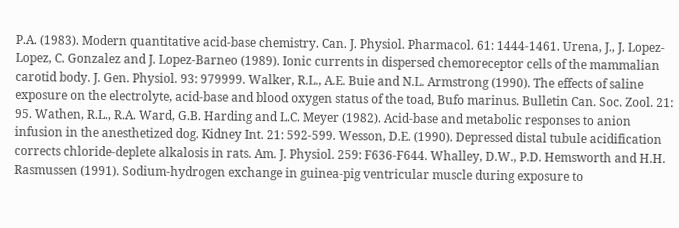P.A. (1983). Modern quantitative acid-base chemistry. Can. J. Physiol. Pharmacol. 61: 1444-1461. Urena, J., J. Lopez-Lopez, C. Gonzalez and J. Lopez-Barneo (1989). Ionic currents in dispersed chemoreceptor cells of the mammalian carotid body. J. Gen. Physiol. 93: 979999. Walker, R.L., A.E. Buie and N.L. Armstrong (1990). The effects of saline exposure on the electrolyte, acid-base and blood oxygen status of the toad, Bufo marinus. Bulletin Can. Soc. Zool. 21: 95. Wathen, R.L., R.A. Ward, G.B. Harding and L.C. Meyer (1982). Acid-base and metabolic responses to anion infusion in the anesthetized dog. Kidney Int. 21: 592-599. Wesson, D.E. (1990). Depressed distal tubule acidification corrects chloride-deplete alkalosis in rats. Am. J. Physiol. 259: F636-F644. Whalley, D.W., P.D. Hemsworth and H.H. Rasmussen (1991). Sodium-hydrogen exchange in guinea-pig ventricular muscle during exposure to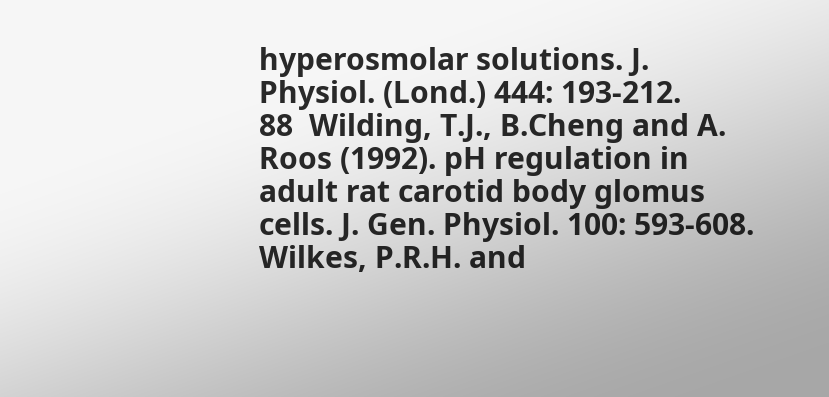hyperosmolar solutions. J. Physiol. (Lond.) 444: 193-212.
88  Wilding, T.J., B.Cheng and A. Roos (1992). pH regulation in adult rat carotid body glomus cells. J. Gen. Physiol. 100: 593-608. Wilkes, P.R.H. and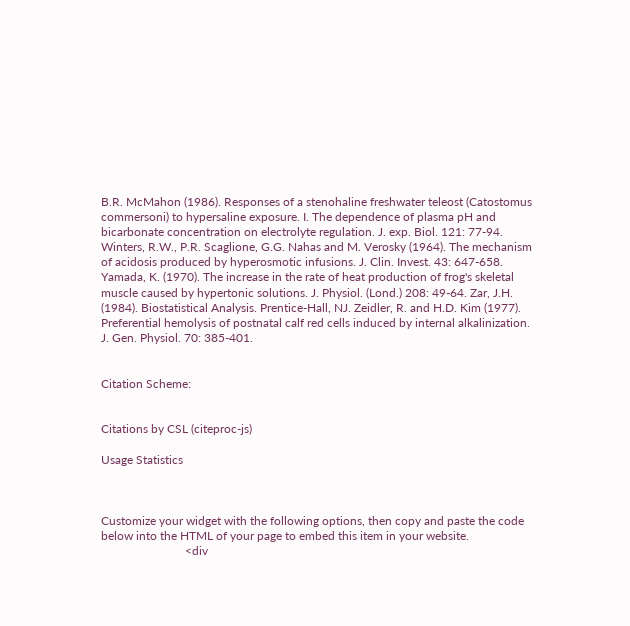B.R. McMahon (1986). Responses of a stenohaline freshwater teleost (Catostomus commersoni) to hypersaline exposure. I. The dependence of plasma pH and bicarbonate concentration on electrolyte regulation. J. exp. Biol. 121: 77-94. Winters, R.W., P.R. Scaglione, G.G. Nahas and M. Verosky (1964). The mechanism of acidosis produced by hyperosmotic infusions. J. Clin. Invest. 43: 647-658. Yamada, K. (1970). The increase in the rate of heat production of frog's skeletal muscle caused by hypertonic solutions. J. Physiol. (Lond.) 208: 49-64. Zar, J.H. (1984). Biostatistical Analysis. Prentice-Hall, NJ. Zeidler, R. and H.D. Kim (1977). Preferential hemolysis of postnatal calf red cells induced by internal alkalinization. J. Gen. Physiol. 70: 385-401.


Citation Scheme:


Citations by CSL (citeproc-js)

Usage Statistics



Customize your widget with the following options, then copy and paste the code below into the HTML of your page to embed this item in your website.
                            <div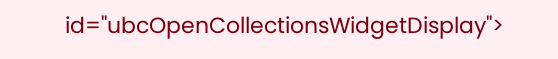id="ubcOpenCollectionsWidgetDisplay">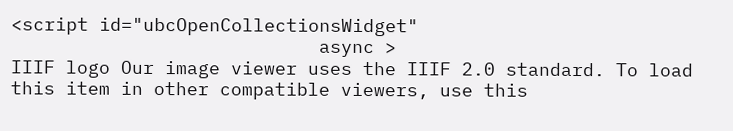<script id="ubcOpenCollectionsWidget"
                            async >
IIIF logo Our image viewer uses the IIIF 2.0 standard. To load this item in other compatible viewers, use this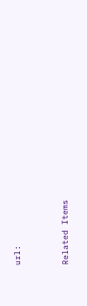url:


Related Items